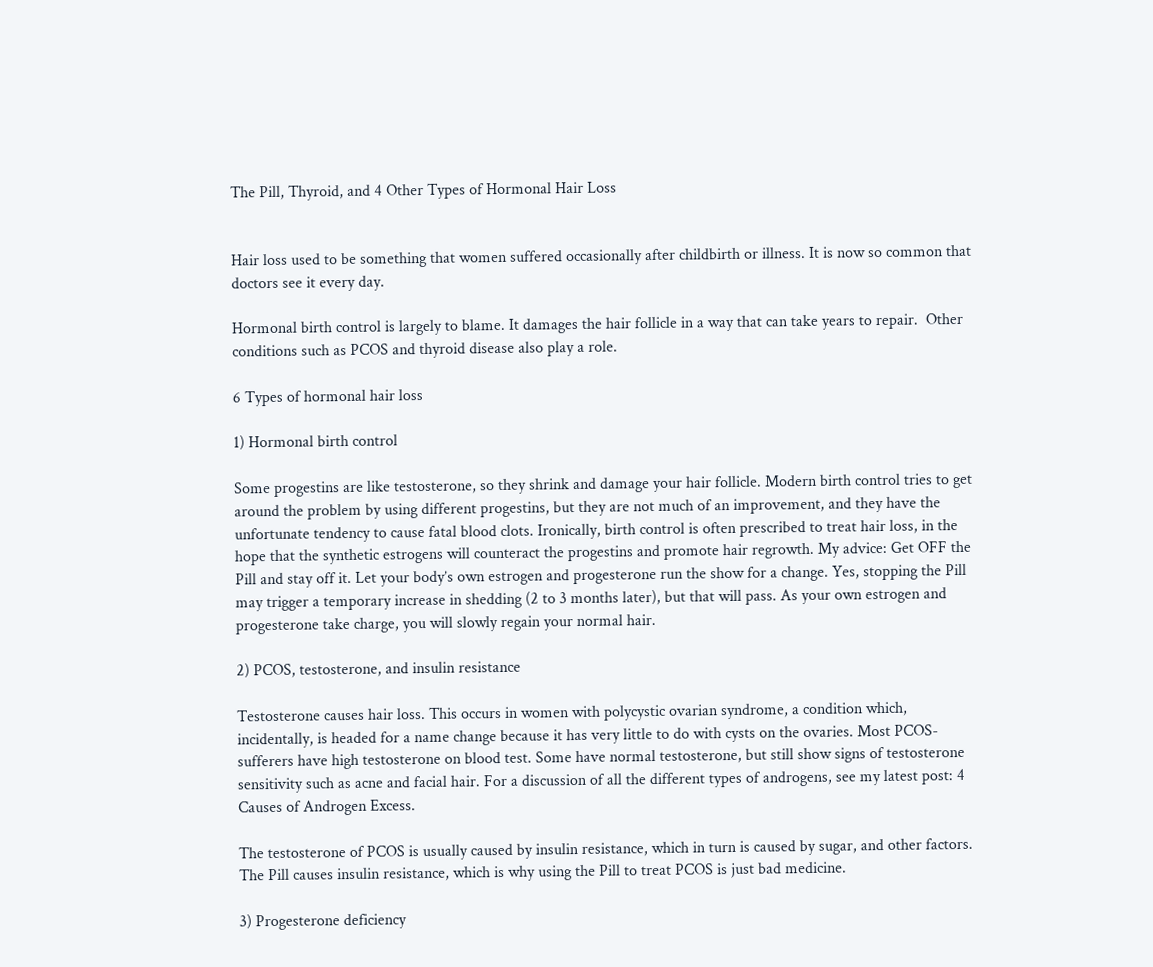The Pill, Thyroid, and 4 Other Types of Hormonal Hair Loss


Hair loss used to be something that women suffered occasionally after childbirth or illness. It is now so common that doctors see it every day.

Hormonal birth control is largely to blame. It damages the hair follicle in a way that can take years to repair.  Other conditions such as PCOS and thyroid disease also play a role.

6 Types of hormonal hair loss

1) Hormonal birth control

Some progestins are like testosterone, so they shrink and damage your hair follicle. Modern birth control tries to get around the problem by using different progestins, but they are not much of an improvement, and they have the unfortunate tendency to cause fatal blood clots. Ironically, birth control is often prescribed to treat hair loss, in the hope that the synthetic estrogens will counteract the progestins and promote hair regrowth. My advice: Get OFF the Pill and stay off it. Let your body’s own estrogen and progesterone run the show for a change. Yes, stopping the Pill may trigger a temporary increase in shedding (2 to 3 months later), but that will pass. As your own estrogen and progesterone take charge, you will slowly regain your normal hair.

2) PCOS, testosterone, and insulin resistance

Testosterone causes hair loss. This occurs in women with polycystic ovarian syndrome, a condition which, incidentally, is headed for a name change because it has very little to do with cysts on the ovaries. Most PCOS-sufferers have high testosterone on blood test. Some have normal testosterone, but still show signs of testosterone sensitivity such as acne and facial hair. For a discussion of all the different types of androgens, see my latest post: 4 Causes of Androgen Excess.

The testosterone of PCOS is usually caused by insulin resistance, which in turn is caused by sugar, and other factors. The Pill causes insulin resistance, which is why using the Pill to treat PCOS is just bad medicine.

3) Progesterone deficiency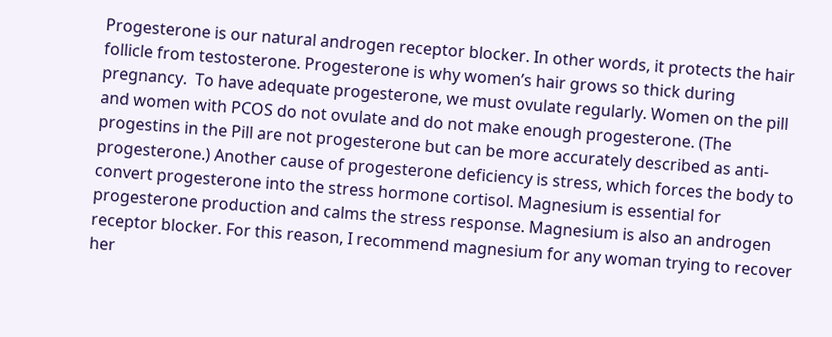Progesterone is our natural androgen receptor blocker. In other words, it protects the hair follicle from testosterone. Progesterone is why women’s hair grows so thick during pregnancy.  To have adequate progesterone, we must ovulate regularly. Women on the pill and women with PCOS do not ovulate and do not make enough progesterone. (The progestins in the Pill are not progesterone but can be more accurately described as anti-progesterone.) Another cause of progesterone deficiency is stress, which forces the body to convert progesterone into the stress hormone cortisol. Magnesium is essential for progesterone production and calms the stress response. Magnesium is also an androgen receptor blocker. For this reason, I recommend magnesium for any woman trying to recover her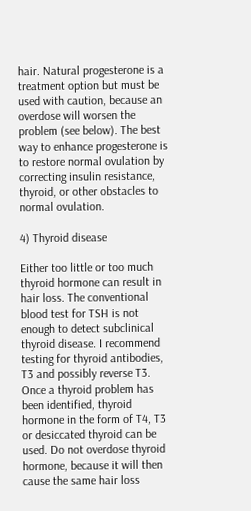hair. Natural progesterone is a treatment option but must be used with caution, because an overdose will worsen the problem (see below). The best way to enhance progesterone is to restore normal ovulation by correcting insulin resistance, thyroid, or other obstacles to normal ovulation.

4) Thyroid disease

Either too little or too much thyroid hormone can result in hair loss. The conventional blood test for TSH is not enough to detect subclinical thyroid disease. I recommend testing for thyroid antibodies, T3 and possibly reverse T3. Once a thyroid problem has been identified, thyroid hormone in the form of T4, T3 or desiccated thyroid can be used. Do not overdose thyroid hormone, because it will then cause the same hair loss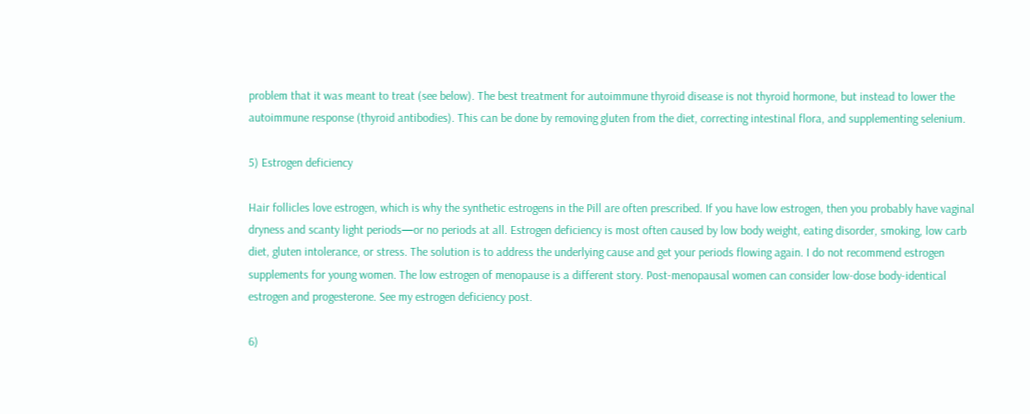problem that it was meant to treat (see below). The best treatment for autoimmune thyroid disease is not thyroid hormone, but instead to lower the autoimmune response (thyroid antibodies). This can be done by removing gluten from the diet, correcting intestinal flora, and supplementing selenium.

5) Estrogen deficiency

Hair follicles love estrogen, which is why the synthetic estrogens in the Pill are often prescribed. If you have low estrogen, then you probably have vaginal dryness and scanty light periods—or no periods at all. Estrogen deficiency is most often caused by low body weight, eating disorder, smoking, low carb diet, gluten intolerance, or stress. The solution is to address the underlying cause and get your periods flowing again. I do not recommend estrogen supplements for young women. The low estrogen of menopause is a different story. Post-menopausal women can consider low-dose body-identical estrogen and progesterone. See my estrogen deficiency post.

6)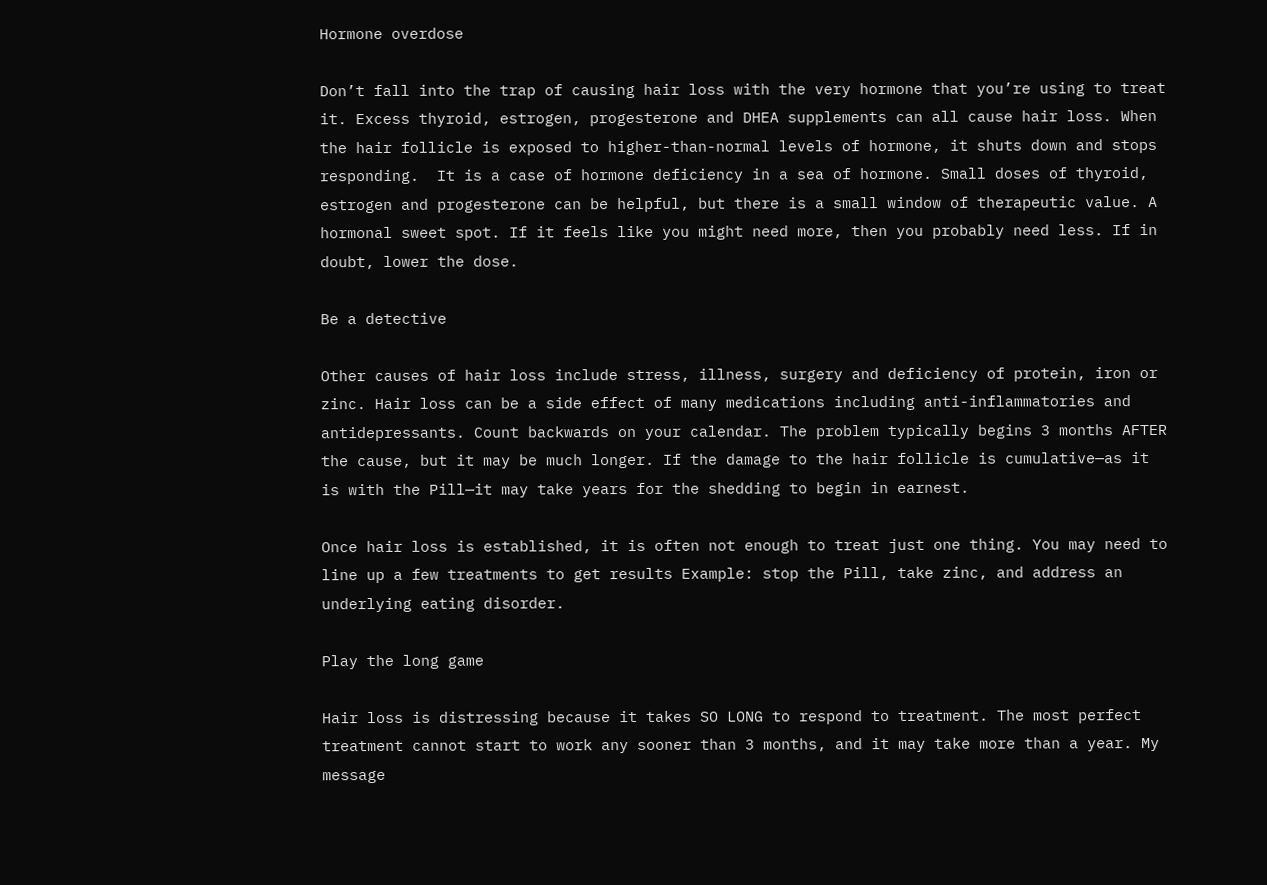Hormone overdose

Don’t fall into the trap of causing hair loss with the very hormone that you’re using to treat it. Excess thyroid, estrogen, progesterone and DHEA supplements can all cause hair loss. When the hair follicle is exposed to higher-than-normal levels of hormone, it shuts down and stops responding.  It is a case of hormone deficiency in a sea of hormone. Small doses of thyroid, estrogen and progesterone can be helpful, but there is a small window of therapeutic value. A hormonal sweet spot. If it feels like you might need more, then you probably need less. If in doubt, lower the dose.

Be a detective

Other causes of hair loss include stress, illness, surgery and deficiency of protein, iron or zinc. Hair loss can be a side effect of many medications including anti-inflammatories and antidepressants. Count backwards on your calendar. The problem typically begins 3 months AFTER the cause, but it may be much longer. If the damage to the hair follicle is cumulative—as it is with the Pill—it may take years for the shedding to begin in earnest.

Once hair loss is established, it is often not enough to treat just one thing. You may need to line up a few treatments to get results Example: stop the Pill, take zinc, and address an underlying eating disorder.

Play the long game

Hair loss is distressing because it takes SO LONG to respond to treatment. The most perfect treatment cannot start to work any sooner than 3 months, and it may take more than a year. My message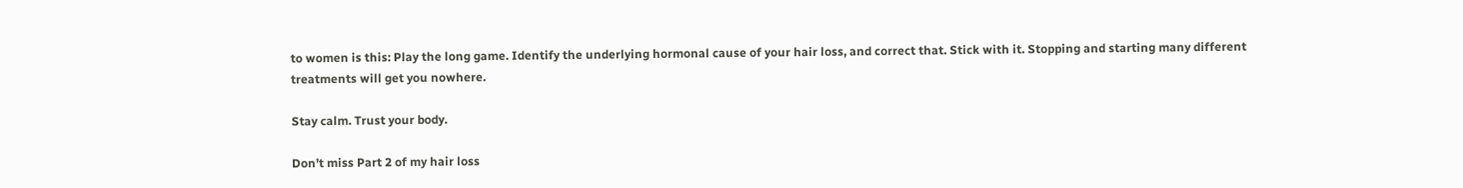to women is this: Play the long game. Identify the underlying hormonal cause of your hair loss, and correct that. Stick with it. Stopping and starting many different treatments will get you nowhere.

Stay calm. Trust your body.

Don’t miss Part 2 of my hair loss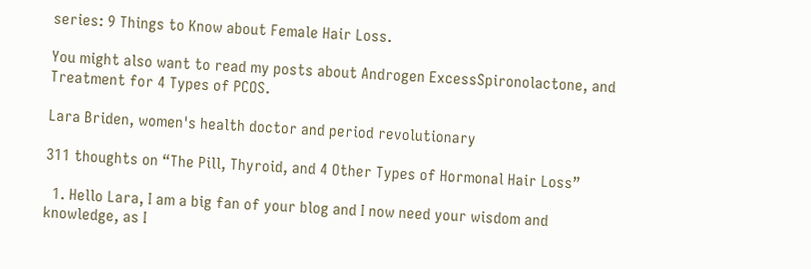series: 9 Things to Know about Female Hair Loss.

You might also want to read my posts about Androgen ExcessSpironolactone, and Treatment for 4 Types of PCOS.

Lara Briden, women's health doctor and period revolutionary

311 thoughts on “The Pill, Thyroid, and 4 Other Types of Hormonal Hair Loss”

  1. Hello Lara, I am a big fan of your blog and I now need your wisdom and knowledge, as I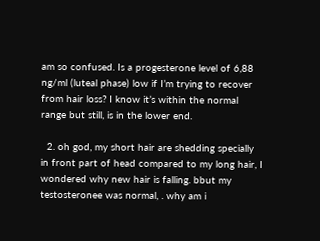am so confused. Is a progesterone level of 6,88 ng/ml (luteal phase) low if I’m trying to recover from hair loss? I know it’s within the normal range but still, is in the lower end.

  2. oh god, my short hair are shedding specially in front part of head compared to my long hair, I wondered why new hair is falling. bbut my testosteronee was normal, . why am i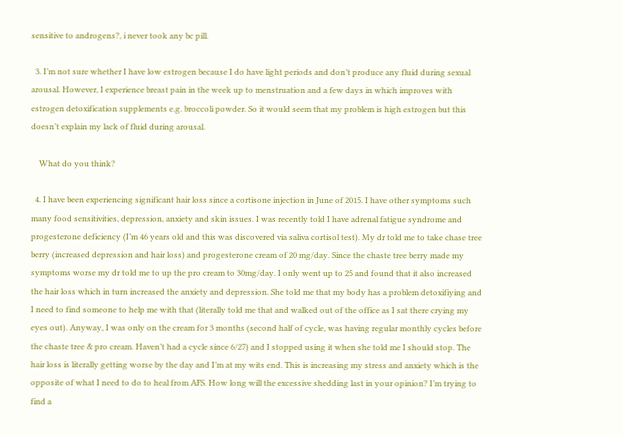sensitive to androgens?, i never took any bc pill.

  3. I’m not sure whether I have low estrogen because I do have light periods and don’t produce any fluid during sexual arousal. However, I experience breast pain in the week up to menstruation and a few days in which improves with estrogen detoxification supplements e.g. broccoli powder. So it would seem that my problem is high estrogen but this doesn’t explain my lack of fluid during arousal.

    What do you think?

  4. I have been experiencing significant hair loss since a cortisone injection in June of 2015. I have other symptoms such many food sensitivities, depression, anxiety and skin issues. I was recently told I have adrenal fatigue syndrome and progesterone deficiency (I’m 46 years old and this was discovered via saliva cortisol test). My dr told me to take chase tree berry (increased depression and hair loss) and progesterone cream of 20 mg/day. Since the chaste tree berry made my symptoms worse my dr told me to up the pro cream to 30mg/day. I only went up to 25 and found that it also increased the hair loss which in turn increased the anxiety and depression. She told me that my body has a problem detoxifiying and I need to find someone to help me with that (literally told me that and walked out of the office as I sat there crying my eyes out). Anyway, I was only on the cream for 3 months (second half of cycle, was having regular monthly cycles before the chaste tree & pro cream. Haven’t had a cycle since 6/27) and I stopped using it when she told me I should stop. The hair loss is literally getting worse by the day and I’m at my wits end. This is increasing my stress and anxiety which is the opposite of what I need to do to heal from AFS. How long will the excessive shedding last in your opinion? I’m trying to find a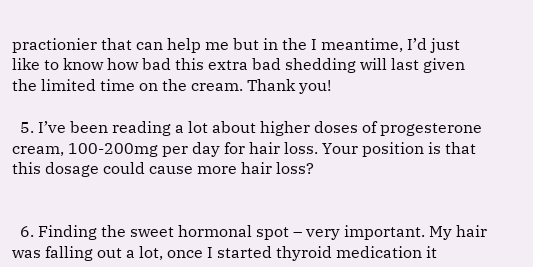practionier that can help me but in the I meantime, I’d just like to know how bad this extra bad shedding will last given the limited time on the cream. Thank you!

  5. I’ve been reading a lot about higher doses of progesterone cream, 100-200mg per day for hair loss. Your position is that this dosage could cause more hair loss?


  6. Finding the sweet hormonal spot – very important. My hair was falling out a lot, once I started thyroid medication it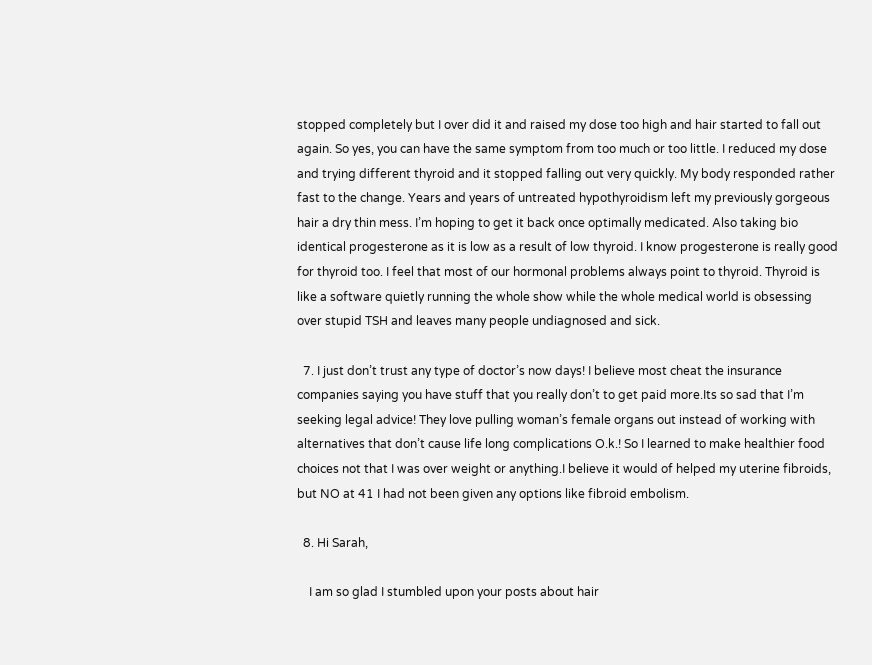stopped completely but I over did it and raised my dose too high and hair started to fall out again. So yes, you can have the same symptom from too much or too little. I reduced my dose and trying different thyroid and it stopped falling out very quickly. My body responded rather fast to the change. Years and years of untreated hypothyroidism left my previously gorgeous hair a dry thin mess. I’m hoping to get it back once optimally medicated. Also taking bio identical progesterone as it is low as a result of low thyroid. I know progesterone is really good for thyroid too. I feel that most of our hormonal problems always point to thyroid. Thyroid is like a software quietly running the whole show while the whole medical world is obsessing over stupid TSH and leaves many people undiagnosed and sick.

  7. I just don’t trust any type of doctor’s now days! I believe most cheat the insurance companies saying you have stuff that you really don’t to get paid more.Its so sad that I’m seeking legal advice! They love pulling woman’s female organs out instead of working with alternatives that don’t cause life long complications O.k.! So I learned to make healthier food choices not that I was over weight or anything.I believe it would of helped my uterine fibroids, but NO at 41 I had not been given any options like fibroid embolism.

  8. Hi Sarah,

    I am so glad I stumbled upon your posts about hair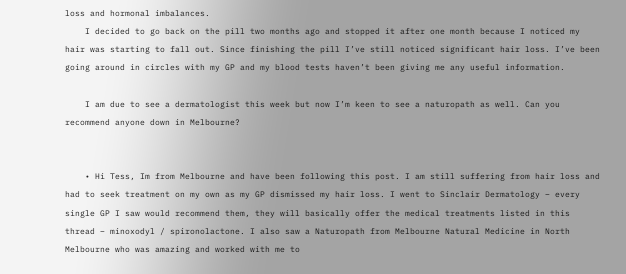loss and hormonal imbalances.
    I decided to go back on the pill two months ago and stopped it after one month because I noticed my hair was starting to fall out. Since finishing the pill I’ve still noticed significant hair loss. I’ve been going around in circles with my GP and my blood tests haven’t been giving me any useful information.

    I am due to see a dermatologist this week but now I’m keen to see a naturopath as well. Can you recommend anyone down in Melbourne?


    • Hi Tess, Im from Melbourne and have been following this post. I am still suffering from hair loss and had to seek treatment on my own as my GP dismissed my hair loss. I went to Sinclair Dermatology – every single GP I saw would recommend them, they will basically offer the medical treatments listed in this thread – minoxodyl / spironolactone. I also saw a Naturopath from Melbourne Natural Medicine in North Melbourne who was amazing and worked with me to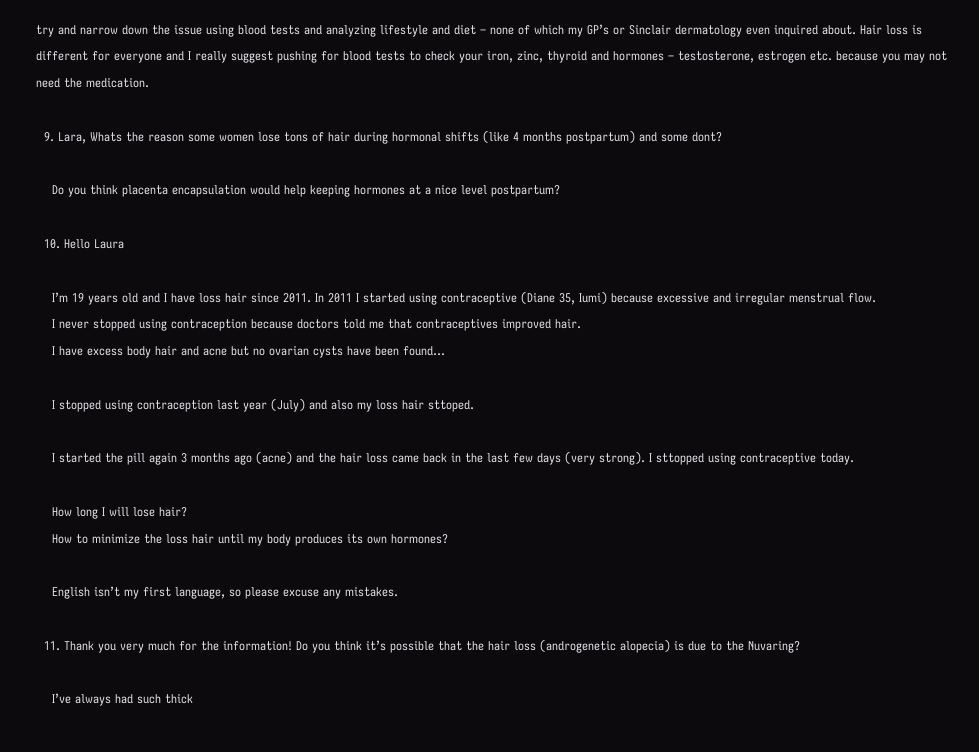try and narrow down the issue using blood tests and analyzing lifestyle and diet – none of which my GP’s or Sinclair dermatology even inquired about. Hair loss is different for everyone and I really suggest pushing for blood tests to check your iron, zinc, thyroid and hormones – testosterone, estrogen etc. because you may not need the medication.

  9. Lara, Whats the reason some women lose tons of hair during hormonal shifts (like 4 months postpartum) and some dont?

    Do you think placenta encapsulation would help keeping hormones at a nice level postpartum?

  10. Hello Laura

    I’m 19 years old and I have loss hair since 2011. In 2011 I started using contraceptive (Diane 35, Iumi) because excessive and irregular menstrual flow.
    I never stopped using contraception because doctors told me that contraceptives improved hair.
    I have excess body hair and acne but no ovarian cysts have been found…

    I stopped using contraception last year (July) and also my loss hair sttoped.

    I started the pill again 3 months ago (acne) and the hair loss came back in the last few days (very strong). I sttopped using contraceptive today.

    How long I will lose hair?
    How to minimize the loss hair until my body produces its own hormones?

    English isn’t my first language, so please excuse any mistakes.

  11. Thank you very much for the information! Do you think it’s possible that the hair loss (androgenetic alopecia) is due to the Nuvaring?

    I’ve always had such thick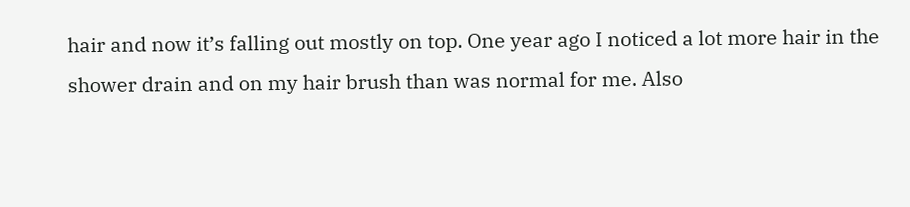hair and now it’s falling out mostly on top. One year ago I noticed a lot more hair in the shower drain and on my hair brush than was normal for me. Also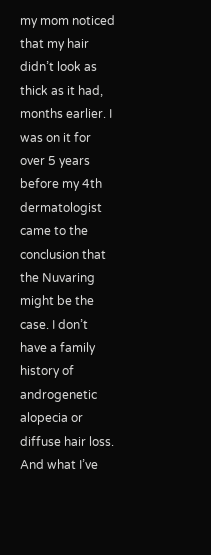my mom noticed that my hair didn’t look as thick as it had, months earlier. I was on it for over 5 years before my 4th dermatologist came to the conclusion that the Nuvaring might be the case. I don’t have a family history of androgenetic alopecia or diffuse hair loss. And what I’ve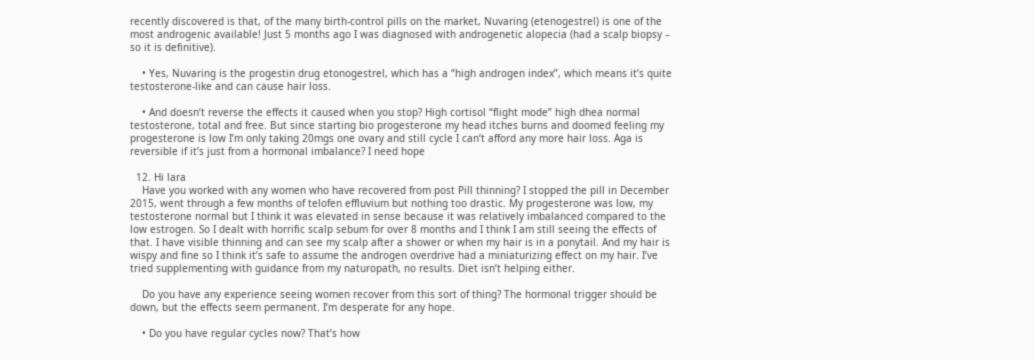recently discovered is that, of the many birth-control pills on the market, Nuvaring (etenogestrel) is one of the most androgenic available! Just 5 months ago I was diagnosed with androgenetic alopecia (had a scalp biopsy – so it is definitive).

    • Yes, Nuvaring is the progestin drug etonogestrel, which has a “high androgen index”, which means it’s quite testosterone-like and can cause hair loss.

    • And doesn’t reverse the effects it caused when you stop? High cortisol “flight mode” high dhea normal testosterone, total and free. But since starting bio progesterone my head itches burns and doomed feeling my progesterone is low I’m only taking 20mgs one ovary and still cycle I can’t afford any more hair loss. Aga is reversible if it’s just from a hormonal imbalance? I need hope

  12. Hi lara
    Have you worked with any women who have recovered from post Pill thinning? I stopped the pill in December 2015, went through a few months of telofen effluvium but nothing too drastic. My progesterone was low, my testosterone normal but I think it was elevated in sense because it was relatively imbalanced compared to the low estrogen. So I dealt with horrific scalp sebum for over 8 months and I think I am still seeing the effects of that. I have visible thinning and can see my scalp after a shower or when my hair is in a ponytail. And my hair is wispy and fine so I think it’s safe to assume the androgen overdrive had a miniaturizing effect on my hair. I’ve tried supplementing with guidance from my naturopath, no results. Diet isn’t helping either.

    Do you have any experience seeing women recover from this sort of thing? The hormonal trigger should be down, but the effects seem permanent. I’m desperate for any hope.

    • Do you have regular cycles now? That’s how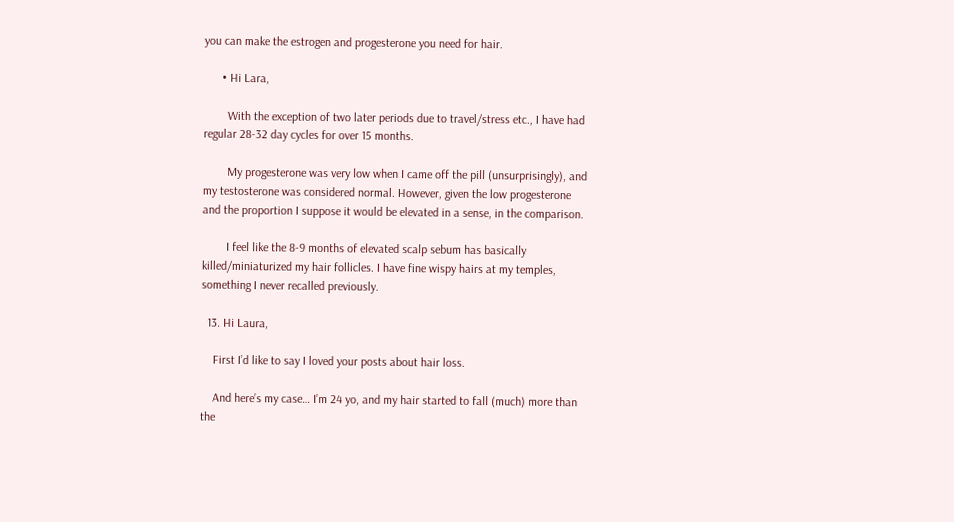you can make the estrogen and progesterone you need for hair.

      • Hi Lara,

        With the exception of two later periods due to travel/stress etc., I have had regular 28-32 day cycles for over 15 months.

        My progesterone was very low when I came off the pill (unsurprisingly), and my testosterone was considered normal. However, given the low progesterone and the proportion I suppose it would be elevated in a sense, in the comparison.

        I feel like the 8-9 months of elevated scalp sebum has basically killed/miniaturized my hair follicles. I have fine wispy hairs at my temples, something I never recalled previously.

  13. Hi Laura,

    First I’d like to say I loved your posts about hair loss.

    And here’s my case… I’m 24 yo, and my hair started to fall (much) more than the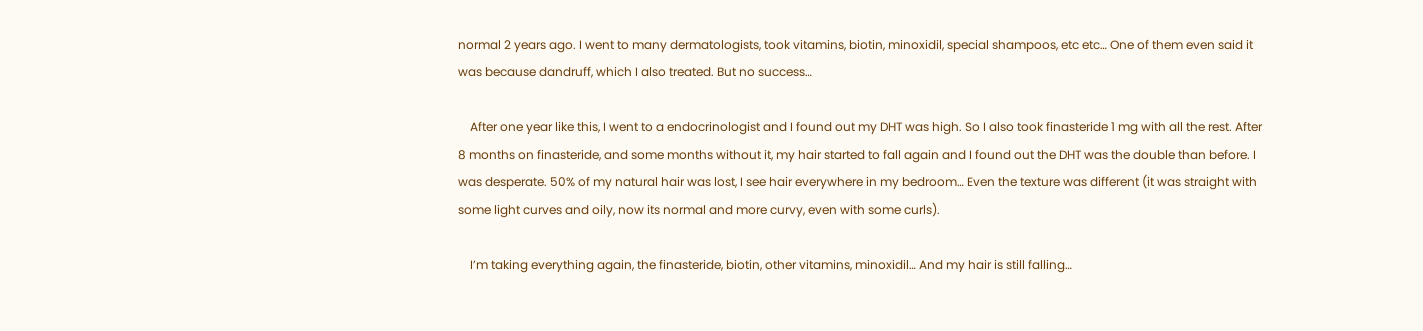normal 2 years ago. I went to many dermatologists, took vitamins, biotin, minoxidil, special shampoos, etc etc… One of them even said it was because dandruff, which I also treated. But no success…

    After one year like this, I went to a endocrinologist and I found out my DHT was high. So I also took finasteride 1 mg with all the rest. After 8 months on finasteride, and some months without it, my hair started to fall again and I found out the DHT was the double than before. I was desperate. 50% of my natural hair was lost, I see hair everywhere in my bedroom… Even the texture was different (it was straight with some light curves and oily, now its normal and more curvy, even with some curls).

    I’m taking everything again, the finasteride, biotin, other vitamins, minoxidil… And my hair is still falling…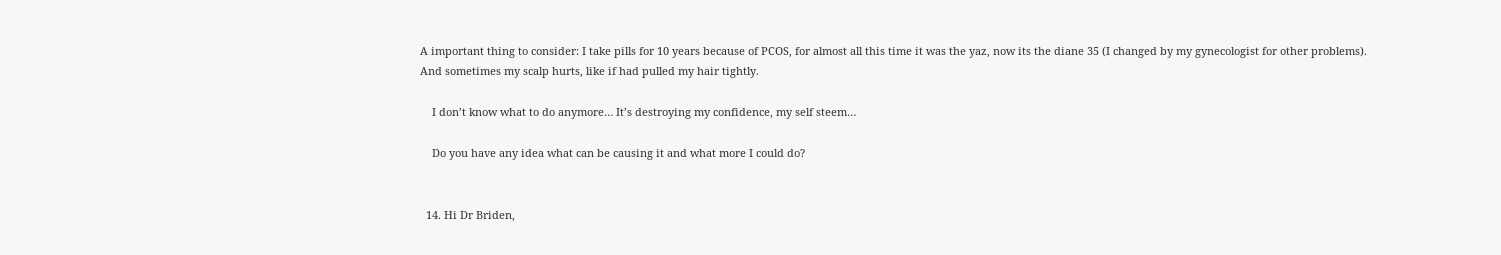A important thing to consider: I take pills for 10 years because of PCOS, for almost all this time it was the yaz, now its the diane 35 (I changed by my gynecologist for other problems). And sometimes my scalp hurts, like if had pulled my hair tightly.

    I don’t know what to do anymore… It’s destroying my confidence, my self steem…

    Do you have any idea what can be causing it and what more I could do?


  14. Hi Dr Briden,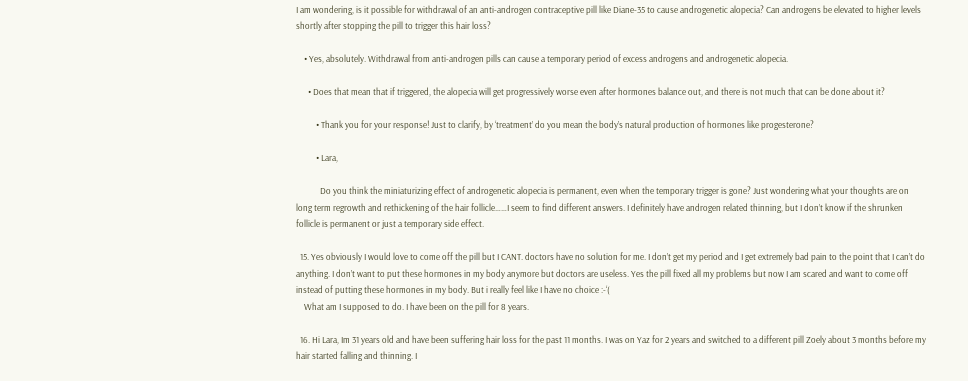I am wondering, is it possible for withdrawal of an anti-androgen contraceptive pill like Diane-35 to cause androgenetic alopecia? Can androgens be elevated to higher levels shortly after stopping the pill to trigger this hair loss?

    • Yes, absolutely. Withdrawal from anti-androgen pills can cause a temporary period of excess androgens and androgenetic alopecia.

      • Does that mean that if triggered, the alopecia will get progressively worse even after hormones balance out, and there is not much that can be done about it?

          • Thank you for your response! Just to clarify, by ‘treatment’ do you mean the body’s natural production of hormones like progesterone?

          • Lara,

            Do you think the miniaturizing effect of androgenetic alopecia is permanent, even when the temporary trigger is gone? Just wondering what your thoughts are on long term regrowth and rethickening of the hair follicle……I seem to find different answers. I definitely have androgen related thinning, but I don’t know if the shrunken follicle is permanent or just a temporary side effect.

  15. Yes obviously I would love to come off the pill but I CANT. doctors have no solution for me. I don’t get my period and I get extremely bad pain to the point that I can’t do anything. I don’t want to put these hormones in my body anymore but doctors are useless. Yes the pill fixed all my problems but now I am scared and want to come off instead of putting these hormones in my body. But i really feel like I have no choice :-‘(
    What am I supposed to do. I have been on the pill for 8 years.

  16. Hi Lara, Im 31 years old and have been suffering hair loss for the past 11 months. I was on Yaz for 2 years and switched to a different pill Zoely about 3 months before my hair started falling and thinning. I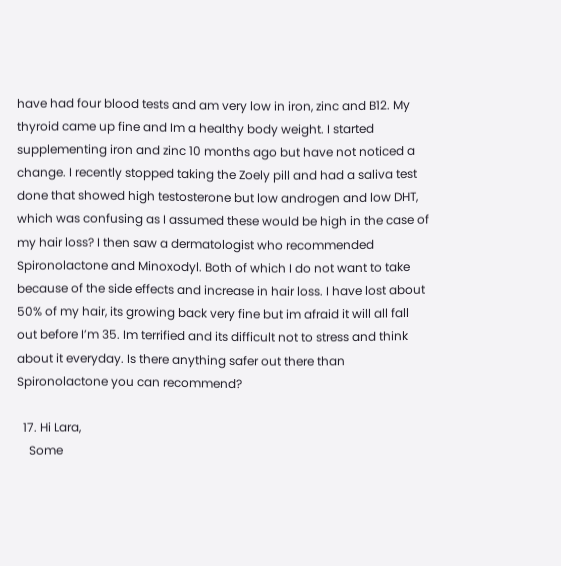have had four blood tests and am very low in iron, zinc and B12. My thyroid came up fine and Im a healthy body weight. I started supplementing iron and zinc 10 months ago but have not noticed a change. I recently stopped taking the Zoely pill and had a saliva test done that showed high testosterone but low androgen and low DHT, which was confusing as I assumed these would be high in the case of my hair loss? I then saw a dermatologist who recommended Spironolactone and Minoxodyl. Both of which I do not want to take because of the side effects and increase in hair loss. I have lost about 50% of my hair, its growing back very fine but im afraid it will all fall out before I’m 35. Im terrified and its difficult not to stress and think about it everyday. Is there anything safer out there than Spironolactone you can recommend?

  17. Hi Lara,
    Some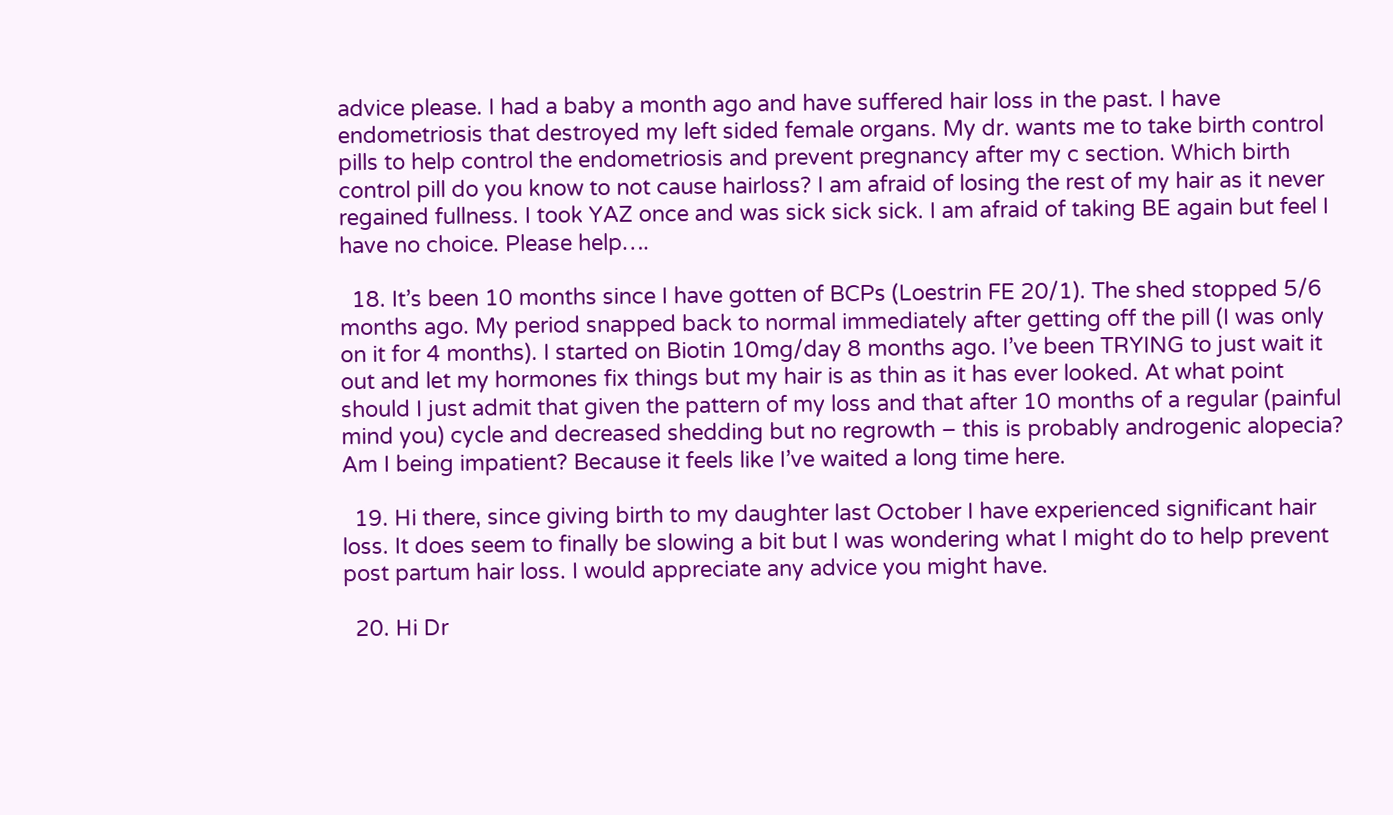advice please. I had a baby a month ago and have suffered hair loss in the past. I have endometriosis that destroyed my left sided female organs. My dr. wants me to take birth control pills to help control the endometriosis and prevent pregnancy after my c section. Which birth control pill do you know to not cause hairloss? I am afraid of losing the rest of my hair as it never regained fullness. I took YAZ once and was sick sick sick. I am afraid of taking BE again but feel I have no choice. Please help….

  18. It’s been 10 months since I have gotten of BCPs (Loestrin FE 20/1). The shed stopped 5/6 months ago. My period snapped back to normal immediately after getting off the pill (I was only on it for 4 months). I started on Biotin 10mg/day 8 months ago. I’ve been TRYING to just wait it out and let my hormones fix things but my hair is as thin as it has ever looked. At what point should I just admit that given the pattern of my loss and that after 10 months of a regular (painful mind you) cycle and decreased shedding but no regrowth – this is probably androgenic alopecia? Am I being impatient? Because it feels like I’ve waited a long time here.

  19. Hi there, since giving birth to my daughter last October I have experienced significant hair loss. It does seem to finally be slowing a bit but I was wondering what I might do to help prevent post partum hair loss. I would appreciate any advice you might have.

  20. Hi Dr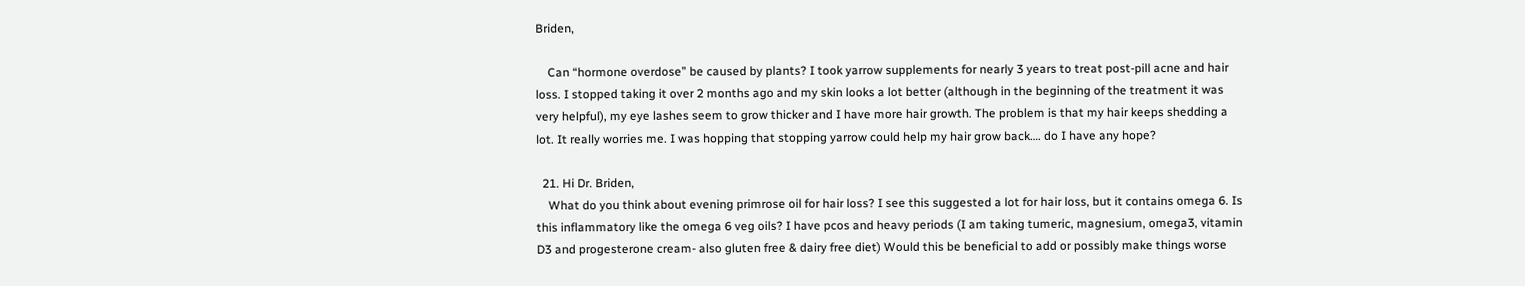Briden,

    Can “hormone overdose” be caused by plants? I took yarrow supplements for nearly 3 years to treat post-pill acne and hair loss. I stopped taking it over 2 months ago and my skin looks a lot better (although in the beginning of the treatment it was very helpful), my eye lashes seem to grow thicker and I have more hair growth. The problem is that my hair keeps shedding a lot. It really worries me. I was hopping that stopping yarrow could help my hair grow back…. do I have any hope?

  21. Hi Dr. Briden,
    What do you think about evening primrose oil for hair loss? I see this suggested a lot for hair loss, but it contains omega 6. Is this inflammatory like the omega 6 veg oils? I have pcos and heavy periods (I am taking tumeric, magnesium, omega3, vitamin D3 and progesterone cream- also gluten free & dairy free diet) Would this be beneficial to add or possibly make things worse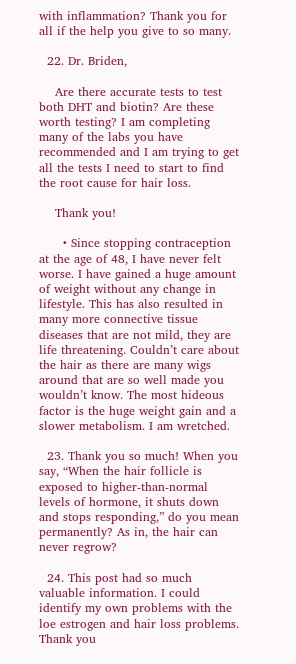with inflammation? Thank you for all if the help you give to so many.

  22. Dr. Briden,

    Are there accurate tests to test both DHT and biotin? Are these worth testing? I am completing many of the labs you have recommended and I am trying to get all the tests I need to start to find the root cause for hair loss.

    Thank you!

      • Since stopping contraception at the age of 48, I have never felt worse. I have gained a huge amount of weight without any change in lifestyle. This has also resulted in many more connective tissue diseases that are not mild, they are life threatening. Couldn’t care about the hair as there are many wigs around that are so well made you wouldn’t know. The most hideous factor is the huge weight gain and a slower metabolism. I am wretched.

  23. Thank you so much! When you say, “When the hair follicle is exposed to higher-than-normal levels of hormone, it shuts down and stops responding,” do you mean permanently? As in, the hair can never regrow?

  24. This post had so much valuable information. I could identify my own problems with the loe estrogen and hair loss problems. Thank you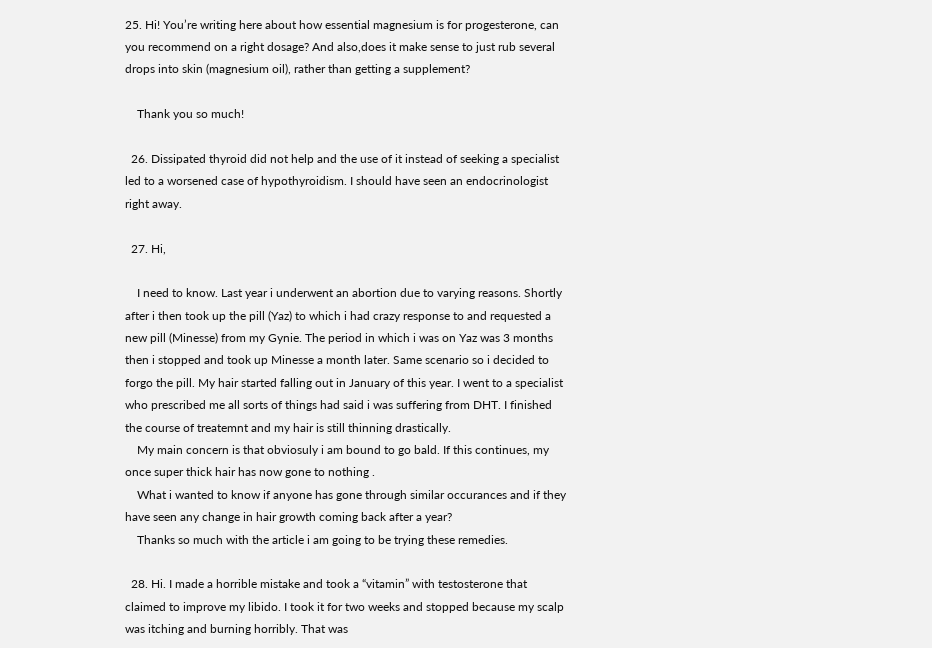25. Hi! You’re writing here about how essential magnesium is for progesterone, can you recommend on a right dosage? And also,does it make sense to just rub several drops into skin (magnesium oil), rather than getting a supplement?

    Thank you so much!

  26. Dissipated thyroid did not help and the use of it instead of seeking a specialist led to a worsened case of hypothyroidism. I should have seen an endocrinologist right away.

  27. Hi,

    I need to know. Last year i underwent an abortion due to varying reasons. Shortly after i then took up the pill (Yaz) to which i had crazy response to and requested a new pill (Minesse) from my Gynie. The period in which i was on Yaz was 3 months then i stopped and took up Minesse a month later. Same scenario so i decided to forgo the pill. My hair started falling out in January of this year. I went to a specialist who prescribed me all sorts of things had said i was suffering from DHT. I finished the course of treatemnt and my hair is still thinning drastically.
    My main concern is that obviosuly i am bound to go bald. If this continues, my once super thick hair has now gone to nothing .
    What i wanted to know if anyone has gone through similar occurances and if they have seen any change in hair growth coming back after a year?
    Thanks so much with the article i am going to be trying these remedies.

  28. Hi. I made a horrible mistake and took a “vitamin” with testosterone that claimed to improve my libido. I took it for two weeks and stopped because my scalp was itching and burning horribly. That was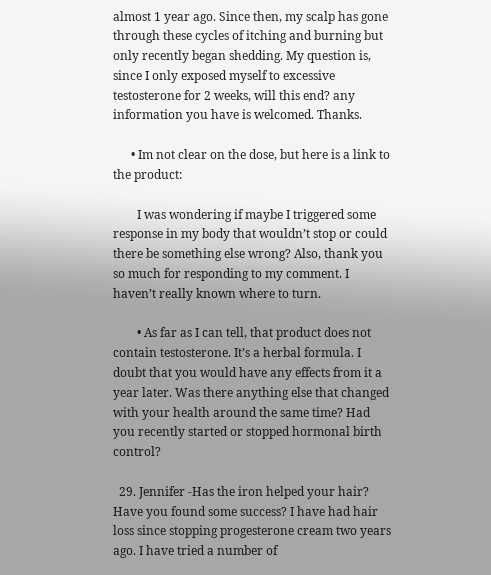almost 1 year ago. Since then, my scalp has gone through these cycles of itching and burning but only recently began shedding. My question is, since I only exposed myself to excessive testosterone for 2 weeks, will this end? any information you have is welcomed. Thanks.

      • Im not clear on the dose, but here is a link to the product:

        I was wondering if maybe I triggered some response in my body that wouldn’t stop or could there be something else wrong? Also, thank you so much for responding to my comment. I haven’t really known where to turn.

        • As far as I can tell, that product does not contain testosterone. It’s a herbal formula. I doubt that you would have any effects from it a year later. Was there anything else that changed with your health around the same time? Had you recently started or stopped hormonal birth control?

  29. Jennifer -Has the iron helped your hair? Have you found some success? I have had hair loss since stopping progesterone cream two years ago. I have tried a number of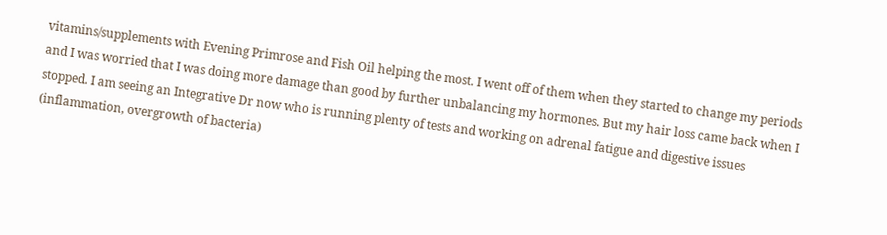vitamins/supplements with Evening Primrose and Fish Oil helping the most. I went off of them when they started to change my periods and I was worried that I was doing more damage than good by further unbalancing my hormones. But my hair loss came back when I stopped. I am seeing an Integrative Dr now who is running plenty of tests and working on adrenal fatigue and digestive issues (inflammation, overgrowth of bacteria)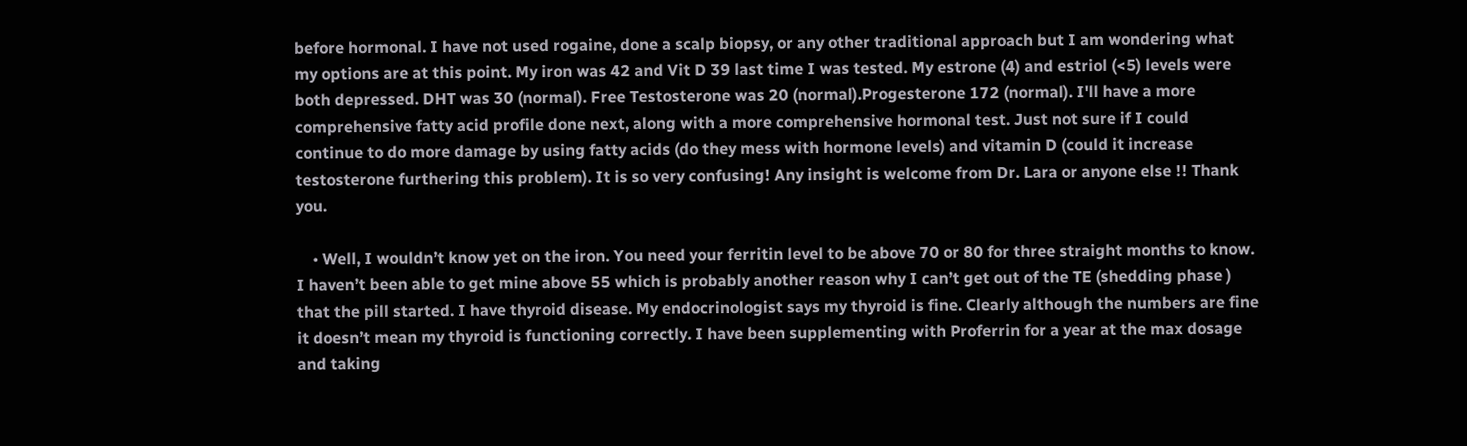before hormonal. I have not used rogaine, done a scalp biopsy, or any other traditional approach but I am wondering what my options are at this point. My iron was 42 and Vit D 39 last time I was tested. My estrone (4) and estriol (<5) levels were both depressed. DHT was 30 (normal). Free Testosterone was 20 (normal).Progesterone 172 (normal). I'll have a more comprehensive fatty acid profile done next, along with a more comprehensive hormonal test. Just not sure if I could continue to do more damage by using fatty acids (do they mess with hormone levels) and vitamin D (could it increase testosterone furthering this problem). It is so very confusing! Any insight is welcome from Dr. Lara or anyone else !! Thank you.

    • Well, I wouldn’t know yet on the iron. You need your ferritin level to be above 70 or 80 for three straight months to know. I haven’t been able to get mine above 55 which is probably another reason why I can’t get out of the TE (shedding phase ) that the pill started. I have thyroid disease. My endocrinologist says my thyroid is fine. Clearly although the numbers are fine it doesn’t mean my thyroid is functioning correctly. I have been supplementing with Proferrin for a year at the max dosage and taking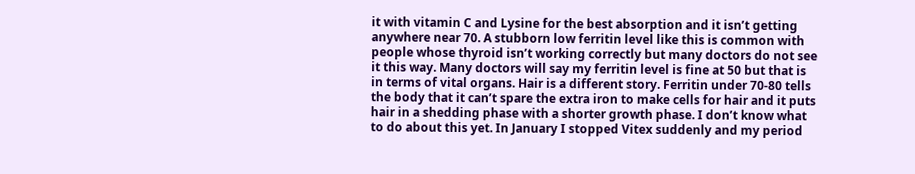it with vitamin C and Lysine for the best absorption and it isn’t getting anywhere near 70. A stubborn low ferritin level like this is common with people whose thyroid isn’t working correctly but many doctors do not see it this way. Many doctors will say my ferritin level is fine at 50 but that is in terms of vital organs. Hair is a different story. Ferritin under 70-80 tells the body that it can’t spare the extra iron to make cells for hair and it puts hair in a shedding phase with a shorter growth phase. I don’t know what to do about this yet. In January I stopped Vitex suddenly and my period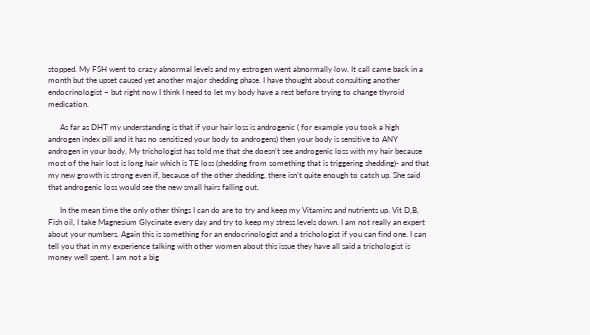stopped. My FSH went to crazy abnormal levels and my estrogen went abnormally low. It call came back in a month but the upset caused yet another major shedding phase. I have thought about consulting another endocrinologist – but right now I think I need to let my body have a rest before trying to change thyroid medication.

      As far as DHT my understanding is that if your hair loss is androgenic ( for example you took a high androgen index pill and it has no sensitized your body to androgens) then your body is sensitive to ANY androgen in your body. My trichologist has told me that she doesn’t see androgenic loss with my hair because most of the hair lost is long hair which is TE loss (shedding from something that is triggering shedding)- and that my new growth is strong even if, because of the other shedding, there isn’t quite enough to catch up. She said that androgenic loss would see the new small hairs falling out.

      In the mean time the only other things I can do are to try and keep my Vitamins and nutrients up. Vit D,B, Fish oil, I take Magnesium Glycinate every day and try to keep my stress levels down. I am not really an expert about your numbers. Again this is something for an endocrinologist and a trichologist if you can find one. I can tell you that in my experience talking with other women about this issue they have all said a trichologist is money well spent. I am not a big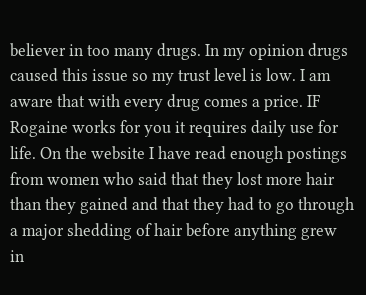believer in too many drugs. In my opinion drugs caused this issue so my trust level is low. I am aware that with every drug comes a price. IF Rogaine works for you it requires daily use for life. On the website I have read enough postings from women who said that they lost more hair than they gained and that they had to go through a major shedding of hair before anything grew in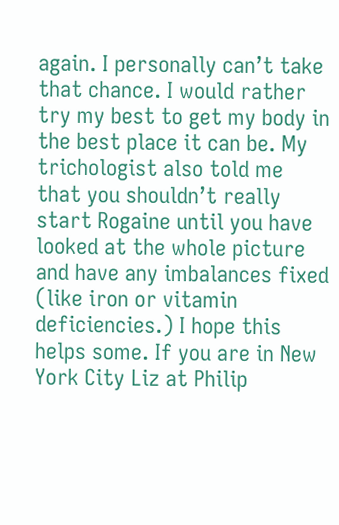again. I personally can’t take that chance. I would rather try my best to get my body in the best place it can be. My trichologist also told me that you shouldn’t really start Rogaine until you have looked at the whole picture and have any imbalances fixed (like iron or vitamin deficiencies.) I hope this helps some. If you are in New York City Liz at Philip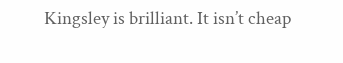Kingsley is brilliant. It isn’t cheap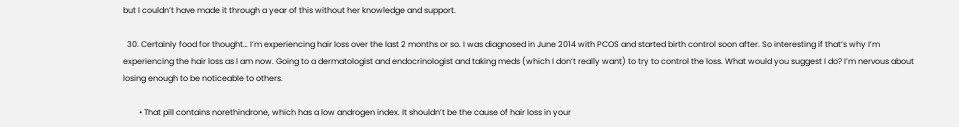but I couldn’t have made it through a year of this without her knowledge and support.

  30. Certainly food for thought… I’m experiencing hair loss over the last 2 months or so. I was diagnosed in June 2014 with PCOS and started birth control soon after. So interesting if that’s why I’m experiencing the hair loss as I am now. Going to a dermatologist and endocrinologist and taking meds (which I don’t really want) to try to control the loss. What would you suggest I do? I’m nervous about losing enough to be noticeable to others.

        • That pill contains norethindrone, which has a low androgen index. It shouldn’t be the cause of hair loss in your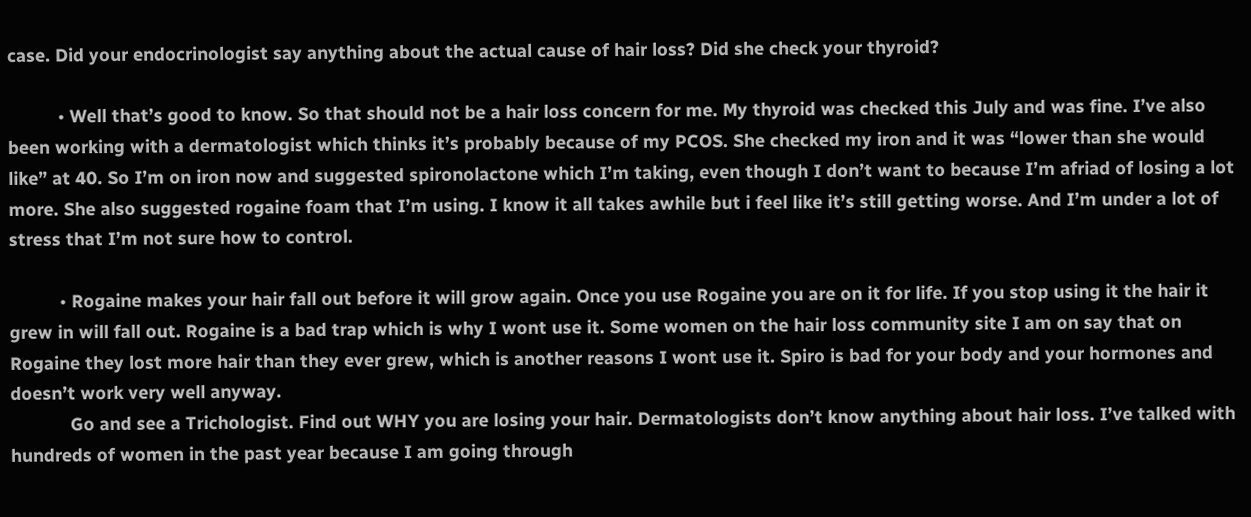case. Did your endocrinologist say anything about the actual cause of hair loss? Did she check your thyroid?

          • Well that’s good to know. So that should not be a hair loss concern for me. My thyroid was checked this July and was fine. I’ve also been working with a dermatologist which thinks it’s probably because of my PCOS. She checked my iron and it was “lower than she would like” at 40. So I’m on iron now and suggested spironolactone which I’m taking, even though I don’t want to because I’m afriad of losing a lot more. She also suggested rogaine foam that I’m using. I know it all takes awhile but i feel like it’s still getting worse. And I’m under a lot of stress that I’m not sure how to control.

          • Rogaine makes your hair fall out before it will grow again. Once you use Rogaine you are on it for life. If you stop using it the hair it grew in will fall out. Rogaine is a bad trap which is why I wont use it. Some women on the hair loss community site I am on say that on Rogaine they lost more hair than they ever grew, which is another reasons I wont use it. Spiro is bad for your body and your hormones and doesn’t work very well anyway.
            Go and see a Trichologist. Find out WHY you are losing your hair. Dermatologists don’t know anything about hair loss. I’ve talked with hundreds of women in the past year because I am going through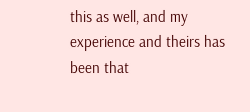this as well, and my experience and theirs has been that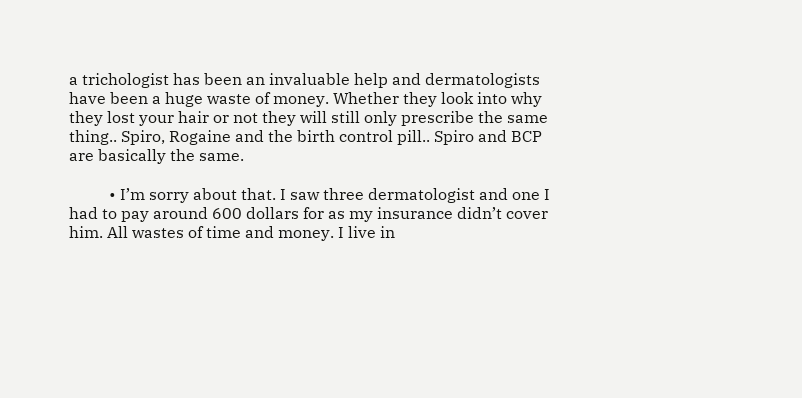a trichologist has been an invaluable help and dermatologists have been a huge waste of money. Whether they look into why they lost your hair or not they will still only prescribe the same thing.. Spiro, Rogaine and the birth control pill.. Spiro and BCP are basically the same.

          • I’m sorry about that. I saw three dermatologist and one I had to pay around 600 dollars for as my insurance didn’t cover him. All wastes of time and money. I live in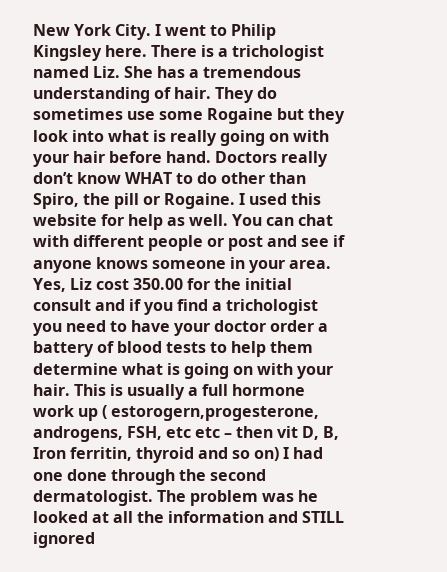New York City. I went to Philip Kingsley here. There is a trichologist named Liz. She has a tremendous understanding of hair. They do sometimes use some Rogaine but they look into what is really going on with your hair before hand. Doctors really don’t know WHAT to do other than Spiro, the pill or Rogaine. I used this website for help as well. You can chat with different people or post and see if anyone knows someone in your area. Yes, Liz cost 350.00 for the initial consult and if you find a trichologist you need to have your doctor order a battery of blood tests to help them determine what is going on with your hair. This is usually a full hormone work up ( estorogern,progesterone, androgens, FSH, etc etc – then vit D, B, Iron ferritin, thyroid and so on) I had one done through the second dermatologist. The problem was he looked at all the information and STILL ignored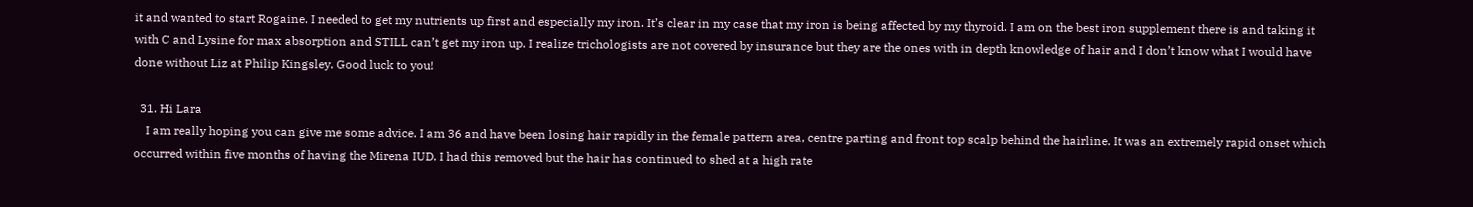it and wanted to start Rogaine. I needed to get my nutrients up first and especially my iron. It’s clear in my case that my iron is being affected by my thyroid. I am on the best iron supplement there is and taking it with C and Lysine for max absorption and STILL can’t get my iron up. I realize trichologists are not covered by insurance but they are the ones with in depth knowledge of hair and I don’t know what I would have done without Liz at Philip Kingsley. Good luck to you!

  31. Hi Lara
    I am really hoping you can give me some advice. I am 36 and have been losing hair rapidly in the female pattern area, centre parting and front top scalp behind the hairline. It was an extremely rapid onset which occurred within five months of having the Mirena IUD. I had this removed but the hair has continued to shed at a high rate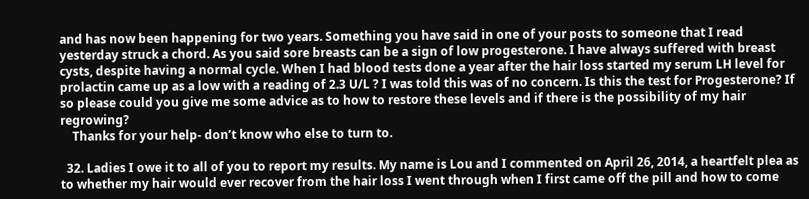and has now been happening for two years. Something you have said in one of your posts to someone that I read yesterday struck a chord. As you said sore breasts can be a sign of low progesterone. I have always suffered with breast cysts, despite having a normal cycle. When I had blood tests done a year after the hair loss started my serum LH level for prolactin came up as a low with a reading of 2.3 U/L ? I was told this was of no concern. Is this the test for Progesterone? If so please could you give me some advice as to how to restore these levels and if there is the possibility of my hair regrowing?
    Thanks for your help- don’t know who else to turn to.

  32. Ladies I owe it to all of you to report my results. My name is Lou and I commented on April 26, 2014, a heartfelt plea as to whether my hair would ever recover from the hair loss I went through when I first came off the pill and how to come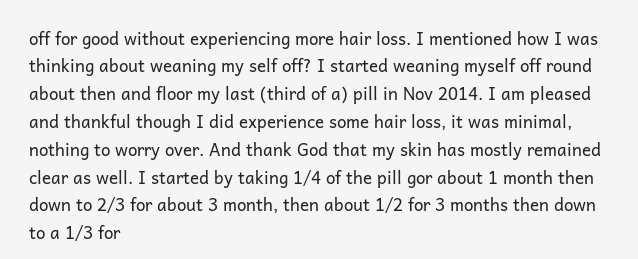off for good without experiencing more hair loss. I mentioned how I was thinking about weaning my self off? I started weaning myself off round about then and floor my last (third of a) pill in Nov 2014. I am pleased and thankful though I did experience some hair loss, it was minimal, nothing to worry over. And thank God that my skin has mostly remained clear as well. I started by taking 1/4 of the pill gor about 1 month then down to 2/3 for about 3 month, then about 1/2 for 3 months then down to a 1/3 for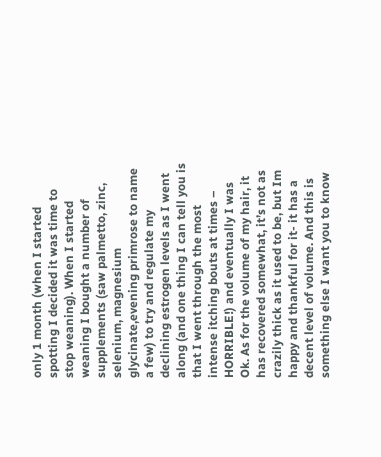only 1 month (when I started spotting I decided it was time to stop weaning). When I started weaning I bought a number of supplements (saw palmetto, zinc, selenium, magnesium glycinate,evening primrose to name a few) to try and regulate my declining estrogen levels as I went along (and one thing I can tell you is that I went through the most intense itching bouts at times – HORRIBLE!) and eventually I was Ok. As for the volume of my hair, it has recovered somewhat, it’s not as crazily thick as it used to be, but Im happy and thankful for it- it has a decent level of volume. And this is something else I want you to know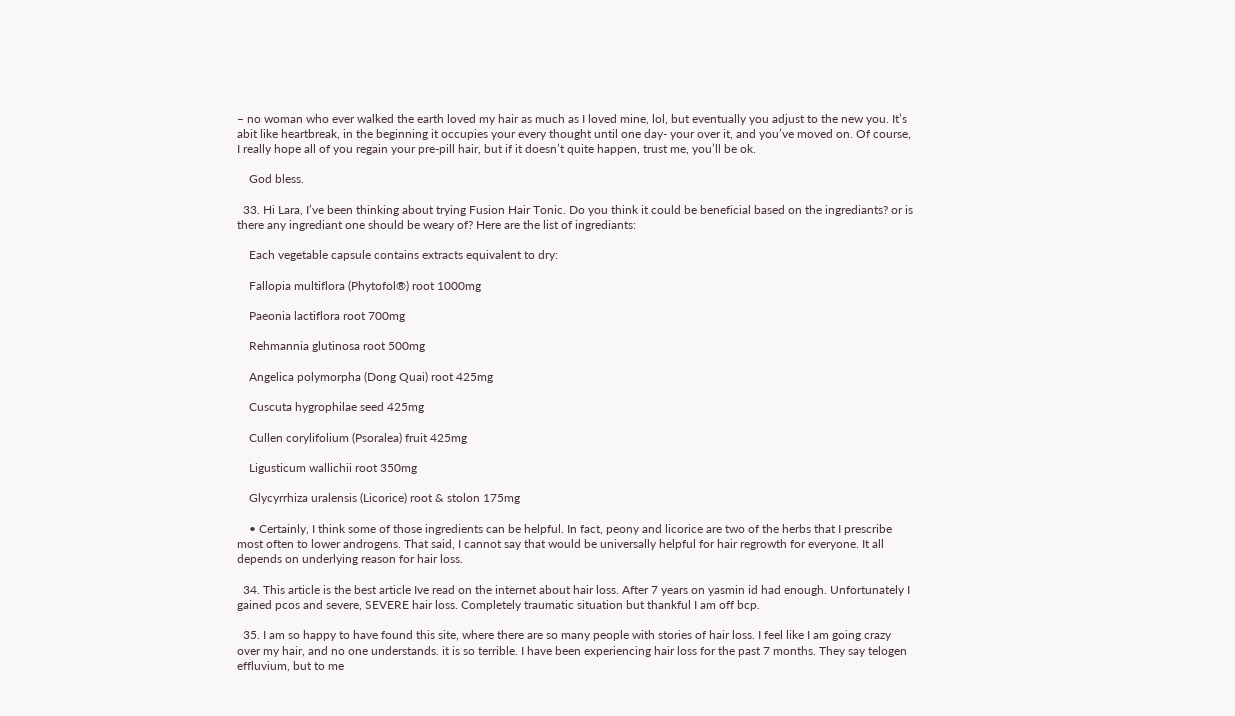– no woman who ever walked the earth loved my hair as much as I loved mine, lol, but eventually you adjust to the new you. It’s abit like heartbreak, in the beginning it occupies your every thought until one day- your over it, and you’ve moved on. Of course, I really hope all of you regain your pre-pill hair, but if it doesn’t quite happen, trust me, you’ll be ok.

    God bless.

  33. Hi Lara, I’ve been thinking about trying Fusion Hair Tonic. Do you think it could be beneficial based on the ingrediants? or is there any ingrediant one should be weary of? Here are the list of ingrediants:

    Each vegetable capsule contains extracts equivalent to dry:

    Fallopia multiflora (Phytofol®) root 1000mg

    Paeonia lactiflora root 700mg

    Rehmannia glutinosa root 500mg

    Angelica polymorpha (Dong Quai) root 425mg

    Cuscuta hygrophilae seed 425mg

    Cullen corylifolium (Psoralea) fruit 425mg

    Ligusticum wallichii root 350mg

    Glycyrrhiza uralensis (Licorice) root & stolon 175mg

    • Certainly, I think some of those ingredients can be helpful. In fact, peony and licorice are two of the herbs that I prescribe most often to lower androgens. That said, I cannot say that would be universally helpful for hair regrowth for everyone. It all depends on underlying reason for hair loss.

  34. This article is the best article Ive read on the internet about hair loss. After 7 years on yasmin id had enough. Unfortunately I gained pcos and severe, SEVERE hair loss. Completely traumatic situation but thankful I am off bcp.

  35. I am so happy to have found this site, where there are so many people with stories of hair loss. I feel like I am going crazy over my hair, and no one understands. it is so terrible. I have been experiencing hair loss for the past 7 months. They say telogen effluvium, but to me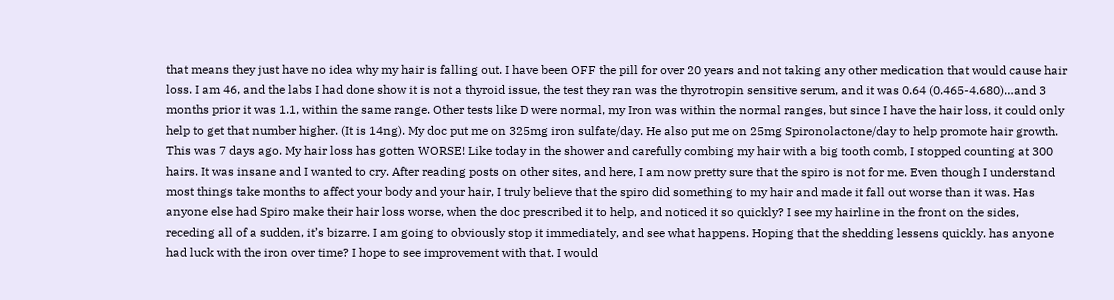that means they just have no idea why my hair is falling out. I have been OFF the pill for over 20 years and not taking any other medication that would cause hair loss. I am 46, and the labs I had done show it is not a thyroid issue, the test they ran was the thyrotropin sensitive serum, and it was 0.64 (0.465-4.680)…and 3 months prior it was 1.1, within the same range. Other tests like D were normal, my Iron was within the normal ranges, but since I have the hair loss, it could only help to get that number higher. (It is 14ng). My doc put me on 325mg iron sulfate/day. He also put me on 25mg Spironolactone/day to help promote hair growth. This was 7 days ago. My hair loss has gotten WORSE! Like today in the shower and carefully combing my hair with a big tooth comb, I stopped counting at 300 hairs. It was insane and I wanted to cry. After reading posts on other sites, and here, I am now pretty sure that the spiro is not for me. Even though I understand most things take months to affect your body and your hair, I truly believe that the spiro did something to my hair and made it fall out worse than it was. Has anyone else had Spiro make their hair loss worse, when the doc prescribed it to help, and noticed it so quickly? I see my hairline in the front on the sides, receding all of a sudden, it’s bizarre. I am going to obviously stop it immediately, and see what happens. Hoping that the shedding lessens quickly. has anyone had luck with the iron over time? I hope to see improvement with that. I would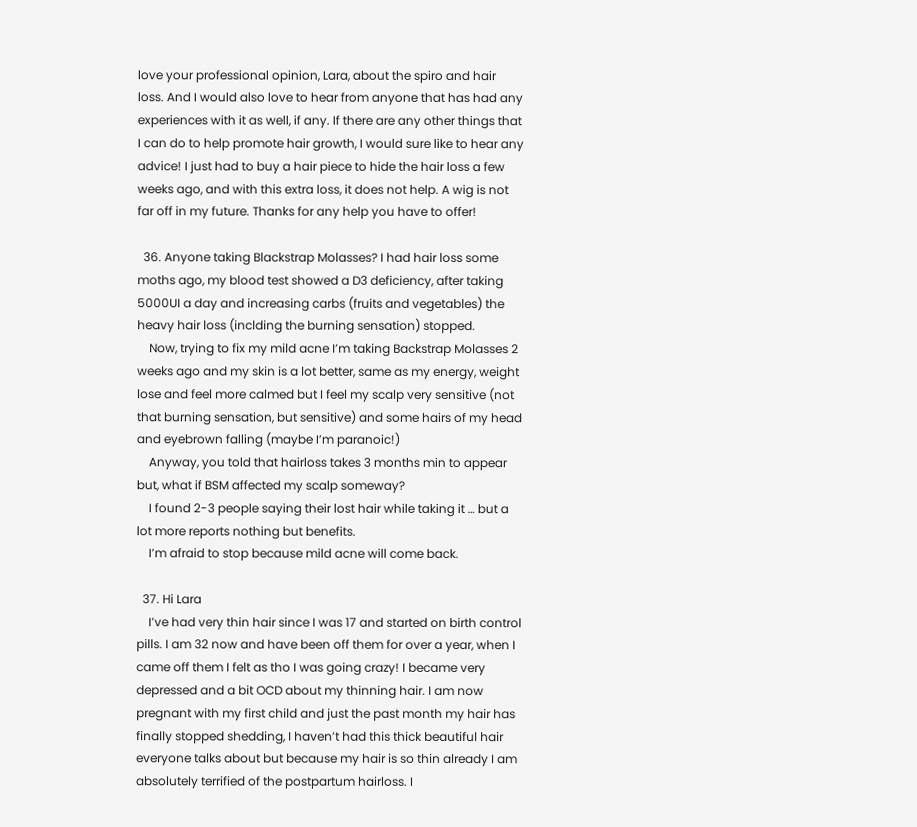love your professional opinion, Lara, about the spiro and hair loss. And I would also love to hear from anyone that has had any experiences with it as well, if any. If there are any other things that I can do to help promote hair growth, I would sure like to hear any advice! I just had to buy a hair piece to hide the hair loss a few weeks ago, and with this extra loss, it does not help. A wig is not far off in my future. Thanks for any help you have to offer!

  36. Anyone taking Blackstrap Molasses? I had hair loss some moths ago, my blood test showed a D3 deficiency, after taking 5000UI a day and increasing carbs (fruits and vegetables) the heavy hair loss (inclding the burning sensation) stopped.
    Now, trying to fix my mild acne I’m taking Backstrap Molasses 2 weeks ago and my skin is a lot better, same as my energy, weight lose and feel more calmed but I feel my scalp very sensitive (not that burning sensation, but sensitive) and some hairs of my head and eyebrown falling (maybe I’m paranoic!)
    Anyway, you told that hairloss takes 3 months min to appear but, what if BSM affected my scalp someway?
    I found 2-3 people saying their lost hair while taking it … but a lot more reports nothing but benefits.
    I’m afraid to stop because mild acne will come back.

  37. Hi Lara
    I’ve had very thin hair since I was 17 and started on birth control pills. I am 32 now and have been off them for over a year, when I came off them I felt as tho I was going crazy! I became very depressed and a bit OCD about my thinning hair. I am now pregnant with my first child and just the past month my hair has finally stopped shedding, I haven’t had this thick beautiful hair everyone talks about but because my hair is so thin already I am absolutely terrified of the postpartum hairloss. I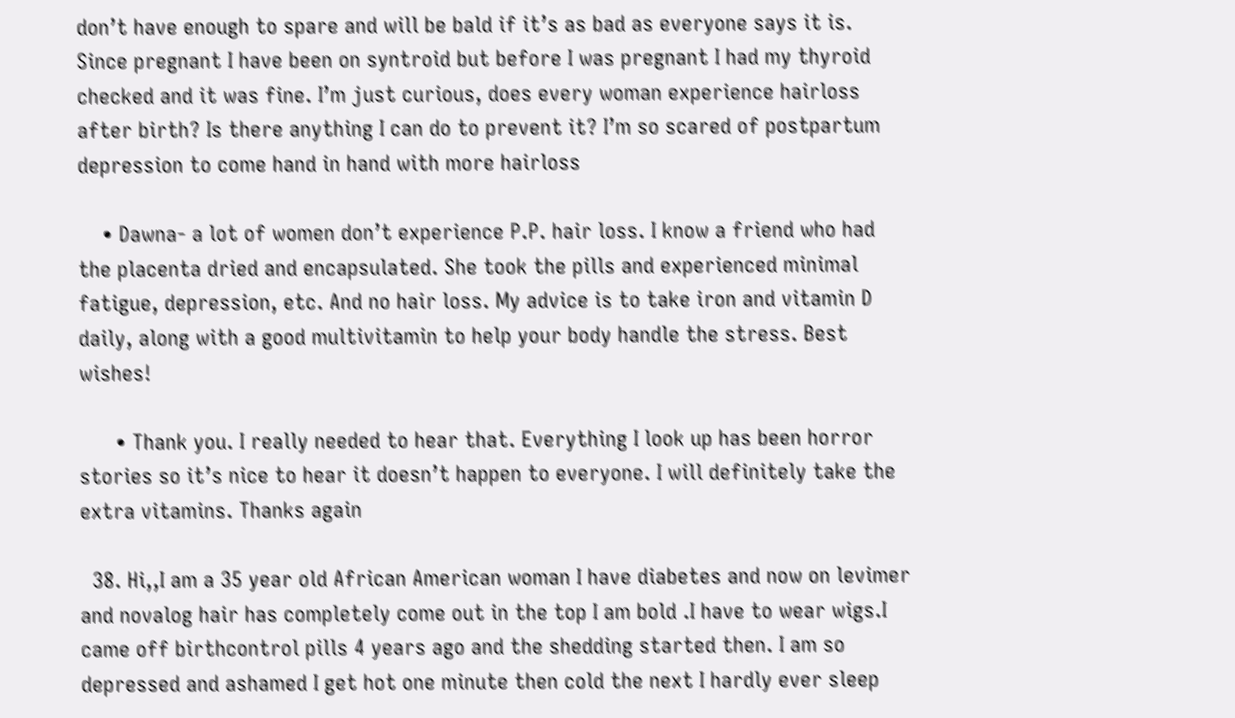don’t have enough to spare and will be bald if it’s as bad as everyone says it is. Since pregnant I have been on syntroid but before I was pregnant I had my thyroid checked and it was fine. I’m just curious, does every woman experience hairloss after birth? Is there anything I can do to prevent it? I’m so scared of postpartum depression to come hand in hand with more hairloss

    • Dawna- a lot of women don’t experience P.P. hair loss. I know a friend who had the placenta dried and encapsulated. She took the pills and experienced minimal fatigue, depression, etc. And no hair loss. My advice is to take iron and vitamin D daily, along with a good multivitamin to help your body handle the stress. Best wishes!

      • Thank you. I really needed to hear that. Everything I look up has been horror stories so it’s nice to hear it doesn’t happen to everyone. I will definitely take the extra vitamins. Thanks again

  38. Hi,,I am a 35 year old African American woman I have diabetes and now on levimer and novalog hair has completely come out in the top I am bold .I have to wear wigs.I came off birthcontrol pills 4 years ago and the shedding started then. I am so depressed and ashamed I get hot one minute then cold the next I hardly ever sleep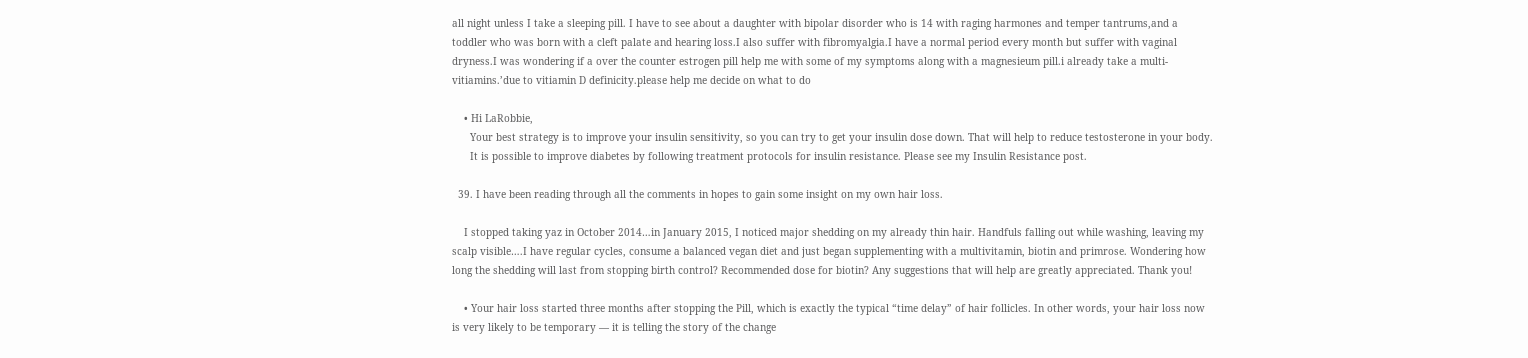all night unless I take a sleeping pill. I have to see about a daughter with bipolar disorder who is 14 with raging harmones and temper tantrums,and a toddler who was born with a cleft palate and hearing loss.I also suffer with fibromyalgia.I have a normal period every month but suffer with vaginal dryness.I was wondering if a over the counter estrogen pill help me with some of my symptoms along with a magnesieum pill.i already take a multi-vitiamins.’due to vitiamin D definicity.please help me decide on what to do

    • Hi LaRobbie,
      Your best strategy is to improve your insulin sensitivity, so you can try to get your insulin dose down. That will help to reduce testosterone in your body.
      It is possible to improve diabetes by following treatment protocols for insulin resistance. Please see my Insulin Resistance post.

  39. I have been reading through all the comments in hopes to gain some insight on my own hair loss.

    I stopped taking yaz in October 2014…in January 2015, I noticed major shedding on my already thin hair. Handfuls falling out while washing, leaving my scalp visible….I have regular cycles, consume a balanced vegan diet and just began supplementing with a multivitamin, biotin and primrose. Wondering how long the shedding will last from stopping birth control? Recommended dose for biotin? Any suggestions that will help are greatly appreciated. Thank you!

    • Your hair loss started three months after stopping the Pill, which is exactly the typical “time delay” of hair follicles. In other words, your hair loss now is very likely to be temporary — it is telling the story of the change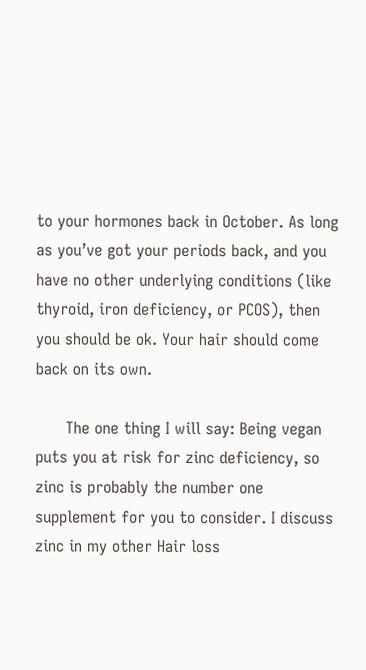to your hormones back in October. As long as you’ve got your periods back, and you have no other underlying conditions (like thyroid, iron deficiency, or PCOS), then you should be ok. Your hair should come back on its own.

      The one thing I will say: Being vegan puts you at risk for zinc deficiency, so zinc is probably the number one supplement for you to consider. I discuss zinc in my other Hair loss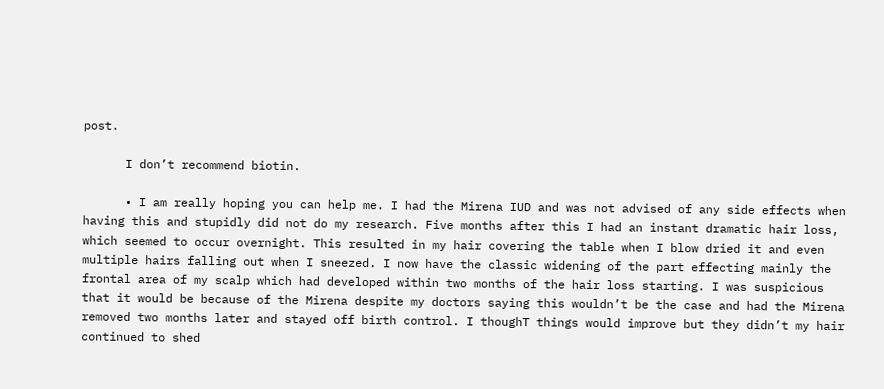post.

      I don’t recommend biotin.

      • I am really hoping you can help me. I had the Mirena IUD and was not advised of any side effects when having this and stupidly did not do my research. Five months after this I had an instant dramatic hair loss, which seemed to occur overnight. This resulted in my hair covering the table when I blow dried it and even multiple hairs falling out when I sneezed. I now have the classic widening of the part effecting mainly the frontal area of my scalp which had developed within two months of the hair loss starting. I was suspicious that it would be because of the Mirena despite my doctors saying this wouldn’t be the case and had the Mirena removed two months later and stayed off birth control. I thoughT things would improve but they didn’t my hair continued to shed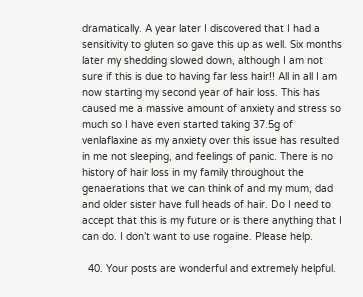dramatically. A year later I discovered that I had a sensitivity to gluten so gave this up as well. Six months later my shedding slowed down, although I am not sure if this is due to having far less hair!! All in all I am now starting my second year of hair loss. This has caused me a massive amount of anxiety and stress so much so I have even started taking 37.5g of venlaflaxine as my anxiety over this issue has resulted in me not sleeping, and feelings of panic. There is no history of hair loss in my family throughout the genaerations that we can think of and my mum, dad and older sister have full heads of hair. Do I need to accept that this is my future or is there anything that I can do. I don’t want to use rogaine. Please help.

  40. Your posts are wonderful and extremely helpful.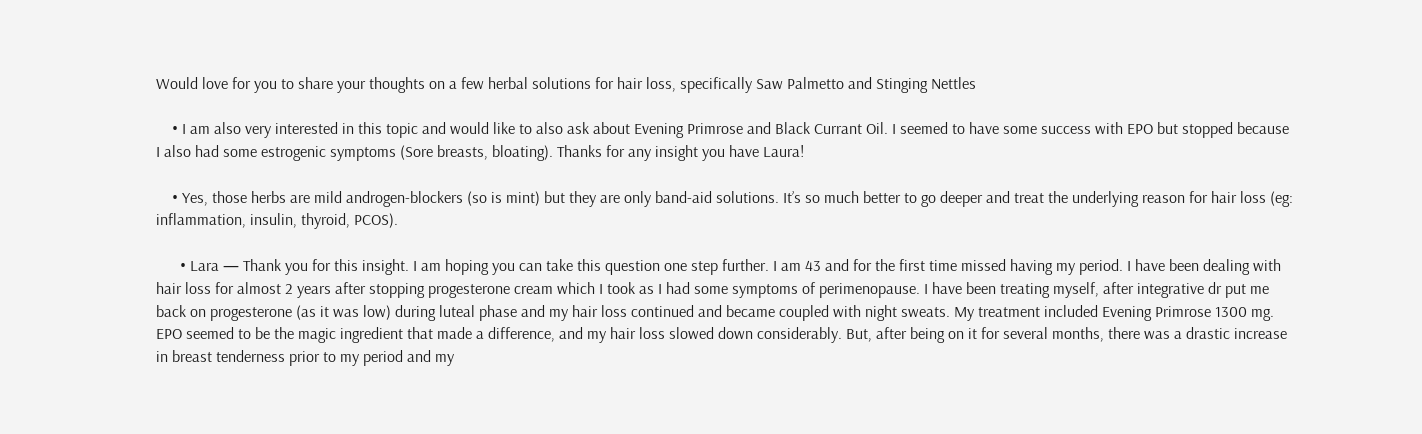Would love for you to share your thoughts on a few herbal solutions for hair loss, specifically Saw Palmetto and Stinging Nettles

    • I am also very interested in this topic and would like to also ask about Evening Primrose and Black Currant Oil. I seemed to have some success with EPO but stopped because I also had some estrogenic symptoms (Sore breasts, bloating). Thanks for any insight you have Laura!

    • Yes, those herbs are mild androgen-blockers (so is mint) but they are only band-aid solutions. It’s so much better to go deeper and treat the underlying reason for hair loss (eg: inflammation, insulin, thyroid, PCOS).

      • Lara — Thank you for this insight. I am hoping you can take this question one step further. I am 43 and for the first time missed having my period. I have been dealing with hair loss for almost 2 years after stopping progesterone cream which I took as I had some symptoms of perimenopause. I have been treating myself, after integrative dr put me back on progesterone (as it was low) during luteal phase and my hair loss continued and became coupled with night sweats. My treatment included Evening Primrose 1300 mg. EPO seemed to be the magic ingredient that made a difference, and my hair loss slowed down considerably. But, after being on it for several months, there was a drastic increase in breast tenderness prior to my period and my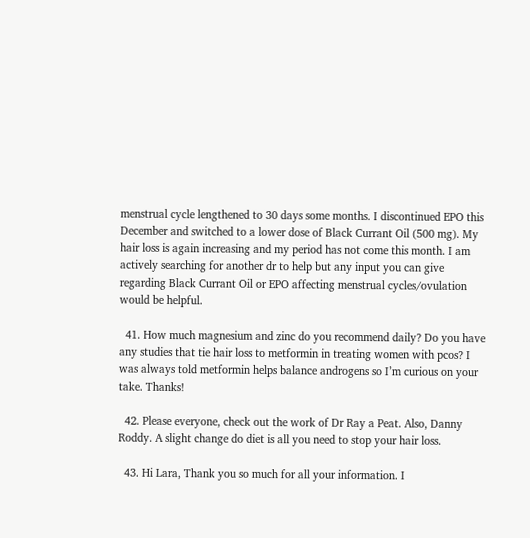menstrual cycle lengthened to 30 days some months. I discontinued EPO this December and switched to a lower dose of Black Currant Oil (500 mg). My hair loss is again increasing and my period has not come this month. I am actively searching for another dr to help but any input you can give regarding Black Currant Oil or EPO affecting menstrual cycles/ovulation would be helpful.

  41. How much magnesium and zinc do you recommend daily? Do you have any studies that tie hair loss to metformin in treating women with pcos? I was always told metformin helps balance androgens so I’m curious on your take. Thanks!

  42. Please everyone, check out the work of Dr Ray a Peat. Also, Danny Roddy. A slight change do diet is all you need to stop your hair loss.

  43. Hi Lara, Thank you so much for all your information. I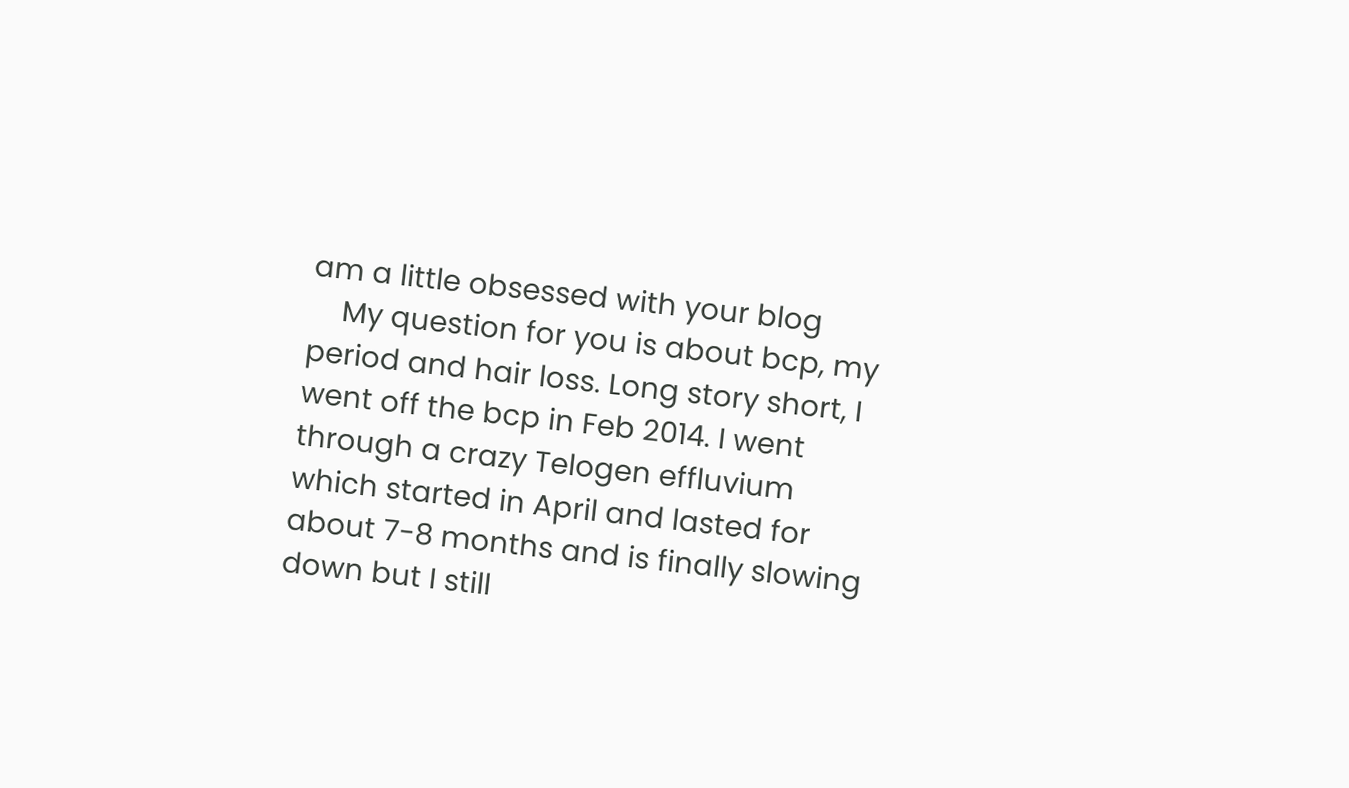am a little obsessed with your blog
    My question for you is about bcp, my period and hair loss. Long story short, I went off the bcp in Feb 2014. I went through a crazy Telogen effluvium which started in April and lasted for about 7-8 months and is finally slowing down but I still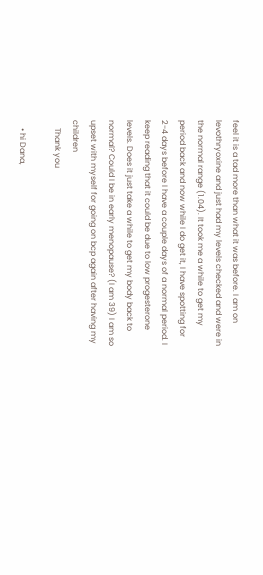feel it is a tad more than what it was before. I am on levothryoxine and just had my levels checked and were in the normal range (1.04). It took me a while to get my period back and now while I do get it, I have spotting for 2-4 days before I have a couple days of a normal period. I keep reading that it could be due to low progesterone levels. Does it just take a while to get my body back to normal? Could I be in early menopause? (I am 39) I am so upset with myself for going on bcp again after having my children
    Thank you

    • hi Dana,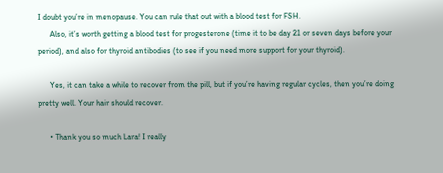I doubt you’re in menopause. You can rule that out with a blood test for FSH.
      Also, it’s worth getting a blood test for progesterone (time it to be day 21 or seven days before your period), and also for thyroid antibodies (to see if you need more support for your thyroid).

      Yes, it can take a while to recover from the pill, but if you’re having regular cycles, then you’re doing pretty well. Your hair should recover.

      • Thank you so much Lara! I really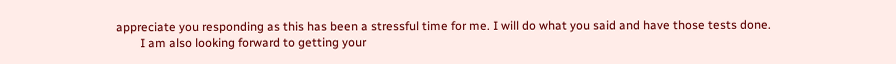appreciate you responding as this has been a stressful time for me. I will do what you said and have those tests done.
        I am also looking forward to getting your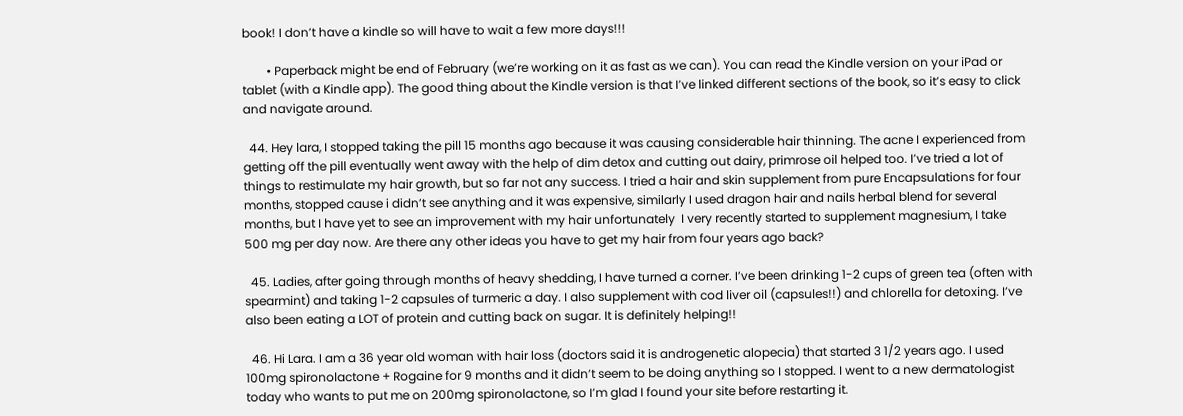book! I don’t have a kindle so will have to wait a few more days!!!

        • Paperback might be end of February (we’re working on it as fast as we can). You can read the Kindle version on your iPad or tablet (with a Kindle app). The good thing about the Kindle version is that I’ve linked different sections of the book, so it’s easy to click and navigate around.

  44. Hey lara, I stopped taking the pill 15 months ago because it was causing considerable hair thinning. The acne I experienced from getting off the pill eventually went away with the help of dim detox and cutting out dairy, primrose oil helped too. I’ve tried a lot of things to restimulate my hair growth, but so far not any success. I tried a hair and skin supplement from pure Encapsulations for four months, stopped cause i didn’t see anything and it was expensive, similarly I used dragon hair and nails herbal blend for several months, but I have yet to see an improvement with my hair unfortunately  I very recently started to supplement magnesium, I take 500 mg per day now. Are there any other ideas you have to get my hair from four years ago back?

  45. Ladies, after going through months of heavy shedding, I have turned a corner. I’ve been drinking 1-2 cups of green tea (often with spearmint) and taking 1-2 capsules of turmeric a day. I also supplement with cod liver oil (capsules!!) and chlorella for detoxing. I’ve also been eating a LOT of protein and cutting back on sugar. It is definitely helping!!

  46. Hi Lara. I am a 36 year old woman with hair loss (doctors said it is androgenetic alopecia) that started 3 1/2 years ago. I used 100mg spironolactone + Rogaine for 9 months and it didn’t seem to be doing anything so I stopped. I went to a new dermatologist today who wants to put me on 200mg spironolactone, so I’m glad I found your site before restarting it.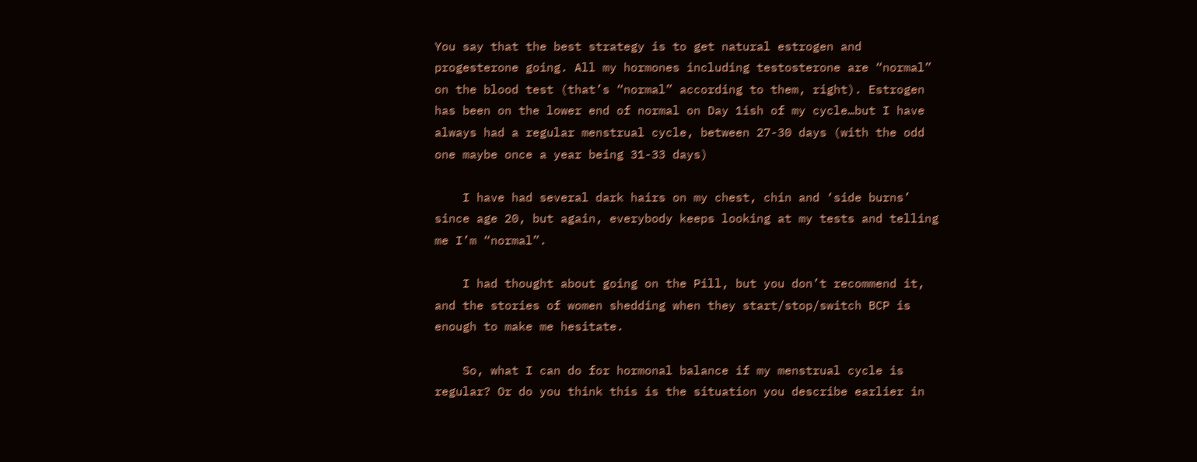You say that the best strategy is to get natural estrogen and progesterone going. All my hormones including testosterone are “normal” on the blood test (that’s “normal” according to them, right). Estrogen has been on the lower end of normal on Day 1ish of my cycle…but I have always had a regular menstrual cycle, between 27-30 days (with the odd one maybe once a year being 31-33 days)

    I have had several dark hairs on my chest, chin and ‘side burns’ since age 20, but again, everybody keeps looking at my tests and telling me I’m “normal”.

    I had thought about going on the Pill, but you don’t recommend it, and the stories of women shedding when they start/stop/switch BCP is enough to make me hesitate.

    So, what I can do for hormonal balance if my menstrual cycle is regular? Or do you think this is the situation you describe earlier in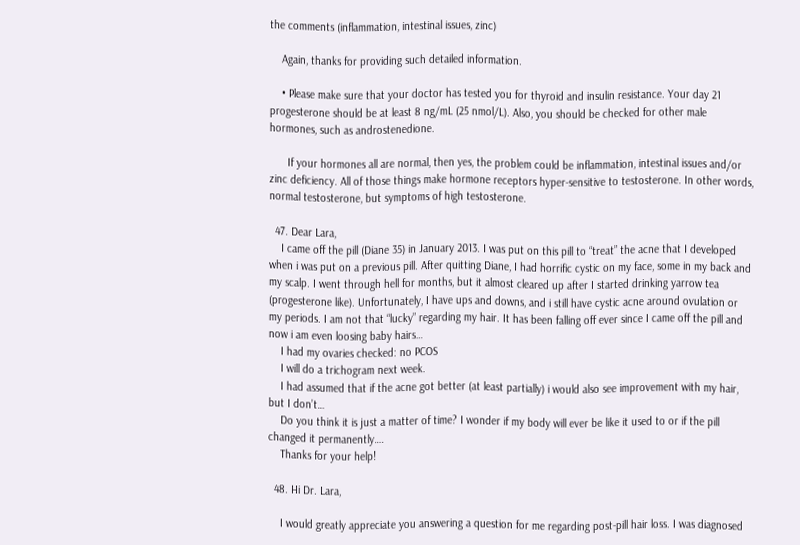the comments (inflammation, intestinal issues, zinc)

    Again, thanks for providing such detailed information.

    • Please make sure that your doctor has tested you for thyroid and insulin resistance. Your day 21 progesterone should be at least 8 ng/mL (25 nmol/L). Also, you should be checked for other male hormones, such as androstenedione.

      If your hormones all are normal, then yes, the problem could be inflammation, intestinal issues and/or zinc deficiency. All of those things make hormone receptors hyper-sensitive to testosterone. In other words, normal testosterone, but symptoms of high testosterone.

  47. Dear Lara,
    I came off the pill (Diane 35) in January 2013. I was put on this pill to “treat” the acne that I developed when i was put on a previous pill. After quitting Diane, I had horrific cystic on my face, some in my back and my scalp. I went through hell for months, but it almost cleared up after I started drinking yarrow tea (progesterone like). Unfortunately, I have ups and downs, and i still have cystic acne around ovulation or my periods. I am not that “lucky” regarding my hair. It has been falling off ever since I came off the pill and now i am even loosing baby hairs…
    I had my ovaries checked: no PCOS
    I will do a trichogram next week.
    I had assumed that if the acne got better (at least partially) i would also see improvement with my hair, but I don’t…
    Do you think it is just a matter of time? I wonder if my body will ever be like it used to or if the pill changed it permanently….
    Thanks for your help!

  48. Hi Dr. Lara,

    I would greatly appreciate you answering a question for me regarding post-pill hair loss. I was diagnosed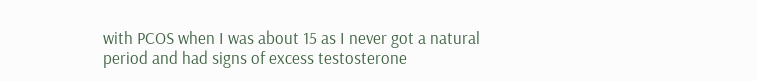with PCOS when I was about 15 as I never got a natural period and had signs of excess testosterone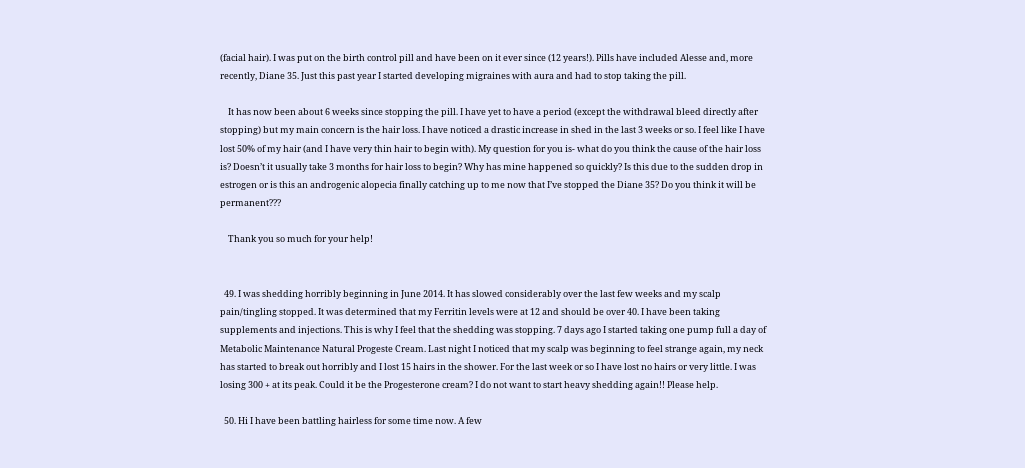(facial hair). I was put on the birth control pill and have been on it ever since (12 years!). Pills have included Alesse and, more recently, Diane 35. Just this past year I started developing migraines with aura and had to stop taking the pill.

    It has now been about 6 weeks since stopping the pill. I have yet to have a period (except the withdrawal bleed directly after stopping) but my main concern is the hair loss. I have noticed a drastic increase in shed in the last 3 weeks or so. I feel like I have lost 50% of my hair (and I have very thin hair to begin with). My question for you is- what do you think the cause of the hair loss is? Doesn’t it usually take 3 months for hair loss to begin? Why has mine happened so quickly? Is this due to the sudden drop in estrogen or is this an androgenic alopecia finally catching up to me now that I’ve stopped the Diane 35? Do you think it will be permanent???

    Thank you so much for your help!


  49. I was shedding horribly beginning in June 2014. It has slowed considerably over the last few weeks and my scalp pain/tingling stopped. It was determined that my Ferritin levels were at 12 and should be over 40. I have been taking supplements and injections. This is why I feel that the shedding was stopping. 7 days ago I started taking one pump full a day of Metabolic Maintenance Natural Progeste Cream. Last night I noticed that my scalp was beginning to feel strange again, my neck has started to break out horribly and I lost 15 hairs in the shower. For the last week or so I have lost no hairs or very little. I was losing 300 + at its peak. Could it be the Progesterone cream? I do not want to start heavy shedding again!! Please help.

  50. Hi I have been battling hairless for some time now. A few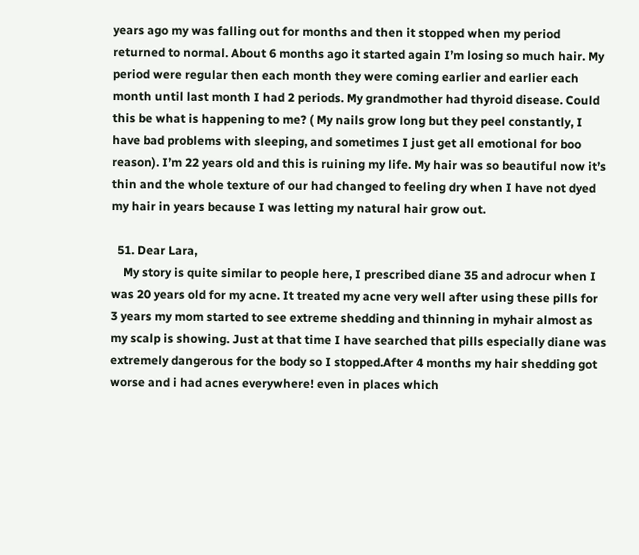years ago my was falling out for months and then it stopped when my period returned to normal. About 6 months ago it started again I’m losing so much hair. My period were regular then each month they were coming earlier and earlier each month until last month I had 2 periods. My grandmother had thyroid disease. Could this be what is happening to me? ( My nails grow long but they peel constantly, I have bad problems with sleeping, and sometimes I just get all emotional for boo reason). I’m 22 years old and this is ruining my life. My hair was so beautiful now it’s thin and the whole texture of our had changed to feeling dry when I have not dyed my hair in years because I was letting my natural hair grow out.

  51. Dear Lara,
    My story is quite similar to people here, I prescribed diane 35 and adrocur when I was 20 years old for my acne. It treated my acne very well after using these pills for 3 years my mom started to see extreme shedding and thinning in myhair almost as my scalp is showing. Just at that time I have searched that pills especially diane was extremely dangerous for the body so I stopped.After 4 months my hair shedding got worse and i had acnes everywhere! even in places which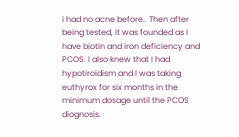i had no acne before.. Then after being tested, it was founded as I have biotin and iron deficiency and PCOS. I also knew that I had hypotiroidism and I was taking euthyrox for six months in the minimum dosage until the PCOS diognosis.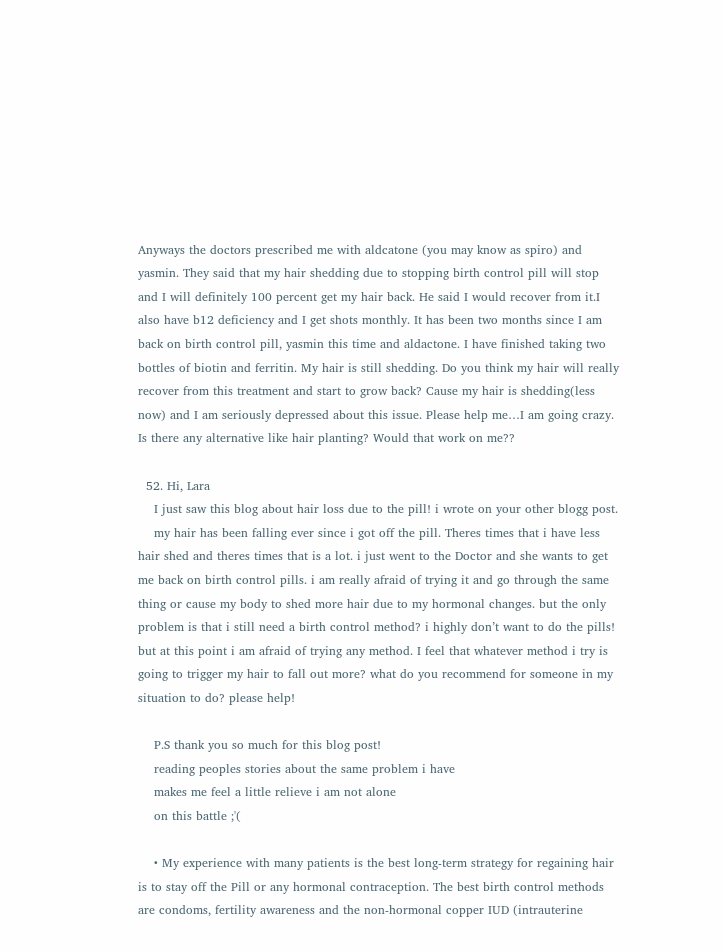Anyways the doctors prescribed me with aldcatone (you may know as spiro) and yasmin. They said that my hair shedding due to stopping birth control pill will stop and I will definitely 100 percent get my hair back. He said I would recover from it.I also have b12 deficiency and I get shots monthly. It has been two months since I am back on birth control pill, yasmin this time and aldactone. I have finished taking two bottles of biotin and ferritin. My hair is still shedding. Do you think my hair will really recover from this treatment and start to grow back? Cause my hair is shedding(less now) and I am seriously depressed about this issue. Please help me…I am going crazy. Is there any alternative like hair planting? Would that work on me??

  52. Hi, Lara
    I just saw this blog about hair loss due to the pill! i wrote on your other blogg post.
    my hair has been falling ever since i got off the pill. Theres times that i have less hair shed and theres times that is a lot. i just went to the Doctor and she wants to get me back on birth control pills. i am really afraid of trying it and go through the same thing or cause my body to shed more hair due to my hormonal changes. but the only problem is that i still need a birth control method? i highly don’t want to do the pills! but at this point i am afraid of trying any method. I feel that whatever method i try is going to trigger my hair to fall out more? what do you recommend for someone in my situation to do? please help!

    P.S thank you so much for this blog post!
    reading peoples stories about the same problem i have
    makes me feel a little relieve i am not alone
    on this battle ;'(

    • My experience with many patients is the best long-term strategy for regaining hair is to stay off the Pill or any hormonal contraception. The best birth control methods are condoms, fertility awareness and the non-hormonal copper IUD (intrauterine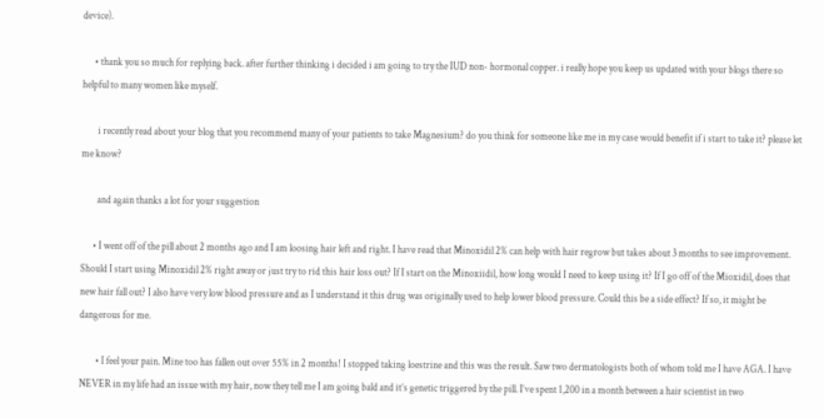device).

      • thank you so much for replying back. after further thinking i decided i am going to try the IUD non- hormonal copper. i really hope you keep us updated with your blogs there so helpful to many women like myself.

        i recently read about your blog that you recommend many of your patients to take Magnesium? do you think for someone like me in my case would benefit if i start to take it? please let me know?

        and again thanks a lot for your suggestion

      • I went off of the pill about 2 months ago and I am loosing hair left and right. I have read that Minoxidil 2% can help with hair regrow but takes about 3 months to see improvement. Should I start using Minoxidil 2% right away or just try to rid this hair loss out? If I start on the Minoxiidil, how long would I need to keep using it? If I go off of the Mioxidil, does that new hair fall out? I also have very low blood pressure and as I understand it this drug was originally used to help lower blood pressure. Could this be a side effect? If so, it might be dangerous for me.

        • I feel your pain. Mine too has fallen out over 55% in 2 months! I stopped taking loestrine and this was the result. Saw two dermatologists both of whom told me I have AGA. I have NEVER in my life had an issue with my hair, now they tell me I am going bald and it’s genetic triggered by the pill. I’ve spent 1,200 in a month between a hair scientist in two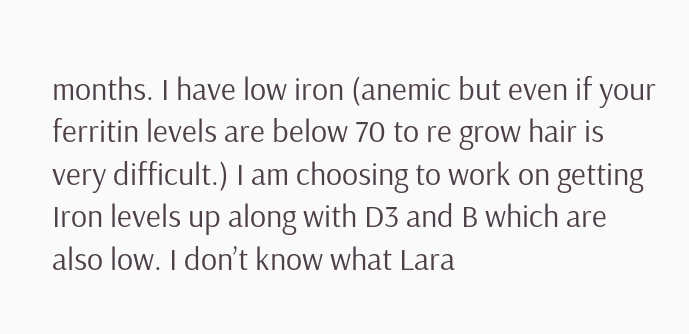months. I have low iron (anemic but even if your ferritin levels are below 70 to re grow hair is very difficult.) I am choosing to work on getting Iron levels up along with D3 and B which are also low. I don’t know what Lara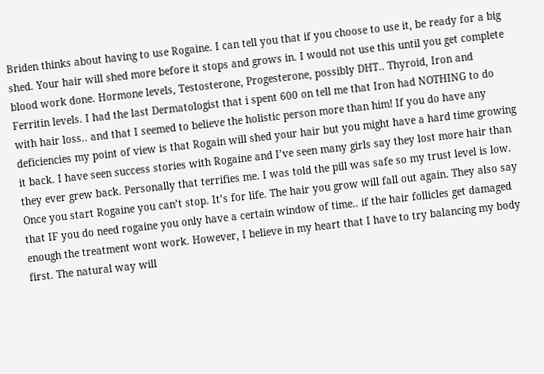Briden thinks about having to use Rogaine. I can tell you that if you choose to use it, be ready for a big shed. Your hair will shed more before it stops and grows in. I would not use this until you get complete blood work done. Hormone levels, Testosterone, Progesterone, possibly DHT.. Thyroid, Iron and Ferritin levels. I had the last Dermatologist that i spent 600 on tell me that Iron had NOTHING to do with hair loss.. and that I seemed to believe the holistic person more than him! If you do have any deficiencies my point of view is that Rogain will shed your hair but you might have a hard time growing it back. I have seen success stories with Rogaine and I’ve seen many girls say they lost more hair than they ever grew back. Personally that terrifies me. I was told the pill was safe so my trust level is low. Once you start Rogaine you can’t stop. It’s for life. The hair you grow will fall out again. They also say that IF you do need rogaine you only have a certain window of time.. if the hair follicles get damaged enough the treatment wont work. However, I believe in my heart that I have to try balancing my body first. The natural way will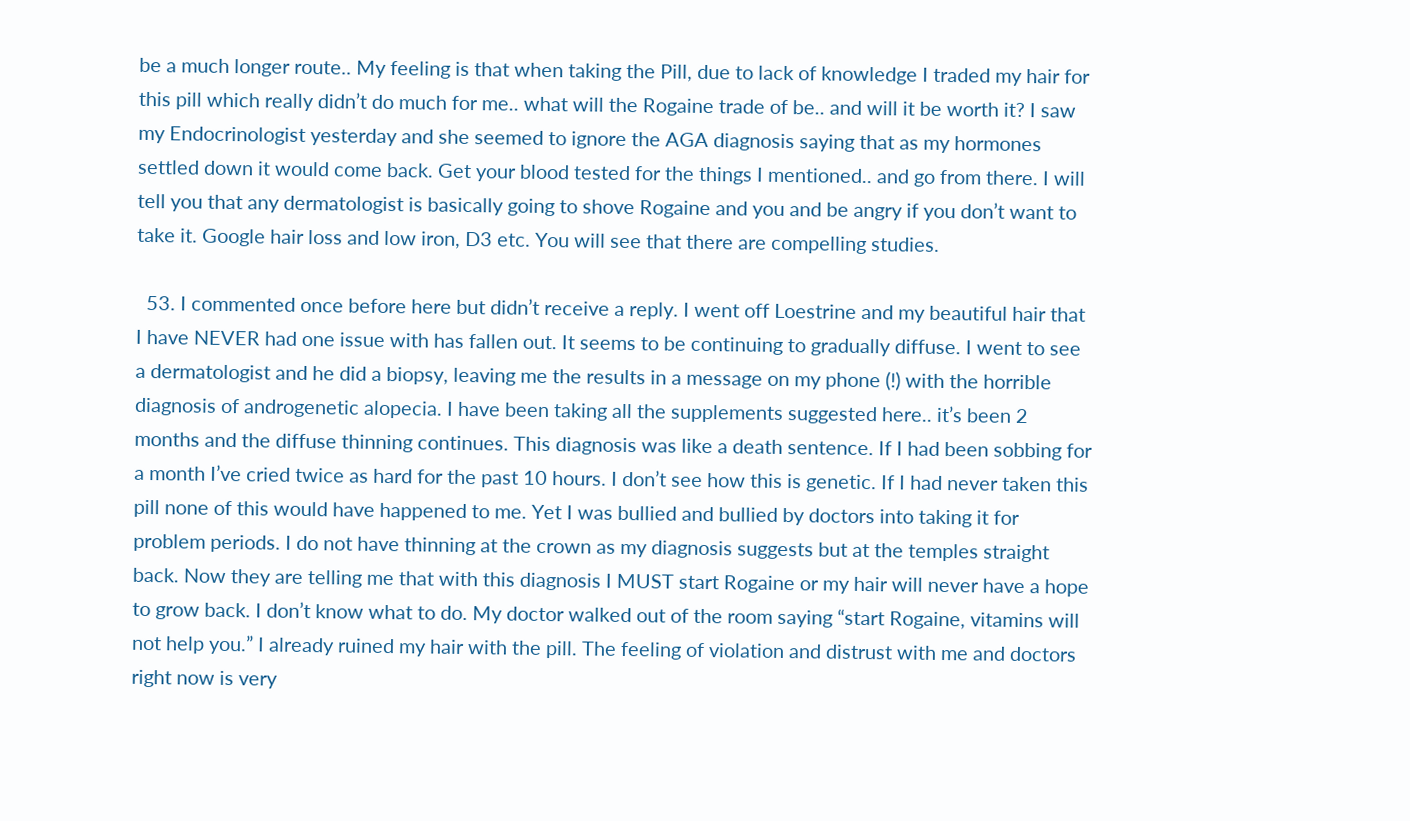be a much longer route.. My feeling is that when taking the Pill, due to lack of knowledge I traded my hair for this pill which really didn’t do much for me.. what will the Rogaine trade of be.. and will it be worth it? I saw my Endocrinologist yesterday and she seemed to ignore the AGA diagnosis saying that as my hormones settled down it would come back. Get your blood tested for the things I mentioned.. and go from there. I will tell you that any dermatologist is basically going to shove Rogaine and you and be angry if you don’t want to take it. Google hair loss and low iron, D3 etc. You will see that there are compelling studies.

  53. I commented once before here but didn’t receive a reply. I went off Loestrine and my beautiful hair that I have NEVER had one issue with has fallen out. It seems to be continuing to gradually diffuse. I went to see a dermatologist and he did a biopsy, leaving me the results in a message on my phone (!) with the horrible diagnosis of androgenetic alopecia. I have been taking all the supplements suggested here.. it’s been 2 months and the diffuse thinning continues. This diagnosis was like a death sentence. If I had been sobbing for a month I’ve cried twice as hard for the past 10 hours. I don’t see how this is genetic. If I had never taken this pill none of this would have happened to me. Yet I was bullied and bullied by doctors into taking it for problem periods. I do not have thinning at the crown as my diagnosis suggests but at the temples straight back. Now they are telling me that with this diagnosis I MUST start Rogaine or my hair will never have a hope to grow back. I don’t know what to do. My doctor walked out of the room saying “start Rogaine, vitamins will not help you.” I already ruined my hair with the pill. The feeling of violation and distrust with me and doctors right now is very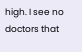high. I see no doctors that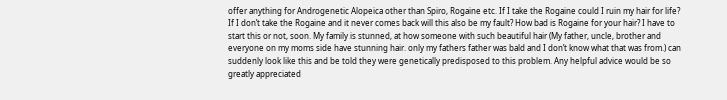offer anything for Androgenetic Alopeica other than Spiro, Rogaine etc. If I take the Rogaine could I ruin my hair for life? If I don’t take the Rogaine and it never comes back will this also be my fault? How bad is Rogaine for your hair? I have to start this or not, soon. My family is stunned, at how someone with such beautiful hair (My father, uncle, brother and everyone on my moms side have stunning hair. only my fathers father was bald and I don’t know what that was from.) can suddenly look like this and be told they were genetically predisposed to this problem. Any helpful advice would be so greatly appreciated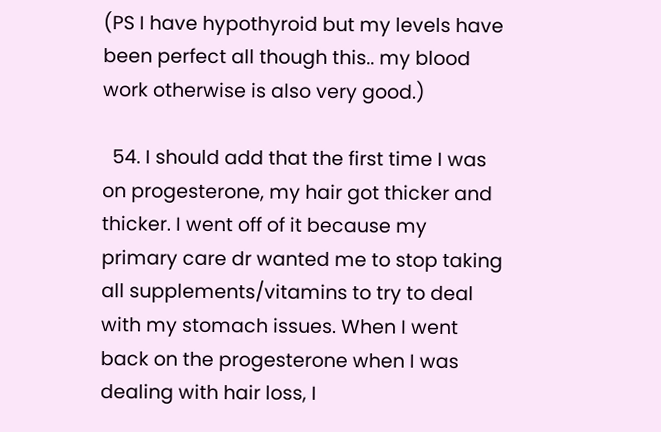(PS I have hypothyroid but my levels have been perfect all though this.. my blood work otherwise is also very good.)

  54. I should add that the first time I was on progesterone, my hair got thicker and thicker. I went off of it because my primary care dr wanted me to stop taking all supplements/vitamins to try to deal with my stomach issues. When I went back on the progesterone when I was dealing with hair loss, I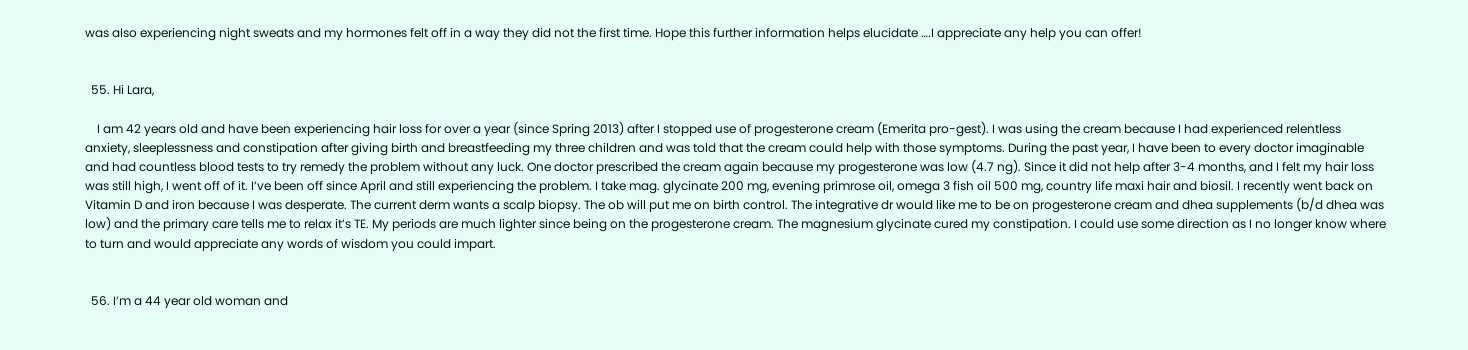was also experiencing night sweats and my hormones felt off in a way they did not the first time. Hope this further information helps elucidate ….I appreciate any help you can offer!


  55. Hi Lara,

    I am 42 years old and have been experiencing hair loss for over a year (since Spring 2013) after I stopped use of progesterone cream (Emerita pro-gest). I was using the cream because I had experienced relentless anxiety, sleeplessness and constipation after giving birth and breastfeeding my three children and was told that the cream could help with those symptoms. During the past year, I have been to every doctor imaginable and had countless blood tests to try remedy the problem without any luck. One doctor prescribed the cream again because my progesterone was low (4.7 ng). Since it did not help after 3-4 months, and I felt my hair loss was still high, I went off of it. I’ve been off since April and still experiencing the problem. I take mag. glycinate 200 mg, evening primrose oil, omega 3 fish oil 500 mg, country life maxi hair and biosil. I recently went back on Vitamin D and iron because I was desperate. The current derm wants a scalp biopsy. The ob will put me on birth control. The integrative dr would like me to be on progesterone cream and dhea supplements (b/d dhea was low) and the primary care tells me to relax it’s TE. My periods are much lighter since being on the progesterone cream. The magnesium glycinate cured my constipation. I could use some direction as I no longer know where to turn and would appreciate any words of wisdom you could impart.


  56. I’m a 44 year old woman and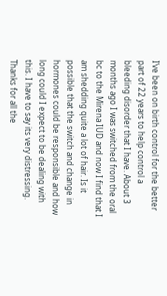I’ve been on birth control for the better part of 22 years to help control a bleeding disorder that I have. About 3 months ago I was switched from the oral bc to the Mirena IUD and now I find that I am shedding quite a lot of hair. Is it possible that the switch and change in hormones could be responsible and how long could I expect to be dealing with this. I have to say its very distressing. Thanks for all the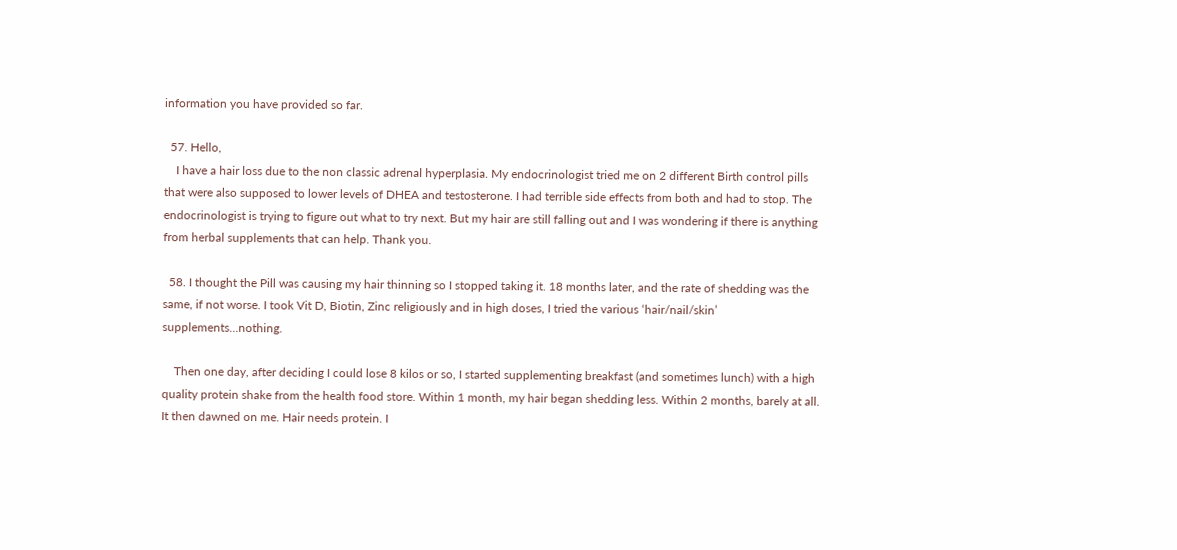information you have provided so far.

  57. Hello,
    I have a hair loss due to the non classic adrenal hyperplasia. My endocrinologist tried me on 2 different Birth control pills that were also supposed to lower levels of DHEA and testosterone. I had terrible side effects from both and had to stop. The endocrinologist is trying to figure out what to try next. But my hair are still falling out and I was wondering if there is anything from herbal supplements that can help. Thank you.

  58. I thought the Pill was causing my hair thinning so I stopped taking it. 18 months later, and the rate of shedding was the same, if not worse. I took Vit D, Biotin, Zinc religiously and in high doses, I tried the various ‘hair/nail/skin’ supplements…nothing.

    Then one day, after deciding I could lose 8 kilos or so, I started supplementing breakfast (and sometimes lunch) with a high quality protein shake from the health food store. Within 1 month, my hair began shedding less. Within 2 months, barely at all. It then dawned on me. Hair needs protein. I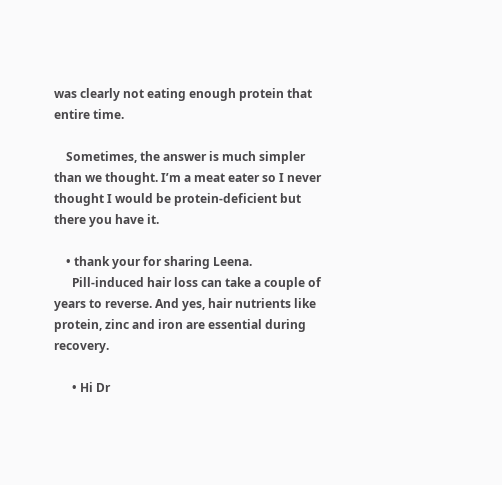was clearly not eating enough protein that entire time.

    Sometimes, the answer is much simpler than we thought. I’m a meat eater so I never thought I would be protein-deficient but there you have it.

    • thank your for sharing Leena.
      Pill-induced hair loss can take a couple of years to reverse. And yes, hair nutrients like protein, zinc and iron are essential during recovery.

      • Hi Dr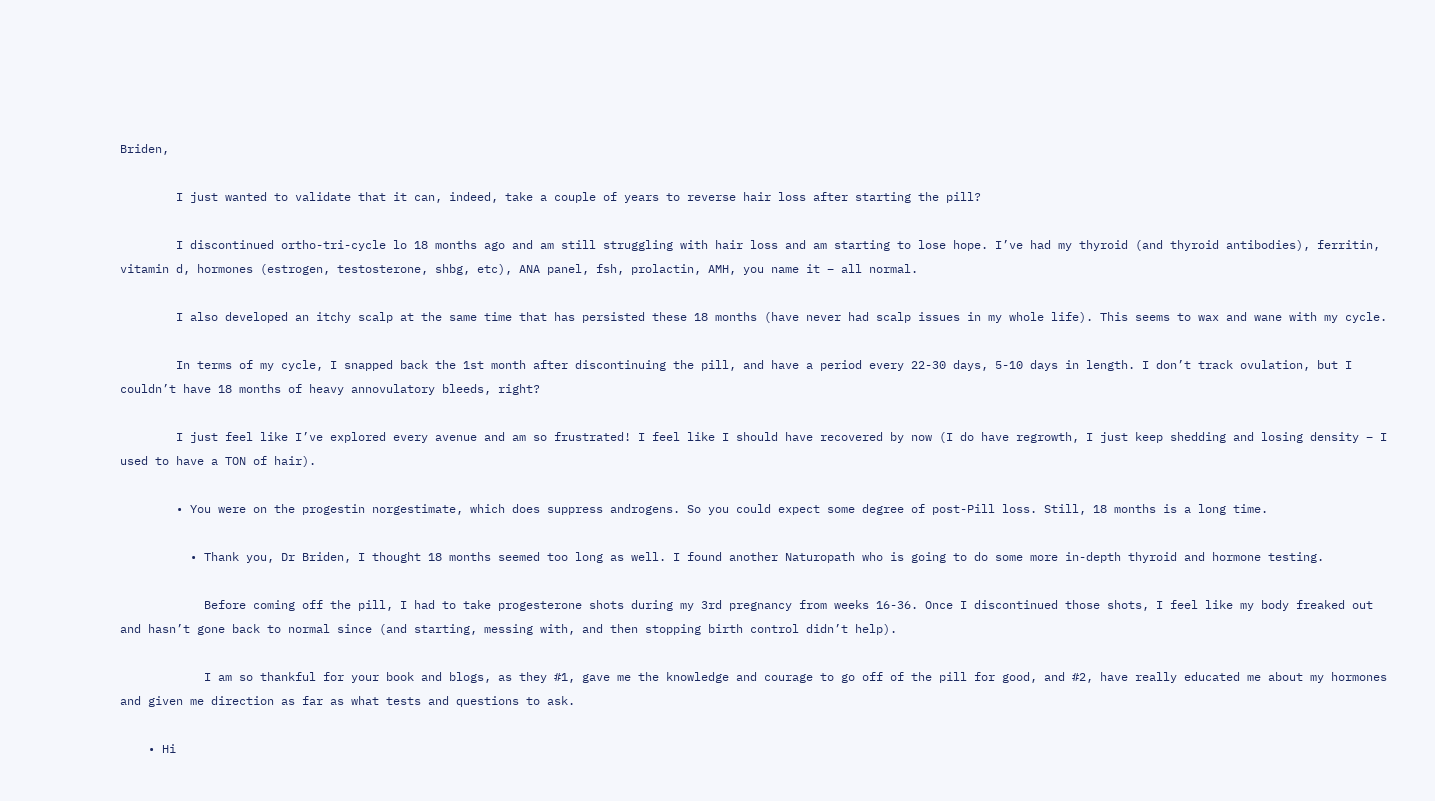Briden,

        I just wanted to validate that it can, indeed, take a couple of years to reverse hair loss after starting the pill?

        I discontinued ortho-tri-cycle lo 18 months ago and am still struggling with hair loss and am starting to lose hope. I’ve had my thyroid (and thyroid antibodies), ferritin, vitamin d, hormones (estrogen, testosterone, shbg, etc), ANA panel, fsh, prolactin, AMH, you name it – all normal.

        I also developed an itchy scalp at the same time that has persisted these 18 months (have never had scalp issues in my whole life). This seems to wax and wane with my cycle.

        In terms of my cycle, I snapped back the 1st month after discontinuing the pill, and have a period every 22-30 days, 5-10 days in length. I don’t track ovulation, but I couldn’t have 18 months of heavy annovulatory bleeds, right?

        I just feel like I’ve explored every avenue and am so frustrated! I feel like I should have recovered by now (I do have regrowth, I just keep shedding and losing density – I used to have a TON of hair).

        • You were on the progestin norgestimate, which does suppress androgens. So you could expect some degree of post-Pill loss. Still, 18 months is a long time.

          • Thank you, Dr Briden, I thought 18 months seemed too long as well. I found another Naturopath who is going to do some more in-depth thyroid and hormone testing.

            Before coming off the pill, I had to take progesterone shots during my 3rd pregnancy from weeks 16-36. Once I discontinued those shots, I feel like my body freaked out and hasn’t gone back to normal since (and starting, messing with, and then stopping birth control didn’t help).

            I am so thankful for your book and blogs, as they #1, gave me the knowledge and courage to go off of the pill for good, and #2, have really educated me about my hormones and given me direction as far as what tests and questions to ask.

    • Hi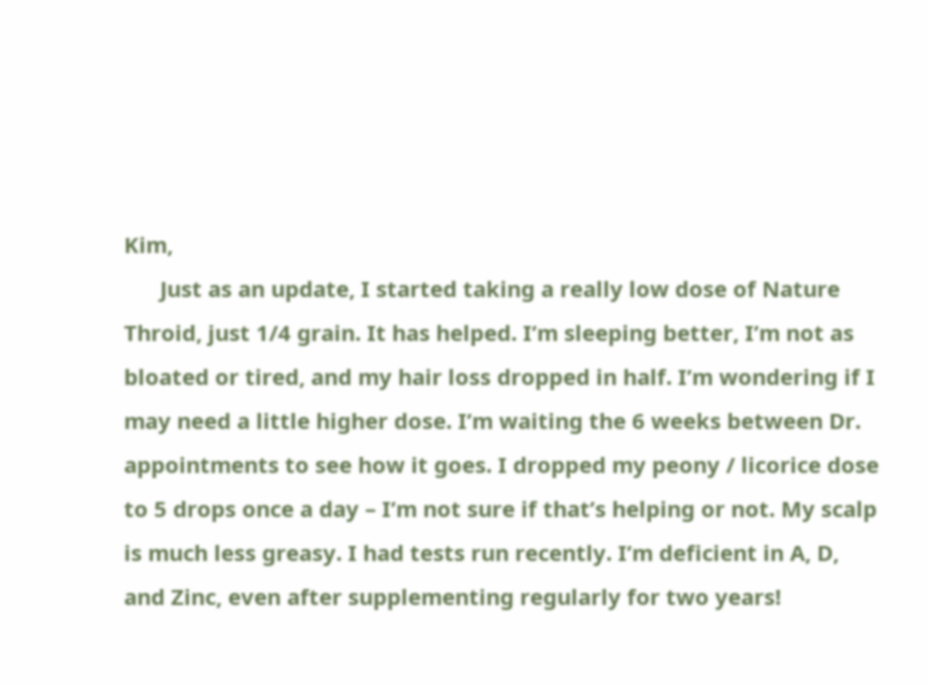Kim,
      Just as an update, I started taking a really low dose of Nature Throid, just 1/4 grain. It has helped. I’m sleeping better, I’m not as bloated or tired, and my hair loss dropped in half. I’m wondering if I may need a little higher dose. I’m waiting the 6 weeks between Dr. appointments to see how it goes. I dropped my peony / licorice dose to 5 drops once a day – I’m not sure if that’s helping or not. My scalp is much less greasy. I had tests run recently. I’m deficient in A, D, and Zinc, even after supplementing regularly for two years!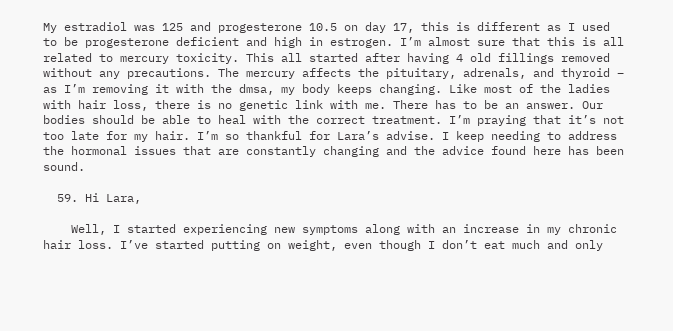My estradiol was 125 and progesterone 10.5 on day 17, this is different as I used to be progesterone deficient and high in estrogen. I’m almost sure that this is all related to mercury toxicity. This all started after having 4 old fillings removed without any precautions. The mercury affects the pituitary, adrenals, and thyroid – as I’m removing it with the dmsa, my body keeps changing. Like most of the ladies with hair loss, there is no genetic link with me. There has to be an answer. Our bodies should be able to heal with the correct treatment. I’m praying that it’s not too late for my hair. I’m so thankful for Lara’s advise. I keep needing to address the hormonal issues that are constantly changing and the advice found here has been sound.

  59. Hi Lara,

    Well, I started experiencing new symptoms along with an increase in my chronic hair loss. I’ve started putting on weight, even though I don’t eat much and only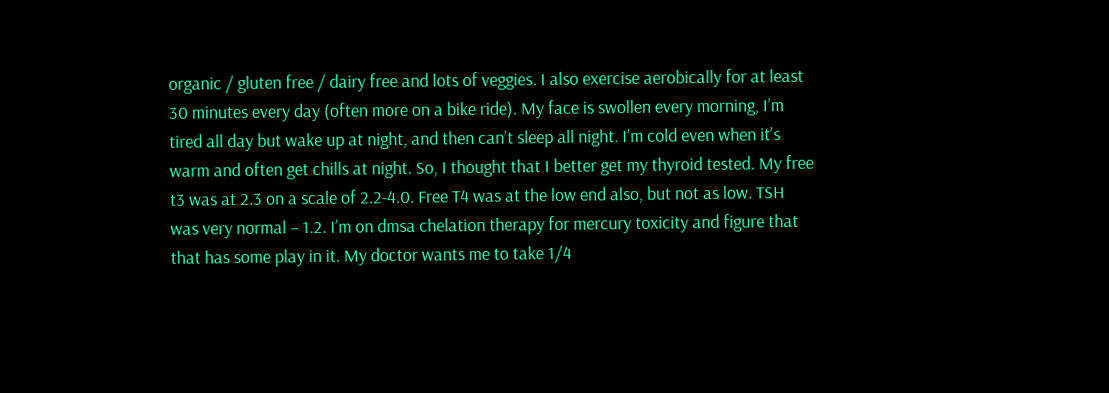organic / gluten free / dairy free and lots of veggies. I also exercise aerobically for at least 30 minutes every day (often more on a bike ride). My face is swollen every morning, I’m tired all day but wake up at night, and then can’t sleep all night. I’m cold even when it’s warm and often get chills at night. So, I thought that I better get my thyroid tested. My free t3 was at 2.3 on a scale of 2.2-4.0. Free T4 was at the low end also, but not as low. TSH was very normal – 1.2. I’m on dmsa chelation therapy for mercury toxicity and figure that that has some play in it. My doctor wants me to take 1/4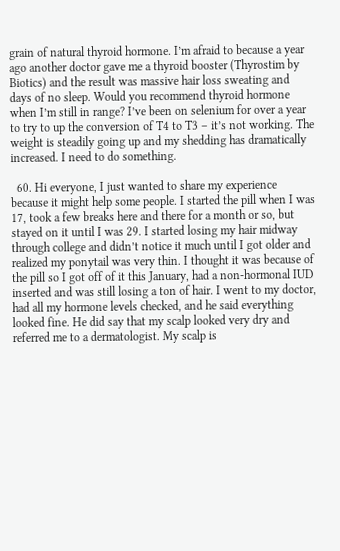grain of natural thyroid hormone. I’m afraid to because a year ago another doctor gave me a thyroid booster (Thyrostim by Biotics) and the result was massive hair loss sweating and days of no sleep. Would you recommend thyroid hormone when I’m still in range? I’ve been on selenium for over a year to try to up the conversion of T4 to T3 – it’s not working. The weight is steadily going up and my shedding has dramatically increased. I need to do something.

  60. Hi everyone, I just wanted to share my experience because it might help some people. I started the pill when I was 17, took a few breaks here and there for a month or so, but stayed on it until I was 29. I started losing my hair midway through college and didn’t notice it much until I got older and realized my ponytail was very thin. I thought it was because of the pill so I got off of it this January, had a non-hormonal IUD inserted and was still losing a ton of hair. I went to my doctor, had all my hormone levels checked, and he said everything looked fine. He did say that my scalp looked very dry and referred me to a dermatologist. My scalp is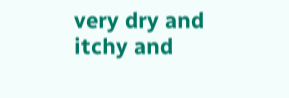very dry and itchy and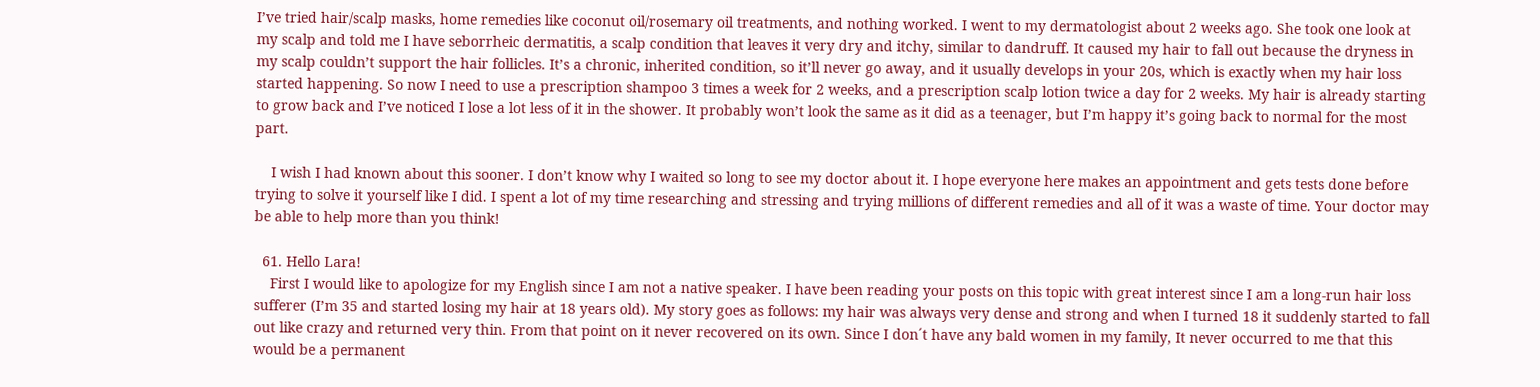I’ve tried hair/scalp masks, home remedies like coconut oil/rosemary oil treatments, and nothing worked. I went to my dermatologist about 2 weeks ago. She took one look at my scalp and told me I have seborrheic dermatitis, a scalp condition that leaves it very dry and itchy, similar to dandruff. It caused my hair to fall out because the dryness in my scalp couldn’t support the hair follicles. It’s a chronic, inherited condition, so it’ll never go away, and it usually develops in your 20s, which is exactly when my hair loss started happening. So now I need to use a prescription shampoo 3 times a week for 2 weeks, and a prescription scalp lotion twice a day for 2 weeks. My hair is already starting to grow back and I’ve noticed I lose a lot less of it in the shower. It probably won’t look the same as it did as a teenager, but I’m happy it’s going back to normal for the most part.

    I wish I had known about this sooner. I don’t know why I waited so long to see my doctor about it. I hope everyone here makes an appointment and gets tests done before trying to solve it yourself like I did. I spent a lot of my time researching and stressing and trying millions of different remedies and all of it was a waste of time. Your doctor may be able to help more than you think!

  61. Hello Lara!
    First I would like to apologize for my English since I am not a native speaker. I have been reading your posts on this topic with great interest since I am a long-run hair loss sufferer (I’m 35 and started losing my hair at 18 years old). My story goes as follows: my hair was always very dense and strong and when I turned 18 it suddenly started to fall out like crazy and returned very thin. From that point on it never recovered on its own. Since I don´t have any bald women in my family, It never occurred to me that this would be a permanent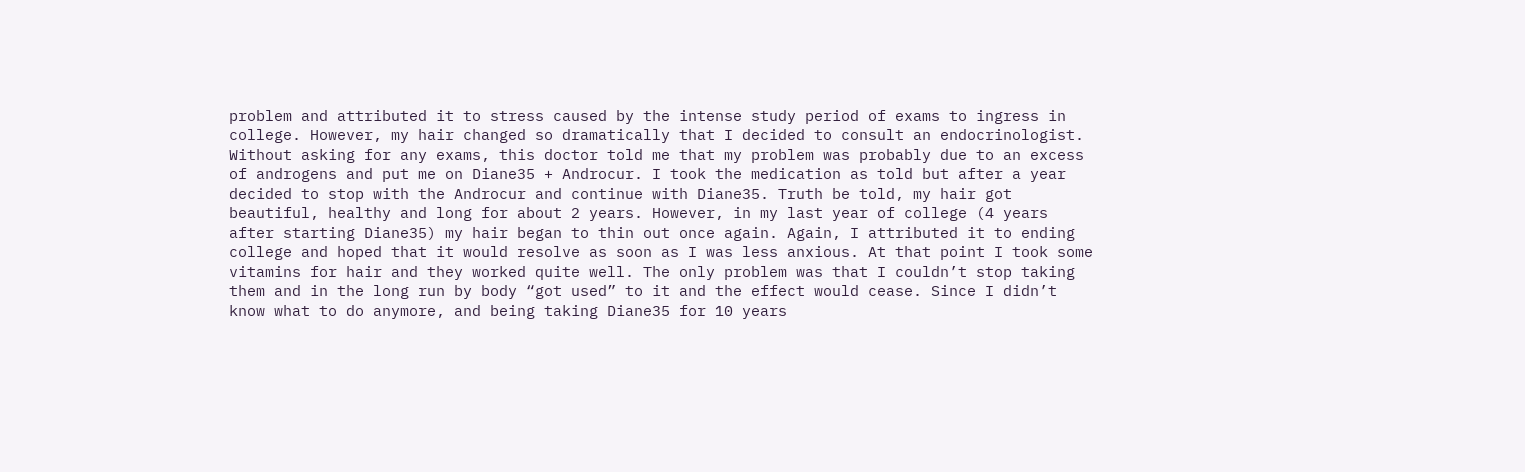problem and attributed it to stress caused by the intense study period of exams to ingress in college. However, my hair changed so dramatically that I decided to consult an endocrinologist. Without asking for any exams, this doctor told me that my problem was probably due to an excess of androgens and put me on Diane35 + Androcur. I took the medication as told but after a year decided to stop with the Androcur and continue with Diane35. Truth be told, my hair got beautiful, healthy and long for about 2 years. However, in my last year of college (4 years after starting Diane35) my hair began to thin out once again. Again, I attributed it to ending college and hoped that it would resolve as soon as I was less anxious. At that point I took some vitamins for hair and they worked quite well. The only problem was that I couldn’t stop taking them and in the long run by body “got used” to it and the effect would cease. Since I didn’t know what to do anymore, and being taking Diane35 for 10 years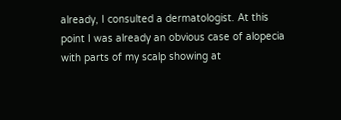already, I consulted a dermatologist. At this point I was already an obvious case of alopecia with parts of my scalp showing at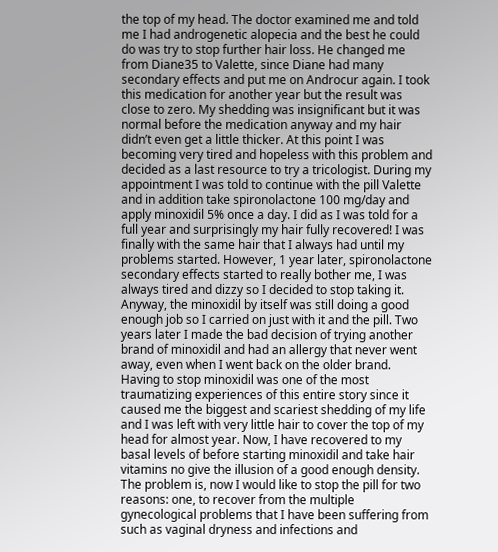the top of my head. The doctor examined me and told me I had androgenetic alopecia and the best he could do was try to stop further hair loss. He changed me from Diane35 to Valette, since Diane had many secondary effects and put me on Androcur again. I took this medication for another year but the result was close to zero. My shedding was insignificant but it was normal before the medication anyway and my hair didn’t even get a little thicker. At this point I was becoming very tired and hopeless with this problem and decided as a last resource to try a tricologist. During my appointment I was told to continue with the pill Valette and in addition take spironolactone 100 mg/day and apply minoxidil 5% once a day. I did as I was told for a full year and surprisingly my hair fully recovered! I was finally with the same hair that I always had until my problems started. However, 1 year later, spironolactone secondary effects started to really bother me, I was always tired and dizzy so I decided to stop taking it. Anyway, the minoxidil by itself was still doing a good enough job so I carried on just with it and the pill. Two years later I made the bad decision of trying another brand of minoxidil and had an allergy that never went away, even when I went back on the older brand. Having to stop minoxidil was one of the most traumatizing experiences of this entire story since it caused me the biggest and scariest shedding of my life and I was left with very little hair to cover the top of my head for almost year. Now, I have recovered to my basal levels of before starting minoxidil and take hair vitamins no give the illusion of a good enough density. The problem is, now I would like to stop the pill for two reasons: one, to recover from the multiple gynecological problems that I have been suffering from such as vaginal dryness and infections and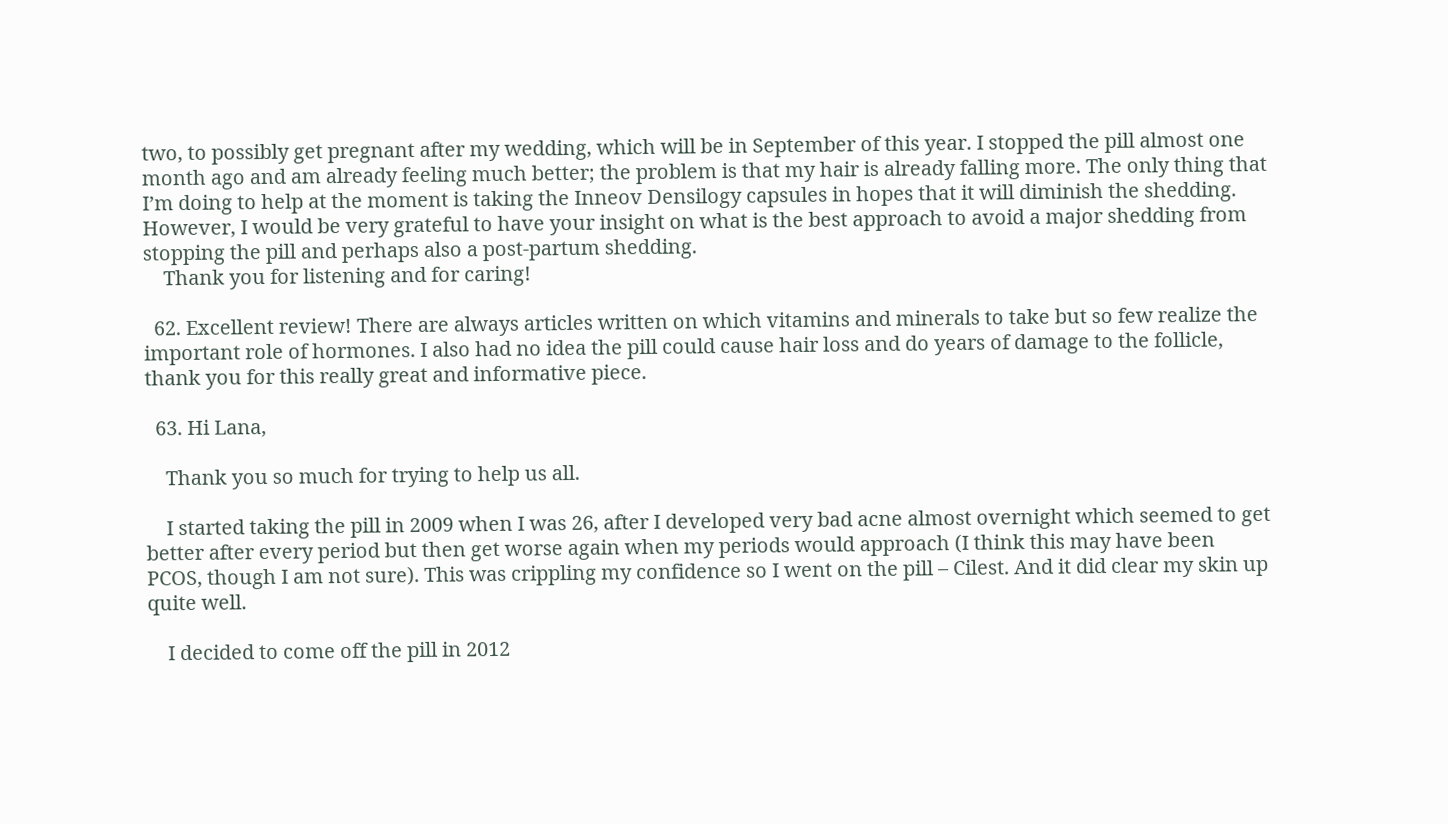two, to possibly get pregnant after my wedding, which will be in September of this year. I stopped the pill almost one month ago and am already feeling much better; the problem is that my hair is already falling more. The only thing that I’m doing to help at the moment is taking the Inneov Densilogy capsules in hopes that it will diminish the shedding. However, I would be very grateful to have your insight on what is the best approach to avoid a major shedding from stopping the pill and perhaps also a post-partum shedding.
    Thank you for listening and for caring!

  62. Excellent review! There are always articles written on which vitamins and minerals to take but so few realize the important role of hormones. I also had no idea the pill could cause hair loss and do years of damage to the follicle, thank you for this really great and informative piece.

  63. Hi Lana,

    Thank you so much for trying to help us all.

    I started taking the pill in 2009 when I was 26, after I developed very bad acne almost overnight which seemed to get better after every period but then get worse again when my periods would approach (I think this may have been PCOS, though I am not sure). This was crippling my confidence so I went on the pill – Cilest. And it did clear my skin up quite well.

    I decided to come off the pill in 2012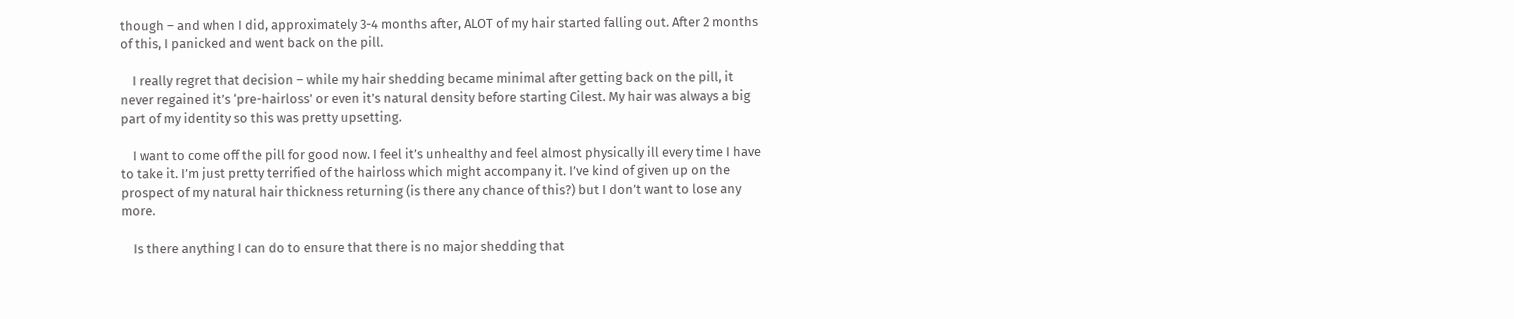though – and when I did, approximately 3-4 months after, ALOT of my hair started falling out. After 2 months of this, I panicked and went back on the pill.

    I really regret that decision – while my hair shedding became minimal after getting back on the pill, it never regained it’s ‘pre-hairloss’ or even it’s natural density before starting Cilest. My hair was always a big part of my identity so this was pretty upsetting.

    I want to come off the pill for good now. I feel it’s unhealthy and feel almost physically ill every time I have to take it. I’m just pretty terrified of the hairloss which might accompany it. I’ve kind of given up on the prospect of my natural hair thickness returning (is there any chance of this?) but I don’t want to lose any more.

    Is there anything I can do to ensure that there is no major shedding that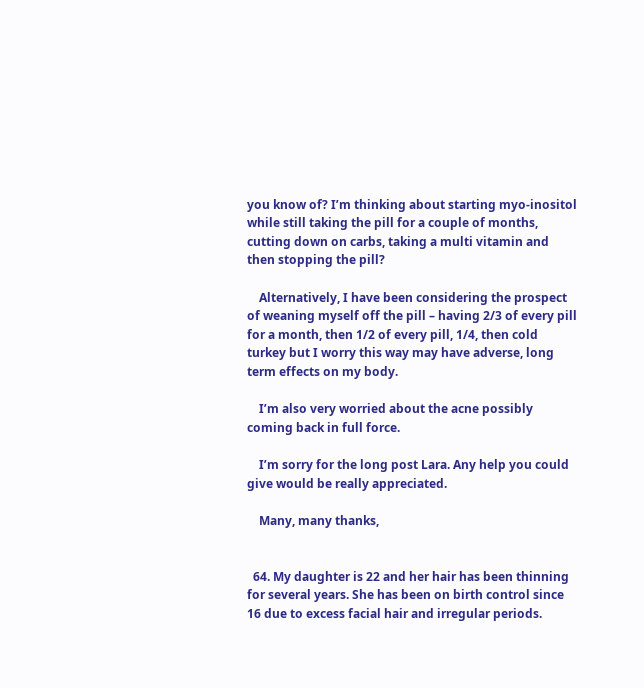you know of? I’m thinking about starting myo-inositol while still taking the pill for a couple of months, cutting down on carbs, taking a multi vitamin and then stopping the pill?

    Alternatively, I have been considering the prospect of weaning myself off the pill – having 2/3 of every pill for a month, then 1/2 of every pill, 1/4, then cold turkey but I worry this way may have adverse, long term effects on my body.

    I’m also very worried about the acne possibly coming back in full force.

    I’m sorry for the long post Lara. Any help you could give would be really appreciated.

    Many, many thanks,


  64. My daughter is 22 and her hair has been thinning for several years. She has been on birth control since 16 due to excess facial hair and irregular periods.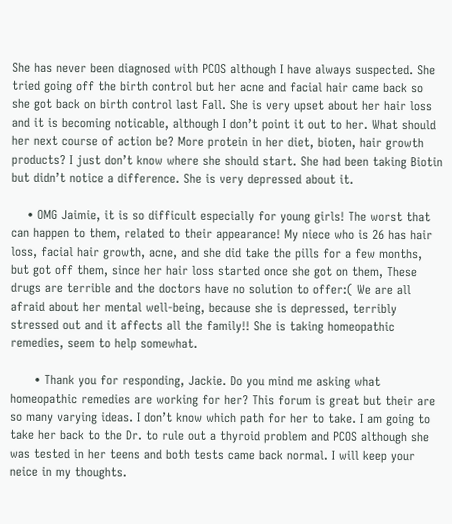She has never been diagnosed with PCOS although I have always suspected. She tried going off the birth control but her acne and facial hair came back so she got back on birth control last Fall. She is very upset about her hair loss and it is becoming noticable, although I don’t point it out to her. What should her next course of action be? More protein in her diet, bioten, hair growth products? I just don’t know where she should start. She had been taking Biotin but didn’t notice a difference. She is very depressed about it.

    • OMG Jaimie, it is so difficult especially for young girls! The worst that can happen to them, related to their appearance! My niece who is 26 has hair loss, facial hair growth, acne, and she did take the pills for a few months, but got off them, since her hair loss started once she got on them, These drugs are terrible and the doctors have no solution to offer:( We are all afraid about her mental well-being, because she is depressed, terribly stressed out and it affects all the family!! She is taking homeopathic remedies, seem to help somewhat.

      • Thank you for responding, Jackie. Do you mind me asking what homeopathic remedies are working for her? This forum is great but their are so many varying ideas. I don’t know which path for her to take. I am going to take her back to the Dr. to rule out a thyroid problem and PCOS although she was tested in her teens and both tests came back normal. I will keep your neice in my thoughts.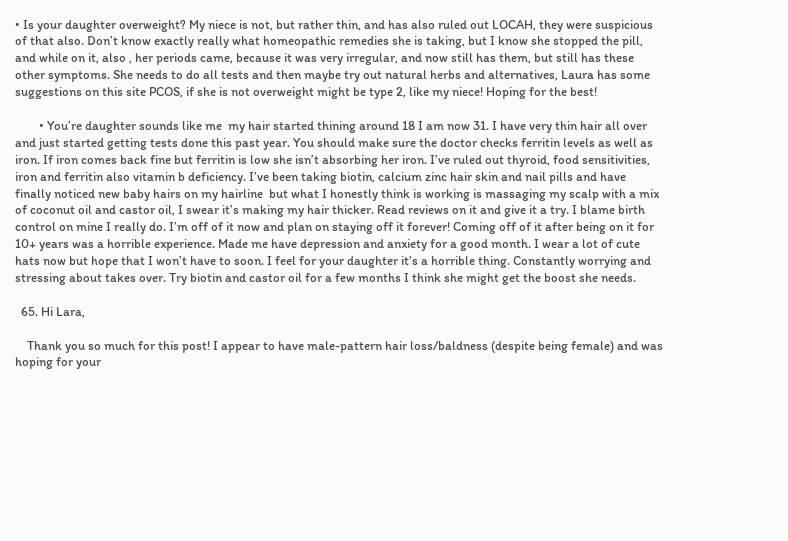• Is your daughter overweight? My niece is not, but rather thin, and has also ruled out LOCAH, they were suspicious of that also. Don’t know exactly really what homeopathic remedies she is taking, but I know she stopped the pill, and while on it, also , her periods came, because it was very irregular, and now still has them, but still has these other symptoms. She needs to do all tests and then maybe try out natural herbs and alternatives, Laura has some suggestions on this site PCOS, if she is not overweight might be type 2, like my niece! Hoping for the best!

        • You’re daughter sounds like me  my hair started thining around 18 I am now 31. I have very thin hair all over and just started getting tests done this past year. You should make sure the doctor checks ferritin levels as well as iron. If iron comes back fine but ferritin is low she isn’t absorbing her iron. I’ve ruled out thyroid, food sensitivities, iron and ferritin also vitamin b deficiency. I’ve been taking biotin, calcium zinc hair skin and nail pills and have finally noticed new baby hairs on my hairline  but what I honestly think is working is massaging my scalp with a mix of coconut oil and castor oil, I swear it’s making my hair thicker. Read reviews on it and give it a try. I blame birth control on mine I really do. I’m off of it now and plan on staying off it forever! Coming off of it after being on it for 10+ years was a horrible experience. Made me have depression and anxiety for a good month. I wear a lot of cute hats now but hope that I won’t have to soon. I feel for your daughter it’s a horrible thing. Constantly worrying and stressing about takes over. Try biotin and castor oil for a few months I think she might get the boost she needs.

  65. Hi Lara,

    Thank you so much for this post! I appear to have male-pattern hair loss/baldness (despite being female) and was hoping for your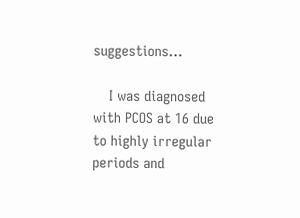suggestions…

    I was diagnosed with PCOS at 16 due to highly irregular periods and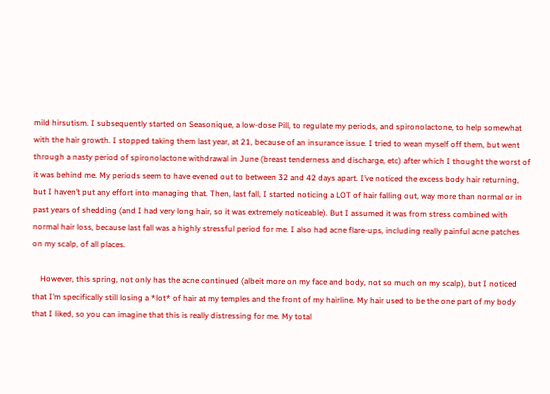mild hirsutism. I subsequently started on Seasonique, a low-dose Pill, to regulate my periods, and spironolactone, to help somewhat with the hair growth. I stopped taking them last year, at 21, because of an insurance issue. I tried to wean myself off them, but went through a nasty period of spironolactone withdrawal in June (breast tenderness and discharge, etc) after which I thought the worst of it was behind me. My periods seem to have evened out to between 32 and 42 days apart. I’ve noticed the excess body hair returning, but I haven’t put any effort into managing that. Then, last fall, I started noticing a LOT of hair falling out, way more than normal or in past years of shedding (and I had very long hair, so it was extremely noticeable). But I assumed it was from stress combined with normal hair loss, because last fall was a highly stressful period for me. I also had acne flare-ups, including really painful acne patches on my scalp, of all places.

    However, this spring, not only has the acne continued (albeit more on my face and body, not so much on my scalp), but I noticed that I’m specifically still losing a *lot* of hair at my temples and the front of my hairline. My hair used to be the one part of my body that I liked, so you can imagine that this is really distressing for me. My total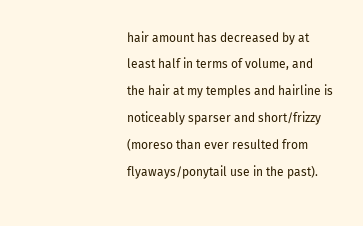hair amount has decreased by at least half in terms of volume, and the hair at my temples and hairline is noticeably sparser and short/frizzy (moreso than ever resulted from flyaways/ponytail use in the past).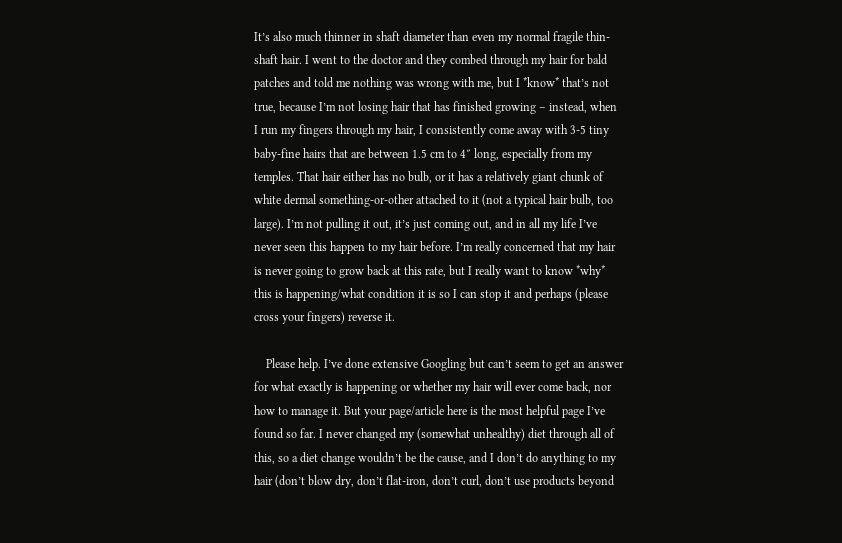It’s also much thinner in shaft diameter than even my normal fragile thin-shaft hair. I went to the doctor and they combed through my hair for bald patches and told me nothing was wrong with me, but I *know* that’s not true, because I’m not losing hair that has finished growing – instead, when I run my fingers through my hair, I consistently come away with 3-5 tiny baby-fine hairs that are between 1.5 cm to 4″ long, especially from my temples. That hair either has no bulb, or it has a relatively giant chunk of white dermal something-or-other attached to it (not a typical hair bulb, too large). I’m not pulling it out, it’s just coming out, and in all my life I’ve never seen this happen to my hair before. I’m really concerned that my hair is never going to grow back at this rate, but I really want to know *why* this is happening/what condition it is so I can stop it and perhaps (please cross your fingers) reverse it.

    Please help. I’ve done extensive Googling but can’t seem to get an answer for what exactly is happening or whether my hair will ever come back, nor how to manage it. But your page/article here is the most helpful page I’ve found so far. I never changed my (somewhat unhealthy) diet through all of this, so a diet change wouldn’t be the cause, and I don’t do anything to my hair (don’t blow dry, don’t flat-iron, don’t curl, don’t use products beyond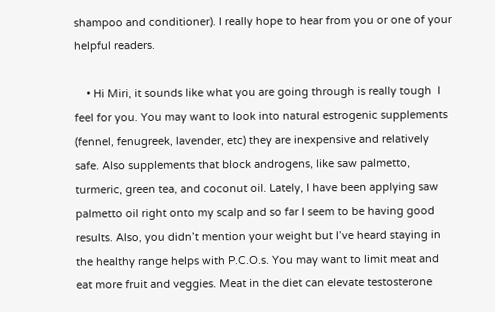shampoo and conditioner). I really hope to hear from you or one of your helpful readers.

    • Hi Miri, it sounds like what you are going through is really tough  I feel for you. You may want to look into natural estrogenic supplements (fennel, fenugreek, lavender, etc) they are inexpensive and relatively safe. Also supplements that block androgens, like saw palmetto, turmeric, green tea, and coconut oil. Lately, I have been applying saw palmetto oil right onto my scalp and so far I seem to be having good results. Also, you didn’t mention your weight but I’ve heard staying in the healthy range helps with P.C.O.s. You may want to limit meat and eat more fruit and veggies. Meat in the diet can elevate testosterone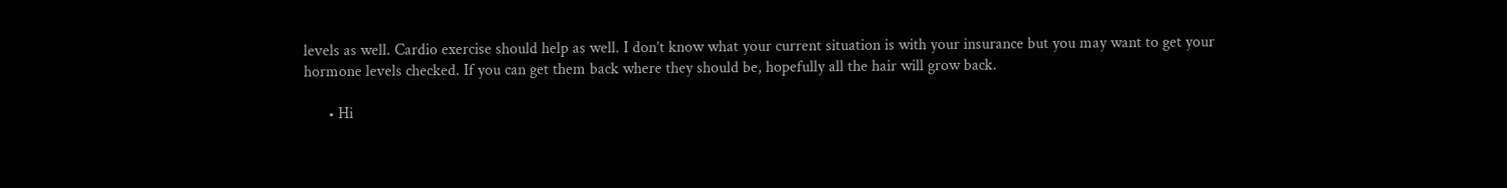levels as well. Cardio exercise should help as well. I don’t know what your current situation is with your insurance but you may want to get your hormone levels checked. If you can get them back where they should be, hopefully all the hair will grow back.

      • Hi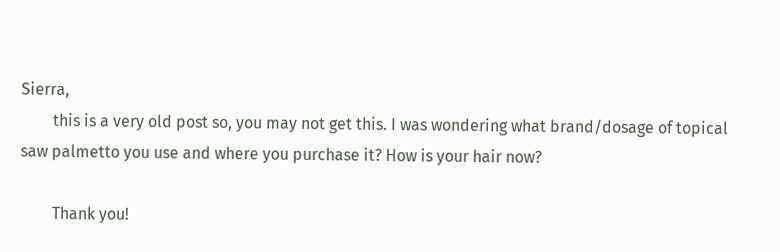Sierra,
        this is a very old post so, you may not get this. I was wondering what brand/dosage of topical saw palmetto you use and where you purchase it? How is your hair now?

        Thank you!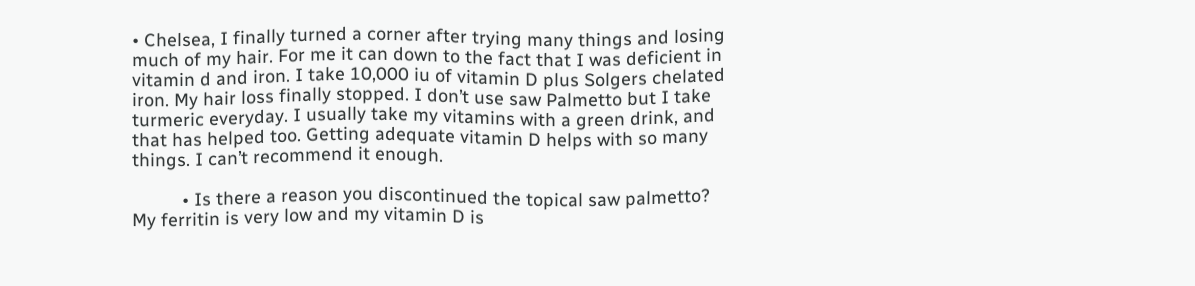• Chelsea, I finally turned a corner after trying many things and losing much of my hair. For me it can down to the fact that I was deficient in vitamin d and iron. I take 10,000 iu of vitamin D plus Solgers chelated iron. My hair loss finally stopped. I don’t use saw Palmetto but I take turmeric everyday. I usually take my vitamins with a green drink, and that has helped too. Getting adequate vitamin D helps with so many things. I can’t recommend it enough.

          • Is there a reason you discontinued the topical saw palmetto? My ferritin is very low and my vitamin D is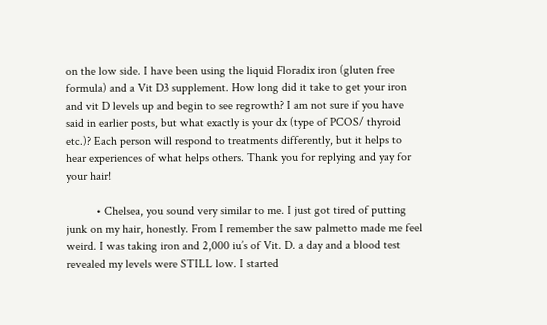on the low side. I have been using the liquid Floradix iron (gluten free formula) and a Vit D3 supplement. How long did it take to get your iron and vit D levels up and begin to see regrowth? I am not sure if you have said in earlier posts, but what exactly is your dx (type of PCOS/ thyroid etc.)? Each person will respond to treatments differently, but it helps to hear experiences of what helps others. Thank you for replying and yay for your hair!

          • Chelsea, you sound very similar to me. I just got tired of putting junk on my hair, honestly. From I remember the saw palmetto made me feel weird. I was taking iron and 2,000 iu’s of Vit. D. a day and a blood test revealed my levels were STILL low. I started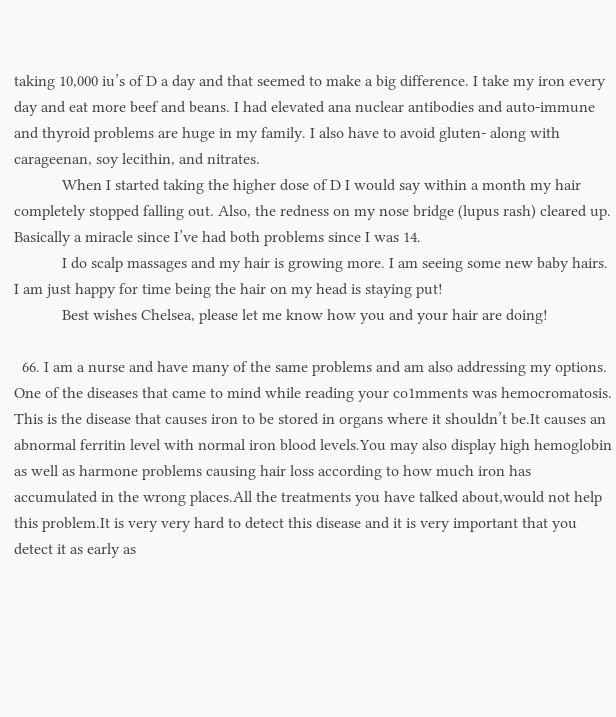taking 10,000 iu’s of D a day and that seemed to make a big difference. I take my iron every day and eat more beef and beans. I had elevated ana nuclear antibodies and auto-immune and thyroid problems are huge in my family. I also have to avoid gluten- along with carageenan, soy lecithin, and nitrates.
            When I started taking the higher dose of D I would say within a month my hair completely stopped falling out. Also, the redness on my nose bridge (lupus rash) cleared up. Basically a miracle since I’ve had both problems since I was 14.
            I do scalp massages and my hair is growing more. I am seeing some new baby hairs. I am just happy for time being the hair on my head is staying put!
            Best wishes Chelsea, please let me know how you and your hair are doing!

  66. I am a nurse and have many of the same problems and am also addressing my options. One of the diseases that came to mind while reading your co1mments was hemocromatosis. This is the disease that causes iron to be stored in organs where it shouldn’t be.It causes an abnormal ferritin level with normal iron blood levels.You may also display high hemoglobin as well as harmone problems causing hair loss according to how much iron has accumulated in the wrong places.All the treatments you have talked about,would not help this problem.It is very very hard to detect this disease and it is very important that you detect it as early as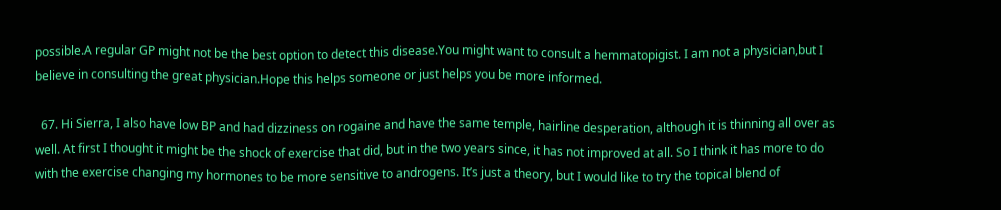possible.A regular GP might not be the best option to detect this disease.You might want to consult a hemmatopigist. I am not a physician,but I believe in consulting the great physician.Hope this helps someone or just helps you be more informed.

  67. Hi Sierra, I also have low BP and had dizziness on rogaine and have the same temple, hairline desperation, although it is thinning all over as well. At first I thought it might be the shock of exercise that did, but in the two years since, it has not improved at all. So I think it has more to do with the exercise changing my hormones to be more sensitive to androgens. It’s just a theory, but I would like to try the topical blend of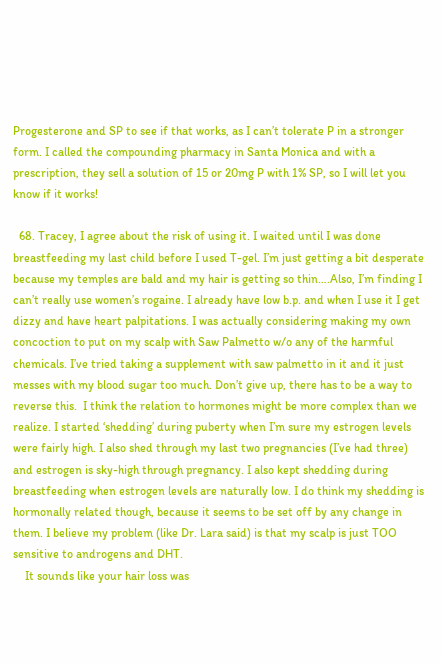Progesterone and SP to see if that works, as I can’t tolerate P in a stronger form. I called the compounding pharmacy in Santa Monica and with a prescription, they sell a solution of 15 or 20mg P with 1% SP, so I will let you know if it works!

  68. Tracey, I agree about the risk of using it. I waited until I was done breastfeeding my last child before I used T-gel. I’m just getting a bit desperate because my temples are bald and my hair is getting so thin….Also, I’m finding I can’t really use women’s rogaine. I already have low b.p. and when I use it I get dizzy and have heart palpitations. I was actually considering making my own concoction to put on my scalp with Saw Palmetto w/o any of the harmful chemicals. I’ve tried taking a supplement with saw palmetto in it and it just messes with my blood sugar too much. Don’t give up, there has to be a way to reverse this.  I think the relation to hormones might be more complex than we realize. I started ‘shedding’ during puberty when I’m sure my estrogen levels were fairly high. I also shed through my last two pregnancies (I’ve had three) and estrogen is sky-high through pregnancy. I also kept shedding during breastfeeding when estrogen levels are naturally low. I do think my shedding is hormonally related though, because it seems to be set off by any change in them. I believe my problem (like Dr. Lara said) is that my scalp is just TOO sensitive to androgens and DHT.
    It sounds like your hair loss was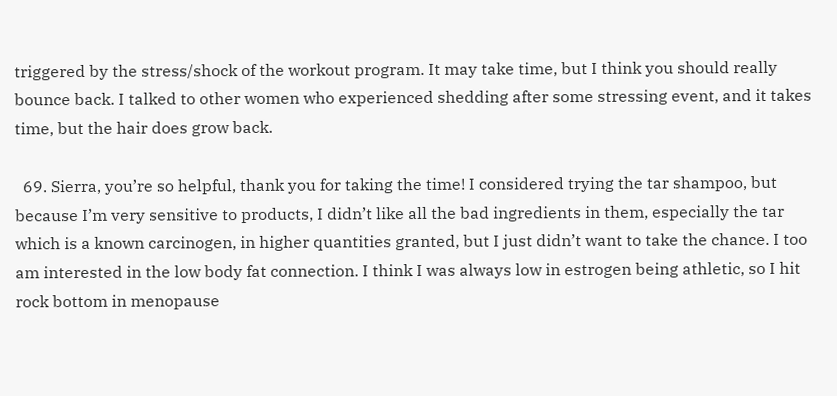triggered by the stress/shock of the workout program. It may take time, but I think you should really bounce back. I talked to other women who experienced shedding after some stressing event, and it takes time, but the hair does grow back.

  69. Sierra, you’re so helpful, thank you for taking the time! I considered trying the tar shampoo, but because I’m very sensitive to products, I didn’t like all the bad ingredients in them, especially the tar which is a known carcinogen, in higher quantities granted, but I just didn’t want to take the chance. I too am interested in the low body fat connection. I think I was always low in estrogen being athletic, so I hit rock bottom in menopause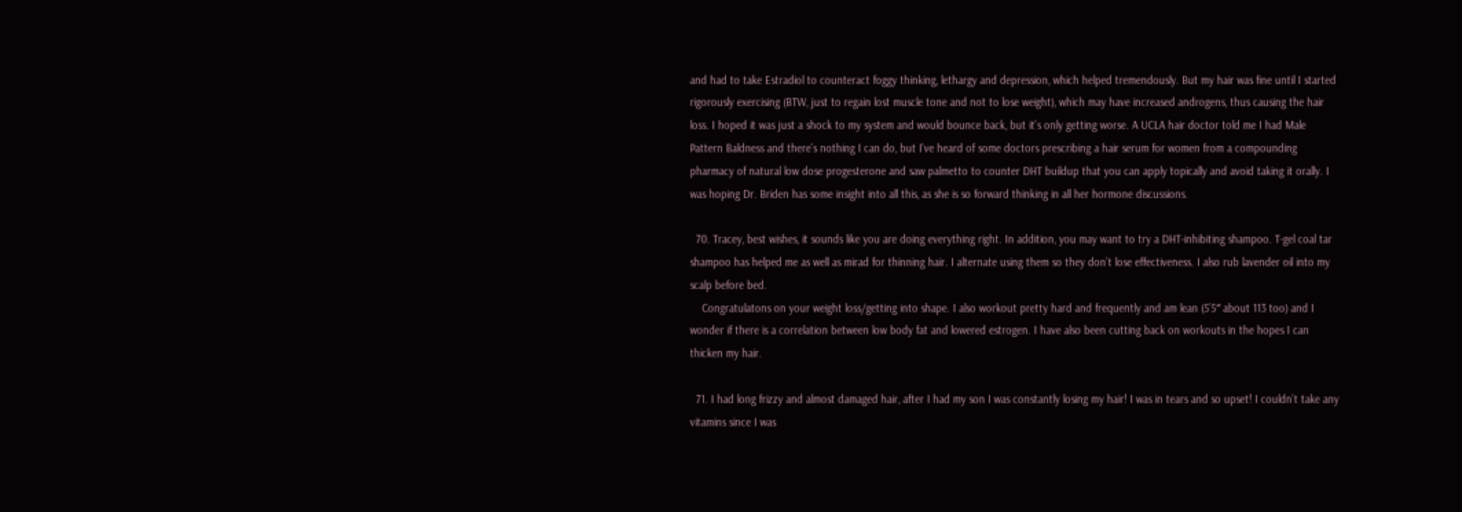and had to take Estradiol to counteract foggy thinking, lethargy and depression, which helped tremendously. But my hair was fine until I started rigorously exercising (BTW, just to regain lost muscle tone and not to lose weight), which may have increased androgens, thus causing the hair loss. I hoped it was just a shock to my system and would bounce back, but it’s only getting worse. A UCLA hair doctor told me I had Male Pattern Baldness and there’s nothing I can do, but I’ve heard of some doctors prescribing a hair serum for women from a compounding pharmacy of natural low dose progesterone and saw palmetto to counter DHT buildup that you can apply topically and avoid taking it orally. I was hoping Dr. Briden has some insight into all this, as she is so forward thinking in all her hormone discussions.

  70. Tracey, best wishes, it sounds like you are doing everything right. In addition, you may want to try a DHT-inhibiting shampoo. T-gel coal tar shampoo has helped me as well as mirad for thinning hair. I alternate using them so they don’t lose effectiveness. I also rub lavender oil into my scalp before bed.
    Congratulatons on your weight loss/getting into shape. I also workout pretty hard and frequently and am lean (5’5″ about 113 too) and I wonder if there is a correlation between low body fat and lowered estrogen. I have also been cutting back on workouts in the hopes I can thicken my hair.

  71. I had long frizzy and almost damaged hair, after I had my son I was constantly losing my hair! I was in tears and so upset! I couldn’t take any vitamins since I was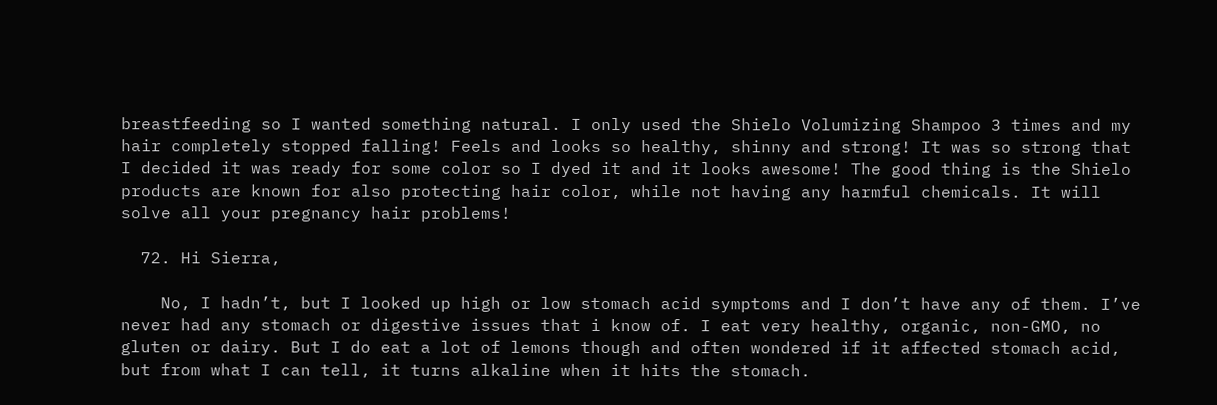breastfeeding so I wanted something natural. I only used the Shielo Volumizing Shampoo 3 times and my hair completely stopped falling! Feels and looks so healthy, shinny and strong! It was so strong that I decided it was ready for some color so I dyed it and it looks awesome! The good thing is the Shielo products are known for also protecting hair color, while not having any harmful chemicals. It will solve all your pregnancy hair problems!

  72. Hi Sierra,

    No, I hadn’t, but I looked up high or low stomach acid symptoms and I don’t have any of them. I’ve never had any stomach or digestive issues that i know of. I eat very healthy, organic, non-GMO, no gluten or dairy. But I do eat a lot of lemons though and often wondered if it affected stomach acid, but from what I can tell, it turns alkaline when it hits the stomach.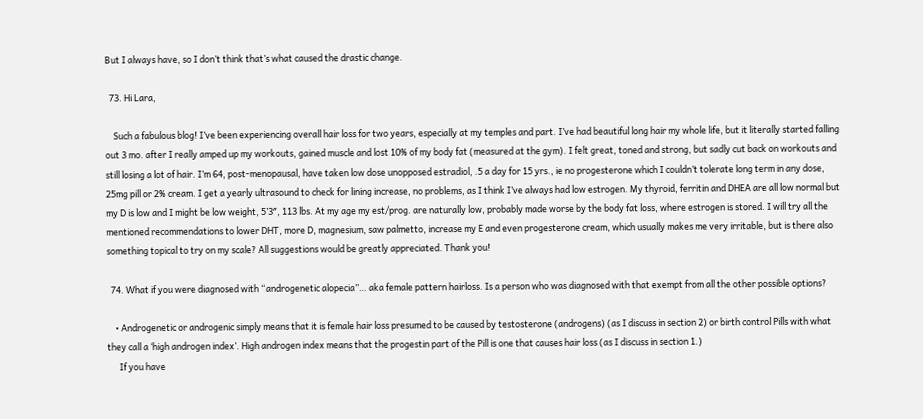But I always have, so I don’t think that’s what caused the drastic change.

  73. Hi Lara,

    Such a fabulous blog! I’ve been experiencing overall hair loss for two years, especially at my temples and part. I’ve had beautiful long hair my whole life, but it literally started falling out 3 mo. after I really amped up my workouts, gained muscle and lost 10% of my body fat (measured at the gym). I felt great, toned and strong, but sadly cut back on workouts and still losing a lot of hair. I’m 64, post-menopausal, have taken low dose unopposed estradiol, .5 a day for 15 yrs., ie no progesterone which I couldn’t tolerate long term in any dose, 25mg pill or 2% cream. I get a yearly ultrasound to check for lining increase, no problems, as I think I’ve always had low estrogen. My thyroid, ferritin and DHEA are all low normal but my D is low and I might be low weight, 5’3″, 113 lbs. At my age my est/prog. are naturally low, probably made worse by the body fat loss, where estrogen is stored. I will try all the mentioned recommendations to lower DHT, more D, magnesium, saw palmetto, increase my E and even progesterone cream, which usually makes me very irritable, but is there also something topical to try on my scale? All suggestions would be greatly appreciated. Thank you!

  74. What if you were diagnosed with “androgenetic alopecia”… aka female pattern hairloss. Is a person who was diagnosed with that exempt from all the other possible options?

    • Androgenetic or androgenic simply means that it is female hair loss presumed to be caused by testosterone (androgens) (as I discuss in section 2) or birth control Pills with what they call a ‘high androgen index’. High androgen index means that the progestin part of the Pill is one that causes hair loss (as I discuss in section 1.)
      If you have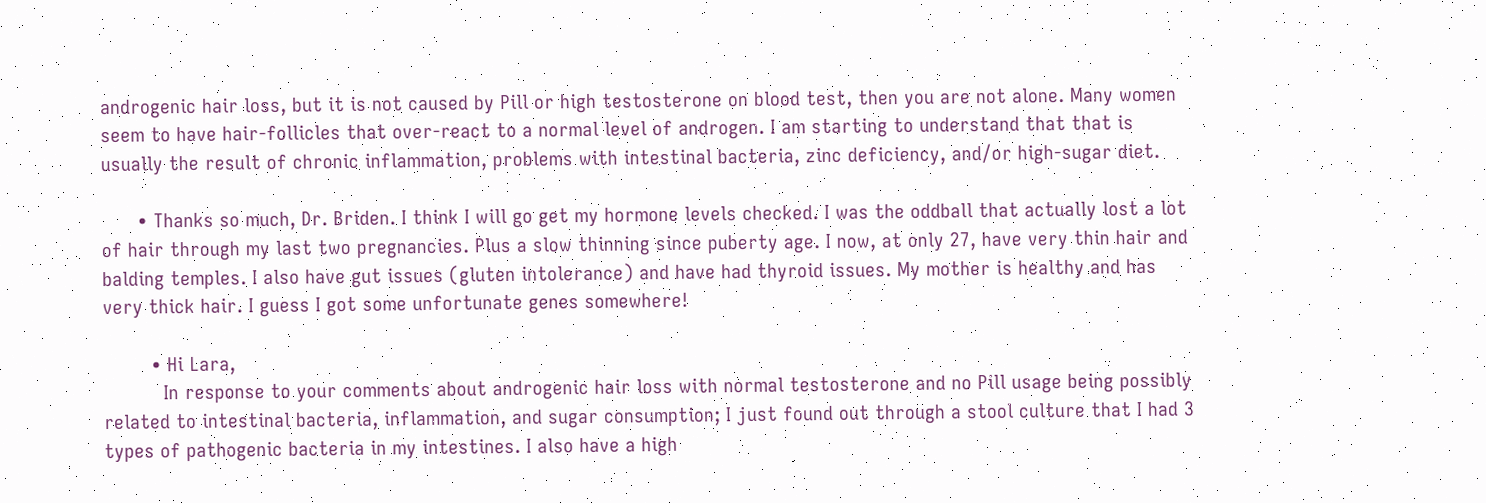androgenic hair loss, but it is not caused by Pill or high testosterone on blood test, then you are not alone. Many women seem to have hair-follicles that over-react to a normal level of androgen. I am starting to understand that that is usually the result of chronic inflammation, problems with intestinal bacteria, zinc deficiency, and/or high-sugar diet.

      • Thanks so much, Dr. Briden. I think I will go get my hormone levels checked. I was the oddball that actually lost a lot of hair through my last two pregnancies. Plus a slow thinning since puberty age. I now, at only 27, have very thin hair and balding temples. I also have gut issues (gluten intolerance) and have had thyroid issues. My mother is healthy and has very thick hair. I guess I got some unfortunate genes somewhere!

        • Hi Lara,
          In response to your comments about androgenic hair loss with normal testosterone and no Pill usage being possibly related to intestinal bacteria, inflammation, and sugar consumption; I just found out through a stool culture that I had 3 types of pathogenic bacteria in my intestines. I also have a high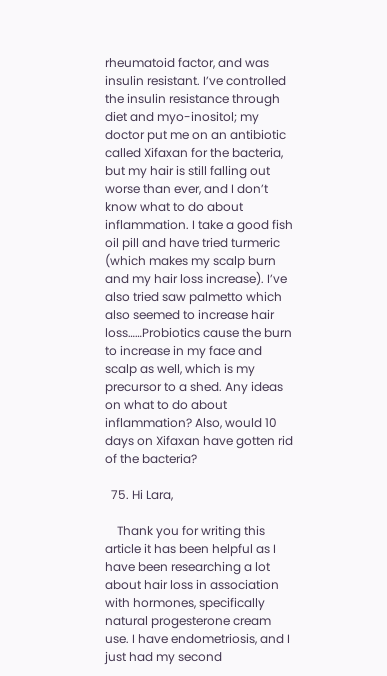rheumatoid factor, and was insulin resistant. I’ve controlled the insulin resistance through diet and myo-inositol; my doctor put me on an antibiotic called Xifaxan for the bacteria, but my hair is still falling out worse than ever, and I don’t know what to do about inflammation. I take a good fish oil pill and have tried turmeric (which makes my scalp burn and my hair loss increase). I’ve also tried saw palmetto which also seemed to increase hair loss……Probiotics cause the burn to increase in my face and scalp as well, which is my precursor to a shed. Any ideas on what to do about inflammation? Also, would 10 days on Xifaxan have gotten rid of the bacteria?

  75. Hi Lara,

    Thank you for writing this article it has been helpful as I have been researching a lot about hair loss in association with hormones, specifically natural progesterone cream use. I have endometriosis, and I just had my second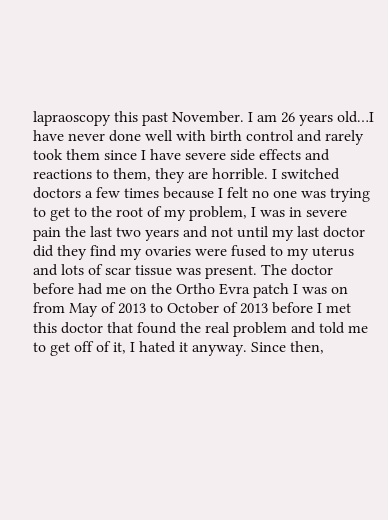lapraoscopy this past November. I am 26 years old…I have never done well with birth control and rarely took them since I have severe side effects and reactions to them, they are horrible. I switched doctors a few times because I felt no one was trying to get to the root of my problem, I was in severe pain the last two years and not until my last doctor did they find my ovaries were fused to my uterus and lots of scar tissue was present. The doctor before had me on the Ortho Evra patch I was on from May of 2013 to October of 2013 before I met this doctor that found the real problem and told me to get off of it, I hated it anyway. Since then,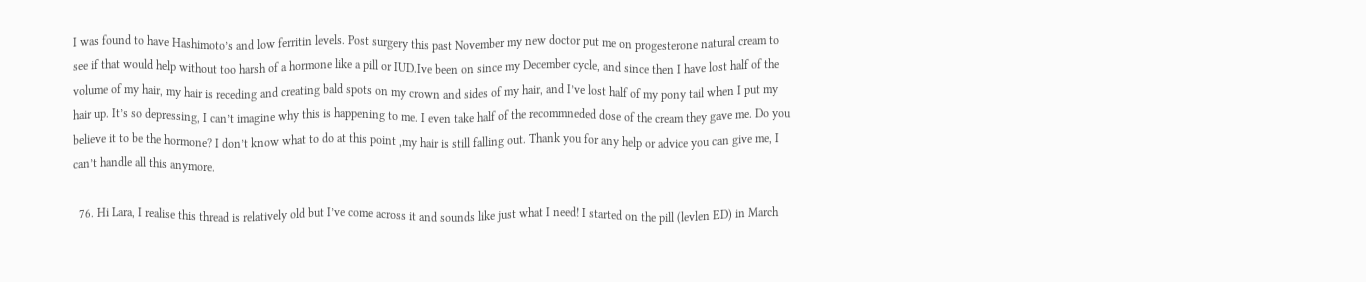I was found to have Hashimoto’s and low ferritin levels. Post surgery this past November my new doctor put me on progesterone natural cream to see if that would help without too harsh of a hormone like a pill or IUD.Ive been on since my December cycle, and since then I have lost half of the volume of my hair, my hair is receding and creating bald spots on my crown and sides of my hair, and I’ve lost half of my pony tail when I put my hair up. It’s so depressing, I can’t imagine why this is happening to me. I even take half of the recommneded dose of the cream they gave me. Do you believe it to be the hormone? I don’t know what to do at this point ,my hair is still falling out. Thank you for any help or advice you can give me, I can’t handle all this anymore.

  76. Hi Lara, I realise this thread is relatively old but I’ve come across it and sounds like just what I need! I started on the pill (levlen ED) in March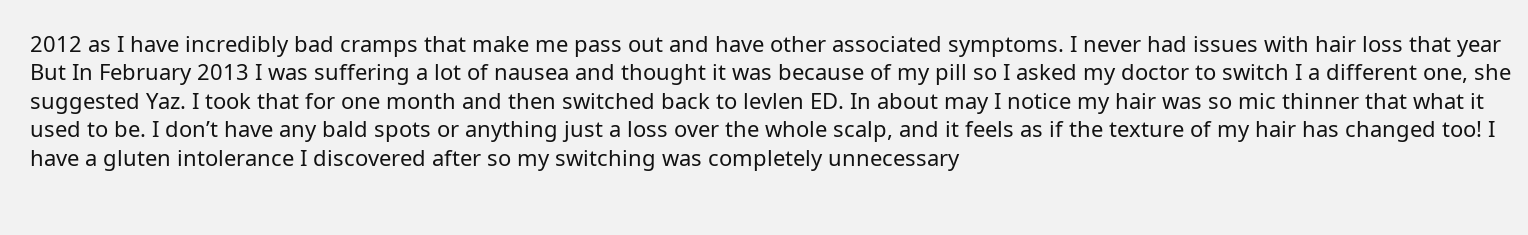2012 as I have incredibly bad cramps that make me pass out and have other associated symptoms. I never had issues with hair loss that year But In February 2013 I was suffering a lot of nausea and thought it was because of my pill so I asked my doctor to switch I a different one, she suggested Yaz. I took that for one month and then switched back to levlen ED. In about may I notice my hair was so mic thinner that what it used to be. I don’t have any bald spots or anything just a loss over the whole scalp, and it feels as if the texture of my hair has changed too! I have a gluten intolerance I discovered after so my switching was completely unnecessary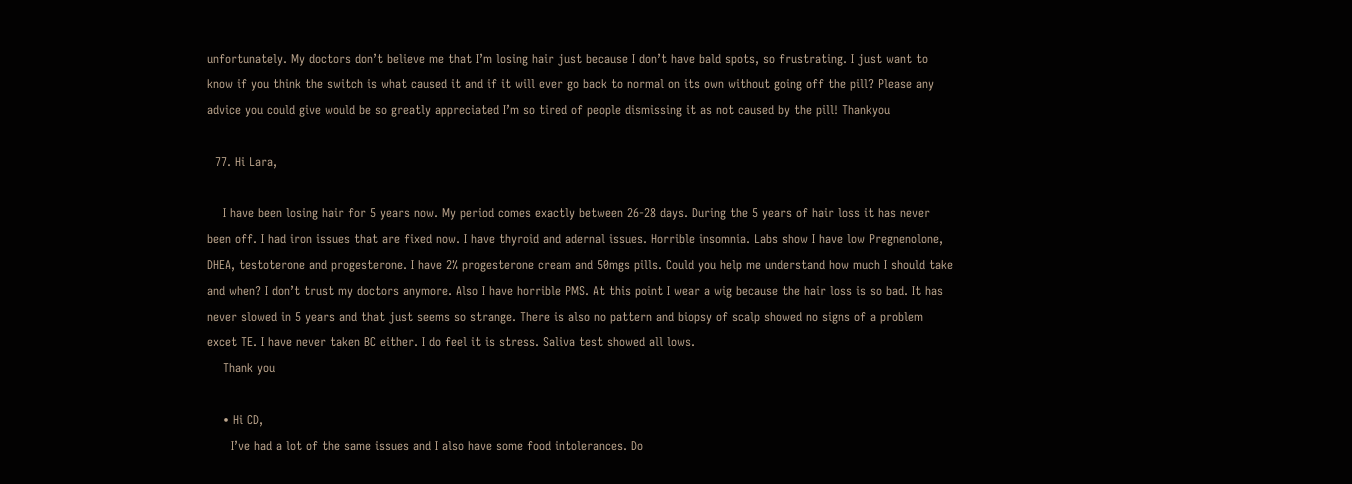unfortunately. My doctors don’t believe me that I’m losing hair just because I don’t have bald spots, so frustrating. I just want to know if you think the switch is what caused it and if it will ever go back to normal on its own without going off the pill? Please any advice you could give would be so greatly appreciated I’m so tired of people dismissing it as not caused by the pill! Thankyou

  77. Hi Lara,

    I have been losing hair for 5 years now. My period comes exactly between 26-28 days. During the 5 years of hair loss it has never been off. I had iron issues that are fixed now. I have thyroid and adernal issues. Horrible insomnia. Labs show I have low Pregnenolone, DHEA, testoterone and progesterone. I have 2% progesterone cream and 50mgs pills. Could you help me understand how much I should take and when? I don’t trust my doctors anymore. Also I have horrible PMS. At this point I wear a wig because the hair loss is so bad. It has never slowed in 5 years and that just seems so strange. There is also no pattern and biopsy of scalp showed no signs of a problem excet TE. I have never taken BC either. I do feel it is stress. Saliva test showed all lows.
    Thank you

    • Hi CD,
      I’ve had a lot of the same issues and I also have some food intolerances. Do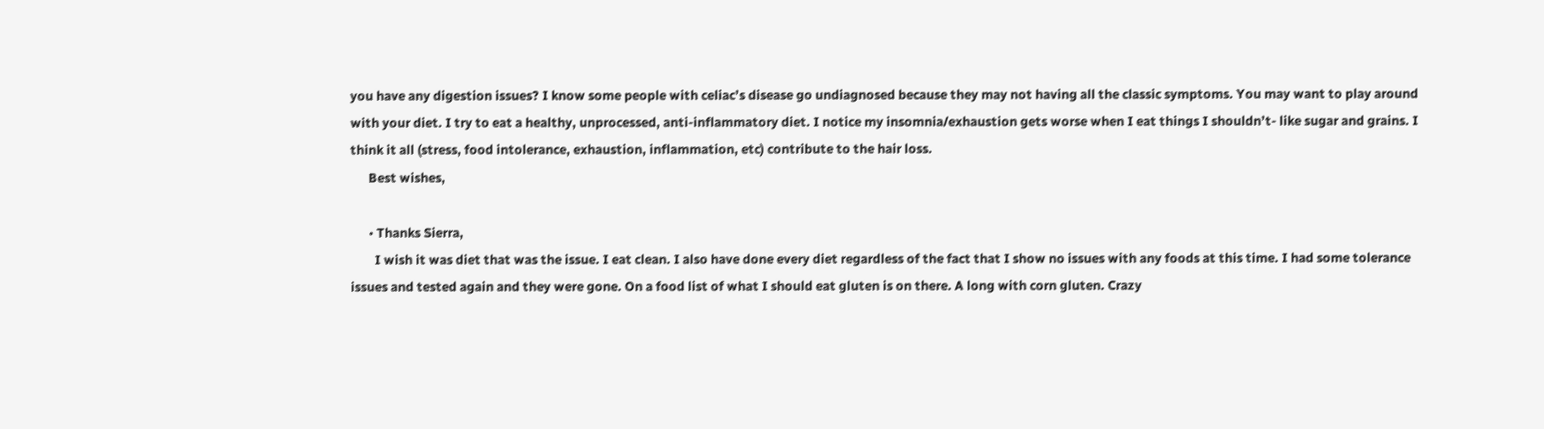you have any digestion issues? I know some people with celiac’s disease go undiagnosed because they may not having all the classic symptoms. You may want to play around with your diet. I try to eat a healthy, unprocessed, anti-inflammatory diet. I notice my insomnia/exhaustion gets worse when I eat things I shouldn’t- like sugar and grains. I think it all (stress, food intolerance, exhaustion, inflammation, etc) contribute to the hair loss.
      Best wishes,

      • Thanks Sierra,
        I wish it was diet that was the issue. I eat clean. I also have done every diet regardless of the fact that I show no issues with any foods at this time. I had some tolerance issues and tested again and they were gone. On a food list of what I should eat gluten is on there. A long with corn gluten. Crazy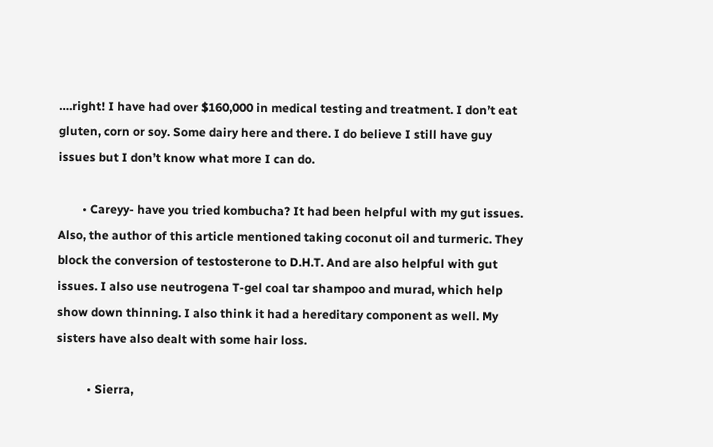….right! I have had over $160,000 in medical testing and treatment. I don’t eat gluten, corn or soy. Some dairy here and there. I do believe I still have guy issues but I don’t know what more I can do.

        • Careyy- have you tried kombucha? It had been helpful with my gut issues. Also, the author of this article mentioned taking coconut oil and turmeric. They block the conversion of testosterone to D.H.T. And are also helpful with gut issues. I also use neutrogena T-gel coal tar shampoo and murad, which help show down thinning. I also think it had a hereditary component as well. My sisters have also dealt with some hair loss.

          • Sierra,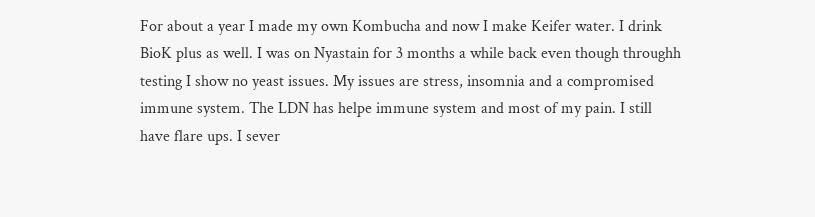For about a year I made my own Kombucha and now I make Keifer water. I drink BioK plus as well. I was on Nyastain for 3 months a while back even though throughh testing I show no yeast issues. My issues are stress, insomnia and a compromised immune system. The LDN has helpe immune system and most of my pain. I still have flare ups. I sever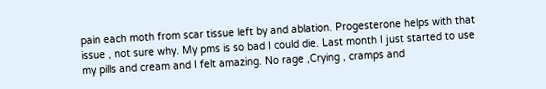pain each moth from scar tissue left by and ablation. Progesterone helps with that issue , not sure why. My pms is so bad I could die. Last month I just started to use my pills and cream and I felt amazing. No rage ,Crying , cramps and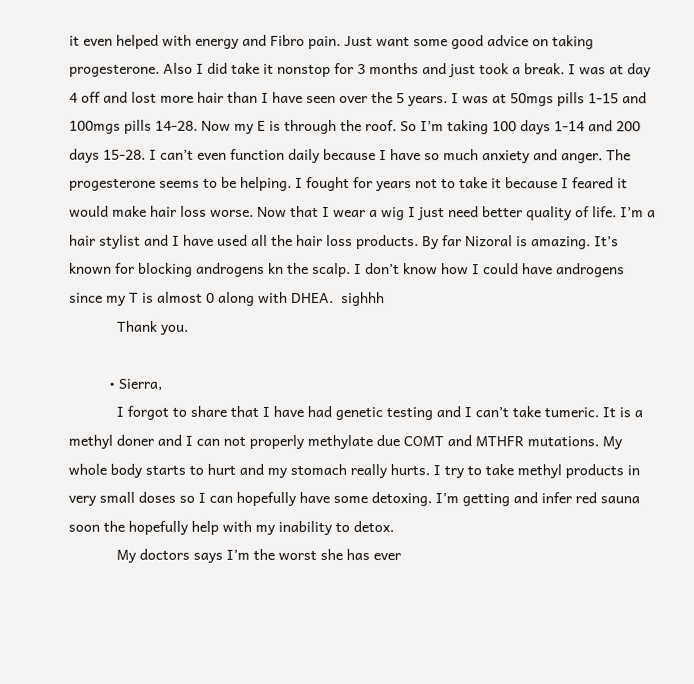it even helped with energy and Fibro pain. Just want some good advice on taking progesterone. Also I did take it nonstop for 3 months and just took a break. I was at day 4 off and lost more hair than I have seen over the 5 years. I was at 50mgs pills 1-15 and 100mgs pills 14-28. Now my E is through the roof. So I’m taking 100 days 1-14 and 200 days 15-28. I can’t even function daily because I have so much anxiety and anger. The progesterone seems to be helping. I fought for years not to take it because I feared it would make hair loss worse. Now that I wear a wig I just need better quality of life. I’m a hair stylist and I have used all the hair loss products. By far Nizoral is amazing. It’s known for blocking androgens kn the scalp. I don’t know how I could have androgens since my T is almost 0 along with DHEA.  sighhh
            Thank you.

          • Sierra,
            I forgot to share that I have had genetic testing and I can’t take tumeric. It is a methyl doner and I can not properly methylate due COMT and MTHFR mutations. My whole body starts to hurt and my stomach really hurts. I try to take methyl products in very small doses so I can hopefully have some detoxing. I’m getting and infer red sauna soon the hopefully help with my inability to detox.
            My doctors says I’m the worst she has ever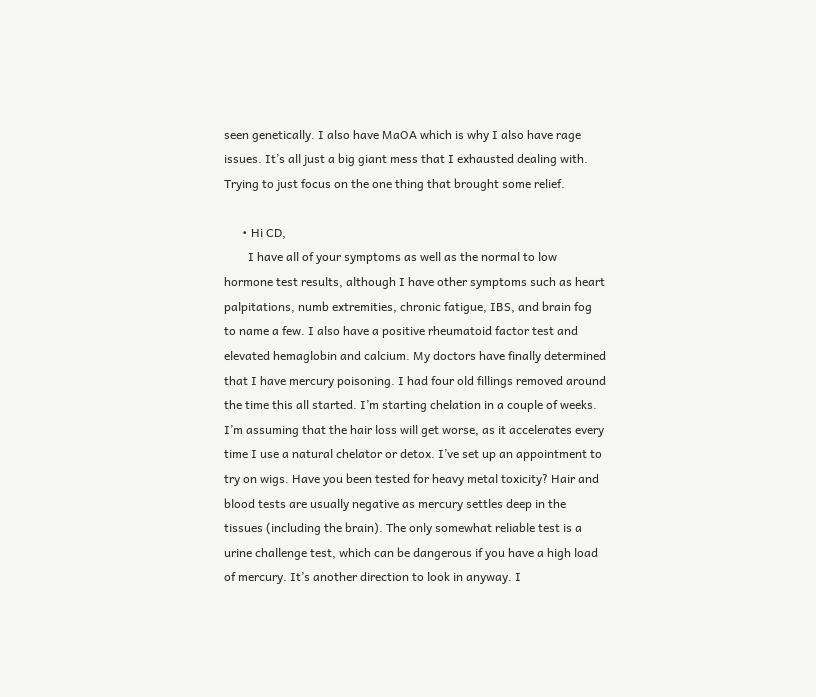seen genetically. I also have MaOA which is why I also have rage issues. It’s all just a big giant mess that I exhausted dealing with. Trying to just focus on the one thing that brought some relief.

      • Hi CD,
        I have all of your symptoms as well as the normal to low hormone test results, although I have other symptoms such as heart palpitations, numb extremities, chronic fatigue, IBS, and brain fog to name a few. I also have a positive rheumatoid factor test and elevated hemaglobin and calcium. My doctors have finally determined that I have mercury poisoning. I had four old fillings removed around the time this all started. I’m starting chelation in a couple of weeks. I’m assuming that the hair loss will get worse, as it accelerates every time I use a natural chelator or detox. I’ve set up an appointment to try on wigs. Have you been tested for heavy metal toxicity? Hair and blood tests are usually negative as mercury settles deep in the tissues (including the brain). The only somewhat reliable test is a urine challenge test, which can be dangerous if you have a high load of mercury. It’s another direction to look in anyway. I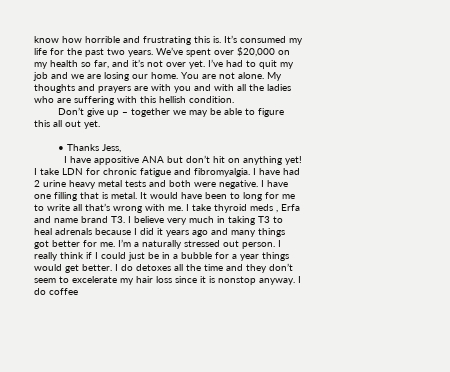know how horrible and frustrating this is. It’s consumed my life for the past two years. We’ve spent over $20,000 on my health so far, and it’s not over yet. I’ve had to quit my job and we are losing our home. You are not alone. My thoughts and prayers are with you and with all the ladies who are suffering with this hellish condition.
        Don’t give up – together we may be able to figure this all out yet.

        • Thanks Jess,
          I have appositive ANA but don’t hit on anything yet! I take LDN for chronic fatigue and fibromyalgia. I have had 2 urine heavy metal tests and both were negative. I have one filling that is metal. It would have been to long for me to write all that’s wrong with me. I take thyroid meds , Erfa and name brand T3. I believe very much in taking T3 to heal adrenals because I did it years ago and many things got better for me. I’m a naturally stressed out person. I really think if I could just be in a bubble for a year things would get better. I do detoxes all the time and they don’t seem to excelerate my hair loss since it is nonstop anyway. I do coffee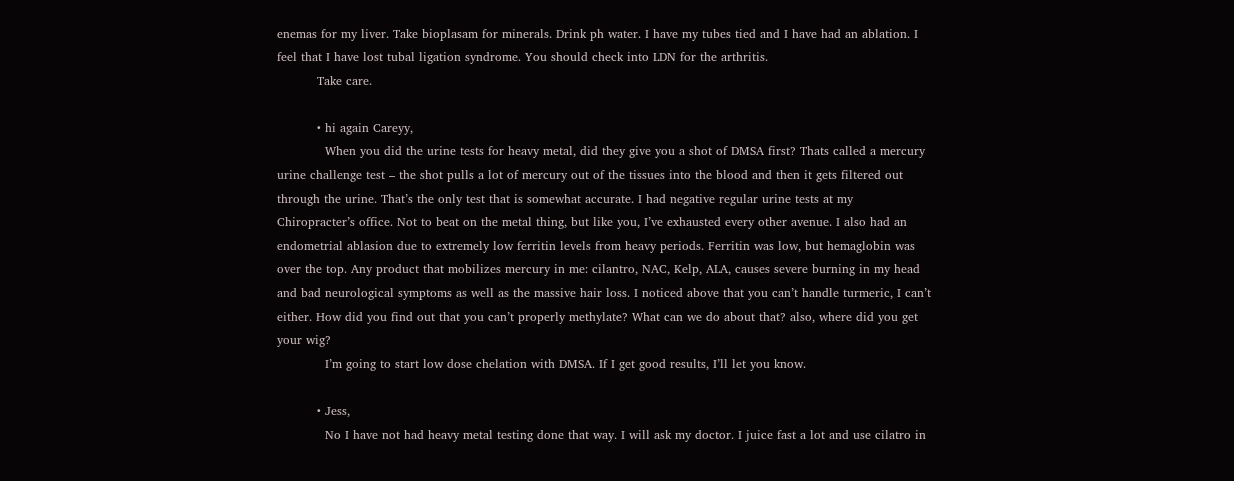enemas for my liver. Take bioplasam for minerals. Drink ph water. I have my tubes tied and I have had an ablation. I feel that I have lost tubal ligation syndrome. You should check into LDN for the arthritis.
          Take care.

          • hi again Careyy,
            When you did the urine tests for heavy metal, did they give you a shot of DMSA first? Thats called a mercury urine challenge test – the shot pulls a lot of mercury out of the tissues into the blood and then it gets filtered out through the urine. That’s the only test that is somewhat accurate. I had negative regular urine tests at my Chiropracter’s office. Not to beat on the metal thing, but like you, I’ve exhausted every other avenue. I also had an endometrial ablasion due to extremely low ferritin levels from heavy periods. Ferritin was low, but hemaglobin was over the top. Any product that mobilizes mercury in me: cilantro, NAC, Kelp, ALA, causes severe burning in my head and bad neurological symptoms as well as the massive hair loss. I noticed above that you can’t handle turmeric, I can’t either. How did you find out that you can’t properly methylate? What can we do about that? also, where did you get your wig?
            I’m going to start low dose chelation with DMSA. If I get good results, I’ll let you know.

          • Jess,
            No I have not had heavy metal testing done that way. I will ask my doctor. I juice fast a lot and use cilatro in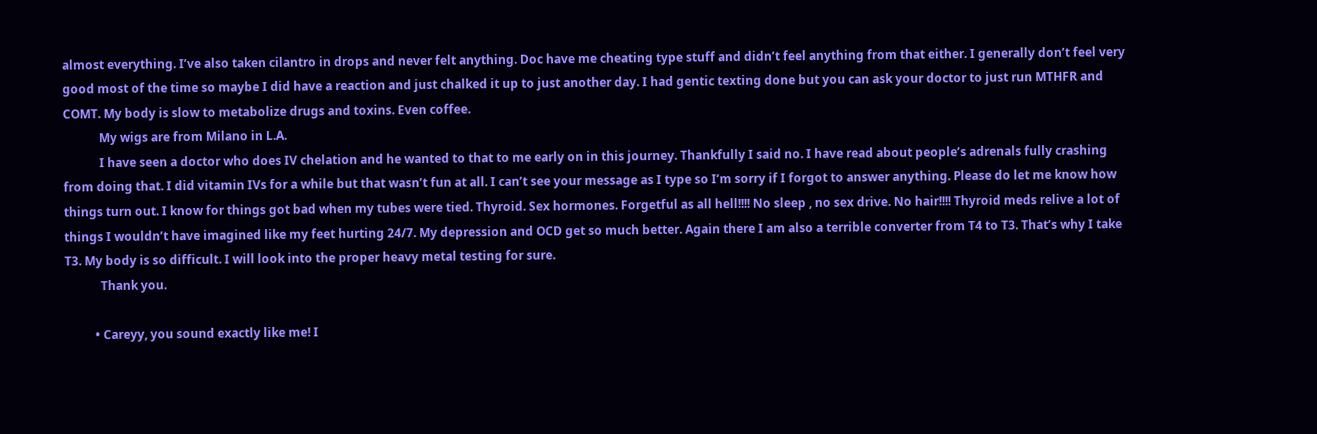almost everything. I’ve also taken cilantro in drops and never felt anything. Doc have me cheating type stuff and didn’t feel anything from that either. I generally don’t feel very good most of the time so maybe I did have a reaction and just chalked it up to just another day. I had gentic texting done but you can ask your doctor to just run MTHFR and COMT. My body is slow to metabolize drugs and toxins. Even coffee.
            My wigs are from Milano in L.A.
            I have seen a doctor who does IV chelation and he wanted to that to me early on in this journey. Thankfully I said no. I have read about people’s adrenals fully crashing from doing that. I did vitamin IVs for a while but that wasn’t fun at all. I can’t see your message as I type so I’m sorry if I forgot to answer anything. Please do let me know how things turn out. I know for things got bad when my tubes were tied. Thyroid. Sex hormones. Forgetful as all hell!!!! No sleep , no sex drive. No hair!!!! Thyroid meds relive a lot of things I wouldn’t have imagined like my feet hurting 24/7. My depression and OCD get so much better. Again there I am also a terrible converter from T4 to T3. That’s why I take T3. My body is so difficult. I will look into the proper heavy metal testing for sure.
            Thank you.

          • Careyy, you sound exactly like me! I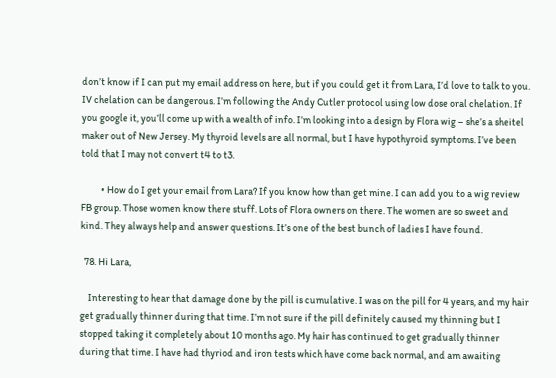don’t know if I can put my email address on here, but if you could get it from Lara, I’d love to talk to you. IV chelation can be dangerous. I’m following the Andy Cutler protocol using low dose oral chelation. If you google it, you’ll come up with a wealth of info. I’m looking into a design by Flora wig – she’s a sheitel maker out of New Jersey. My thyroid levels are all normal, but I have hypothyroid symptoms. I’ve been told that I may not convert t4 to t3.

          • How do I get your email from Lara? If you know how than get mine. I can add you to a wig review FB group. Those women know there stuff. Lots of Flora owners on there. The women are so sweet and kind. They always help and answer questions. It’s one of the best bunch of ladies I have found.

  78. Hi Lara,

    Interesting to hear that damage done by the pill is cumulative. I was on the pill for 4 years, and my hair get gradually thinner during that time. I’m not sure if the pill definitely caused my thinning but I stopped taking it completely about 10 months ago. My hair has continued to get gradually thinner during that time. I have had thyriod and iron tests which have come back normal, and am awaiting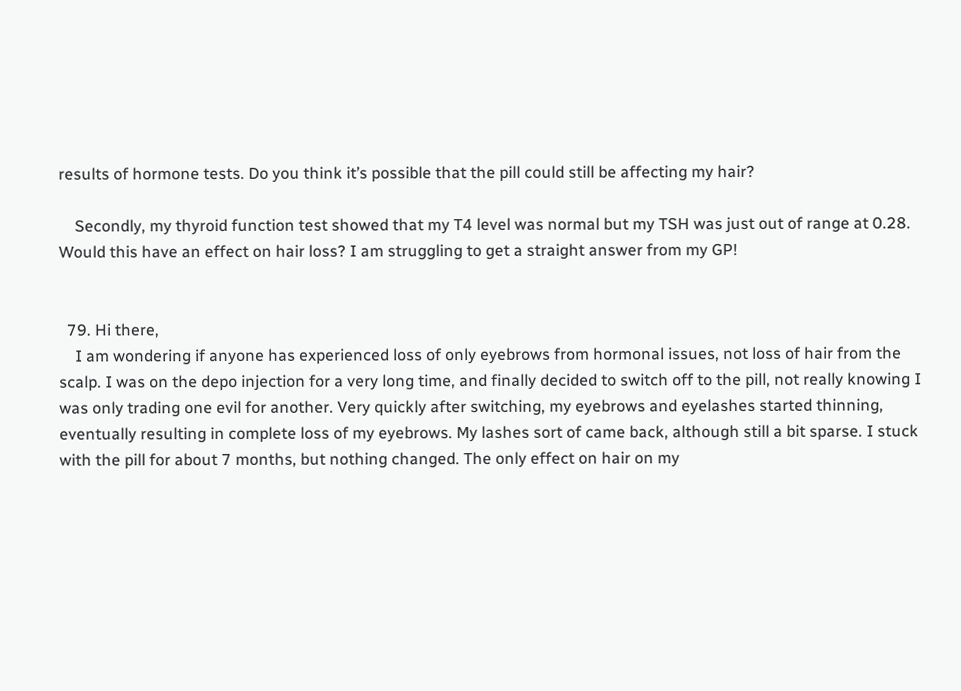results of hormone tests. Do you think it’s possible that the pill could still be affecting my hair?

    Secondly, my thyroid function test showed that my T4 level was normal but my TSH was just out of range at 0.28. Would this have an effect on hair loss? I am struggling to get a straight answer from my GP!


  79. Hi there,
    I am wondering if anyone has experienced loss of only eyebrows from hormonal issues, not loss of hair from the scalp. I was on the depo injection for a very long time, and finally decided to switch off to the pill, not really knowing I was only trading one evil for another. Very quickly after switching, my eyebrows and eyelashes started thinning, eventually resulting in complete loss of my eyebrows. My lashes sort of came back, although still a bit sparse. I stuck with the pill for about 7 months, but nothing changed. The only effect on hair on my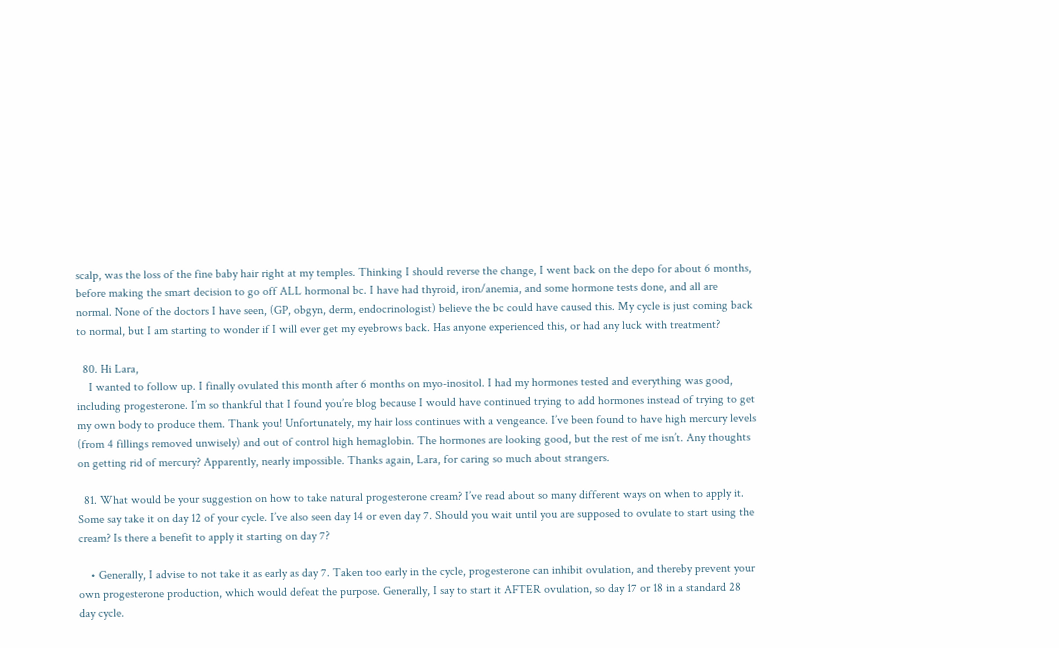scalp, was the loss of the fine baby hair right at my temples. Thinking I should reverse the change, I went back on the depo for about 6 months, before making the smart decision to go off ALL hormonal bc. I have had thyroid, iron/anemia, and some hormone tests done, and all are normal. None of the doctors I have seen, (GP, obgyn, derm, endocrinologist) believe the bc could have caused this. My cycle is just coming back to normal, but I am starting to wonder if I will ever get my eyebrows back. Has anyone experienced this, or had any luck with treatment?

  80. Hi Lara,
    I wanted to follow up. I finally ovulated this month after 6 months on myo-inositol. I had my hormones tested and everything was good, including progesterone. I’m so thankful that I found you’re blog because I would have continued trying to add hormones instead of trying to get my own body to produce them. Thank you! Unfortunately, my hair loss continues with a vengeance. I’ve been found to have high mercury levels (from 4 fillings removed unwisely) and out of control high hemaglobin. The hormones are looking good, but the rest of me isn’t. Any thoughts on getting rid of mercury? Apparently, nearly impossible. Thanks again, Lara, for caring so much about strangers.

  81. What would be your suggestion on how to take natural progesterone cream? I’ve read about so many different ways on when to apply it. Some say take it on day 12 of your cycle. I’ve also seen day 14 or even day 7. Should you wait until you are supposed to ovulate to start using the cream? Is there a benefit to apply it starting on day 7?

    • Generally, I advise to not take it as early as day 7. Taken too early in the cycle, progesterone can inhibit ovulation, and thereby prevent your own progesterone production, which would defeat the purpose. Generally, I say to start it AFTER ovulation, so day 17 or 18 in a standard 28 day cycle.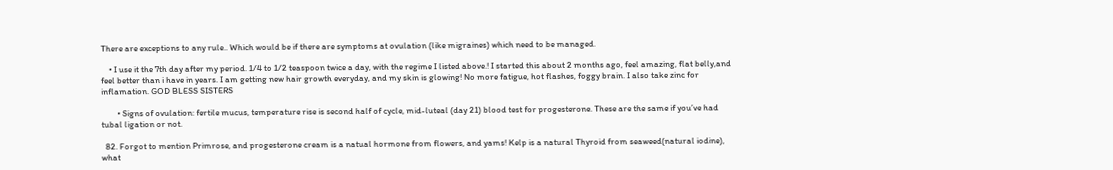There are exceptions to any rule.. Which would be if there are symptoms at ovulation (like migraines) which need to be managed.

    • I use it the 7th day after my period. 1/4 to 1/2 teaspoon twice a day, with the regime I listed above.! I started this about 2 months ago, feel amazing, flat belly,and feel better than i have in years. I am getting new hair growth everyday, and my skin is glowing! No more fatigue, hot flashes, foggy brain. I also take zinc for inflamation. GOD BLESS SISTERS

        • Signs of ovulation: fertile mucus, temperature rise is second half of cycle, mid-luteal (day 21) blood test for progesterone. These are the same if you’ve had tubal ligation or not.

  82. Forgot to mention Primrose, and progesterone cream is a natual hormone from flowers, and yams! Kelp is a natural Thyroid from seaweed(natural iodine), what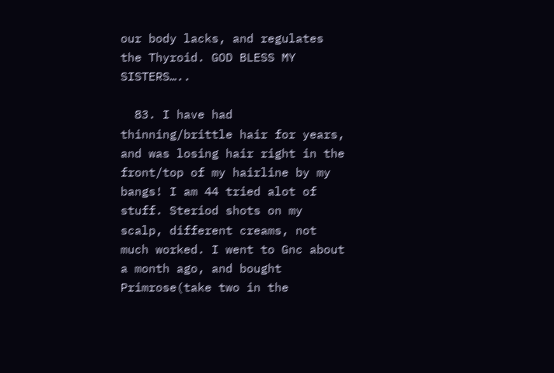our body lacks, and regulates the Thyroid. GOD BLESS MY SISTERS…..

  83. I have had thinning/brittle hair for years, and was losing hair right in the front/top of my hairline by my bangs! I am 44 tried alot of stuff. Steriod shots on my scalp, different creams, not much worked. I went to Gnc about a month ago, and bought Primrose(take two in the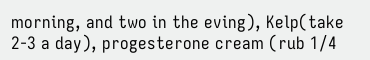morning, and two in the eving), Kelp(take 2-3 a day), progesterone cream (rub 1/4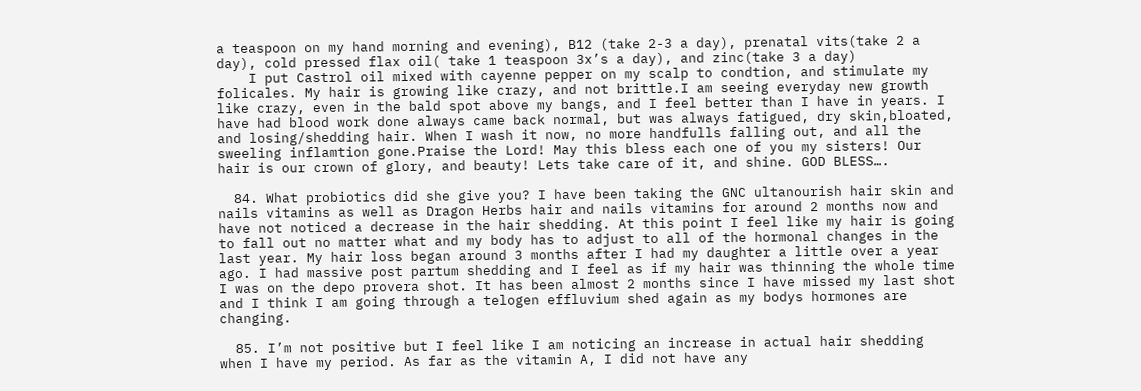a teaspoon on my hand morning and evening), B12 (take 2-3 a day), prenatal vits(take 2 a day), cold pressed flax oil( take 1 teaspoon 3x’s a day), and zinc(take 3 a day)
    I put Castrol oil mixed with cayenne pepper on my scalp to condtion, and stimulate my folicales. My hair is growing like crazy, and not brittle.I am seeing everyday new growth like crazy, even in the bald spot above my bangs, and I feel better than I have in years. I have had blood work done always came back normal, but was always fatigued, dry skin,bloated, and losing/shedding hair. When I wash it now, no more handfulls falling out, and all the sweeling inflamtion gone.Praise the Lord! May this bless each one of you my sisters! Our hair is our crown of glory, and beauty! Lets take care of it, and shine. GOD BLESS….

  84. What probiotics did she give you? I have been taking the GNC ultanourish hair skin and nails vitamins as well as Dragon Herbs hair and nails vitamins for around 2 months now and have not noticed a decrease in the hair shedding. At this point I feel like my hair is going to fall out no matter what and my body has to adjust to all of the hormonal changes in the last year. My hair loss began around 3 months after I had my daughter a little over a year ago. I had massive post partum shedding and I feel as if my hair was thinning the whole time I was on the depo provera shot. It has been almost 2 months since I have missed my last shot and I think I am going through a telogen effluvium shed again as my bodys hormones are changing.

  85. I’m not positive but I feel like I am noticing an increase in actual hair shedding when I have my period. As far as the vitamin A, I did not have any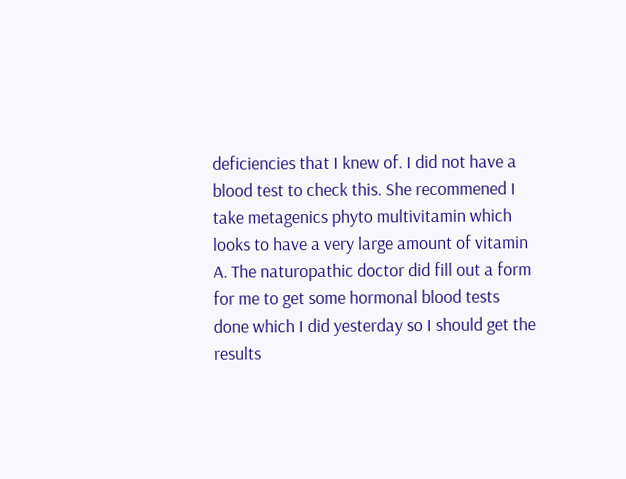deficiencies that I knew of. I did not have a blood test to check this. She recommened I take metagenics phyto multivitamin which looks to have a very large amount of vitamin A. The naturopathic doctor did fill out a form for me to get some hormonal blood tests done which I did yesterday so I should get the results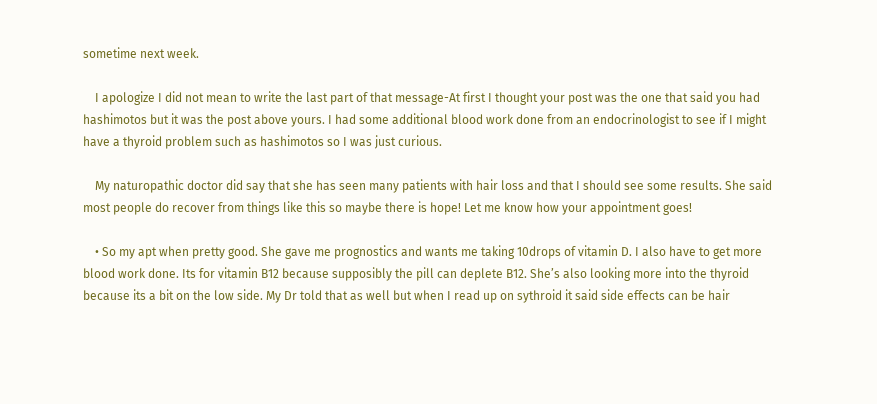sometime next week.

    I apologize I did not mean to write the last part of that message-At first I thought your post was the one that said you had hashimotos but it was the post above yours. I had some additional blood work done from an endocrinologist to see if I might have a thyroid problem such as hashimotos so I was just curious.

    My naturopathic doctor did say that she has seen many patients with hair loss and that I should see some results. She said most people do recover from things like this so maybe there is hope! Let me know how your appointment goes!

    • So my apt when pretty good. She gave me prognostics and wants me taking 10drops of vitamin D. I also have to get more blood work done. Its for vitamin B12 because supposibly the pill can deplete B12. She’s also looking more into the thyroid because its a bit on the low side. My Dr told that as well but when I read up on sythroid it said side effects can be hair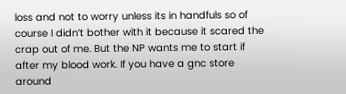loss and not to worry unless its in handfuls so of course I didn’t bother with it because it scared the crap out of me. But the NP wants me to start if after my blood work. If you have a gnc store around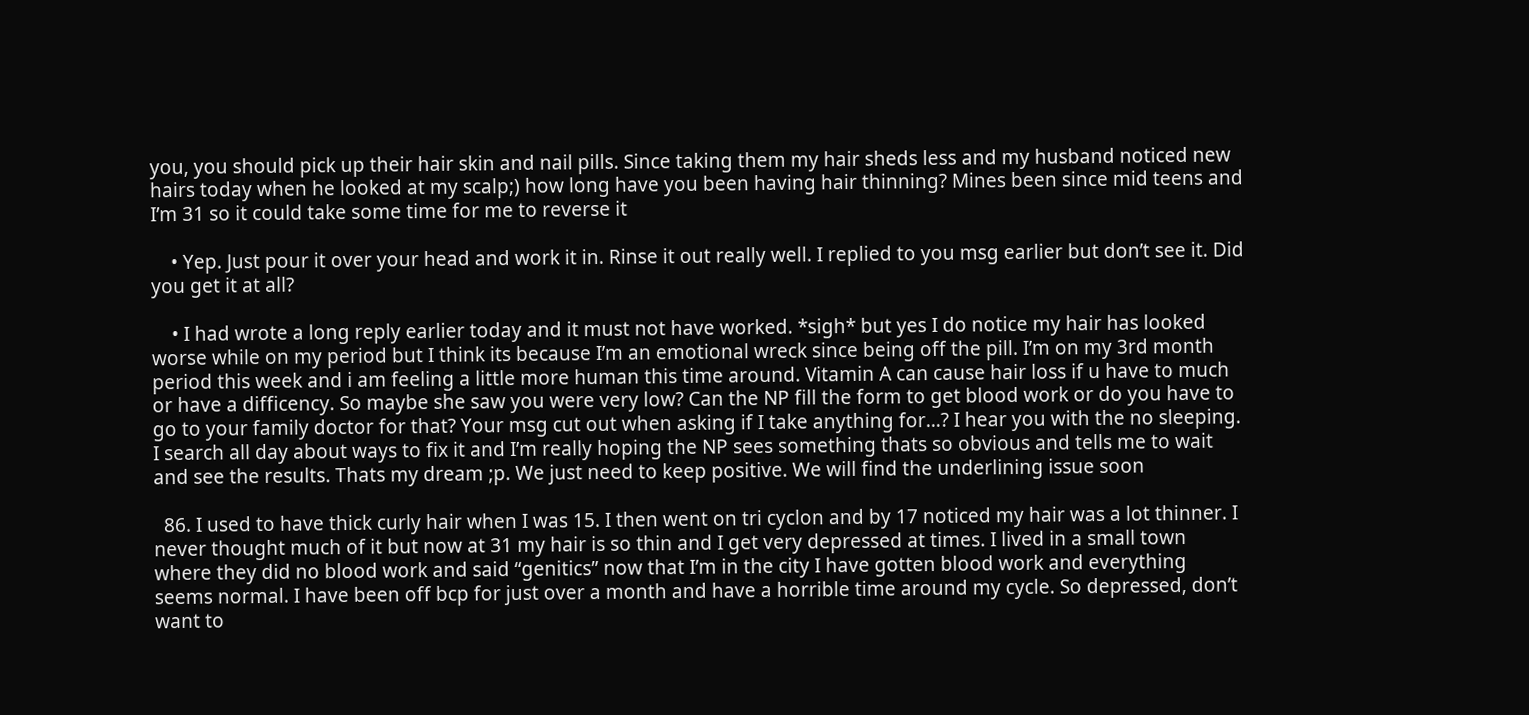you, you should pick up their hair skin and nail pills. Since taking them my hair sheds less and my husband noticed new hairs today when he looked at my scalp;) how long have you been having hair thinning? Mines been since mid teens and I’m 31 so it could take some time for me to reverse it

    • Yep. Just pour it over your head and work it in. Rinse it out really well. I replied to you msg earlier but don’t see it. Did you get it at all?

    • I had wrote a long reply earlier today and it must not have worked. *sigh* but yes I do notice my hair has looked worse while on my period but I think its because I’m an emotional wreck since being off the pill. I’m on my 3rd month period this week and i am feeling a little more human this time around. Vitamin A can cause hair loss if u have to much or have a difficency. So maybe she saw you were very low? Can the NP fill the form to get blood work or do you have to go to your family doctor for that? Your msg cut out when asking if I take anything for…? I hear you with the no sleeping. I search all day about ways to fix it and I’m really hoping the NP sees something thats so obvious and tells me to wait and see the results. Thats my dream ;p. We just need to keep positive. We will find the underlining issue soon

  86. I used to have thick curly hair when I was 15. I then went on tri cyclon and by 17 noticed my hair was a lot thinner. I never thought much of it but now at 31 my hair is so thin and I get very depressed at times. I lived in a small town where they did no blood work and said “genitics” now that I’m in the city I have gotten blood work and everything seems normal. I have been off bcp for just over a month and have a horrible time around my cycle. So depressed, don’t want to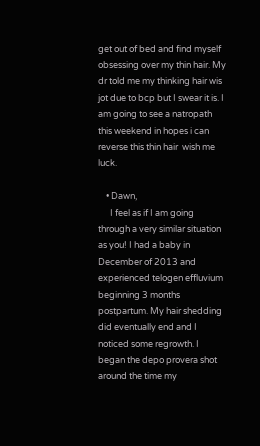get out of bed and find myself obsessing over my thin hair. My dr told me my thinking hair wis jot due to bcp but I swear it is. I am going to see a natropath this weekend in hopes i can reverse this thin hair  wish me luck.

    • Dawn,
      I feel as if I am going through a very similar situation as you! I had a baby in December of 2013 and experienced telogen effluvium beginning 3 months postpartum. My hair shedding did eventually end and I noticed some regrowth. I began the depo provera shot around the time my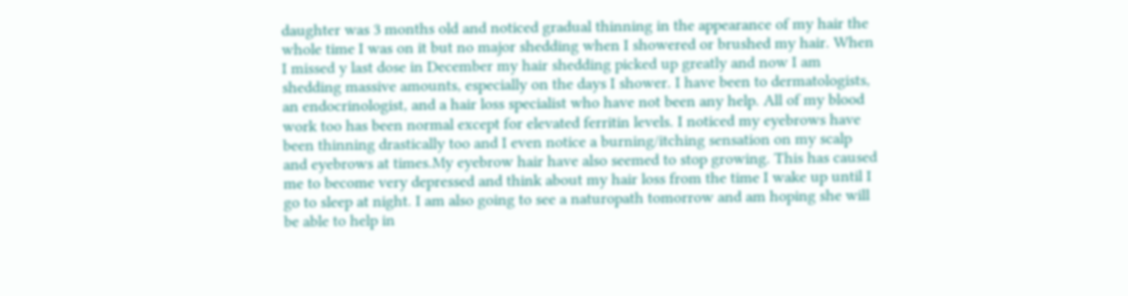daughter was 3 months old and noticed gradual thinning in the appearance of my hair the whole time I was on it but no major shedding when I showered or brushed my hair. When I missed y last dose in December my hair shedding picked up greatly and now I am shedding massive amounts, especially on the days I shower. I have been to dermatologists, an endocrinologist, and a hair loss specialist who have not been any help. All of my blood work too has been normal except for elevated ferritin levels. I noticed my eyebrows have been thinning drastically too and I even notice a burning/itching sensation on my scalp and eyebrows at times.My eyebrow hair have also seemed to stop growing. This has caused me to become very depressed and think about my hair loss from the time I wake up until I go to sleep at night. I am also going to see a naturopath tomorrow and am hoping she will be able to help in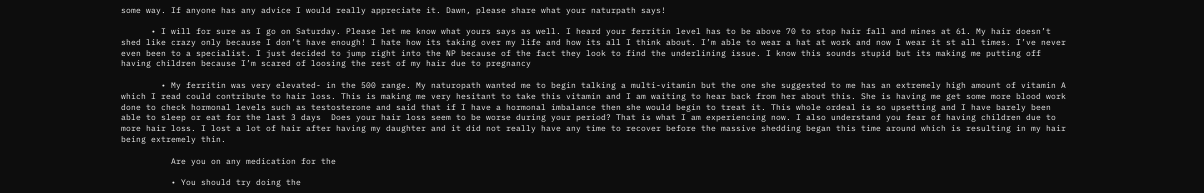some way. If anyone has any advice I would really appreciate it. Dawn, please share what your naturpath says!

      • I will for sure as I go on Saturday. Please let me know what yours says as well. I heard your ferritin level has to be above 70 to stop hair fall and mines at 61. My hair doesn’t shed like crazy only because I don’t have enough! I hate how its taking over my life and how its all I think about. I’m able to wear a hat at work and now I wear it st all times. I’ve never even been to a specialist. I just decided to jump right into the NP because of the fact they look to find the underlining issue. I know this sounds stupid but its making me putting off having children because I’m scared of loosing the rest of my hair due to pregnancy

        • My ferritin was very elevated- in the 500 range. My naturopath wanted me to begin talking a multi-vitamin but the one she suggested to me has an extremely high amount of vitamin A which I read could contribute to hair loss. This is making me very hesitant to take this vitamin and I am waiting to hear back from her about this. She is having me get some more blood work done to check hormonal levels such as testosterone and said that if I have a hormonal imbalance then she would begin to treat it. This whole ordeal is so upsetting and I have barely been able to sleep or eat for the last 3 days  Does your hair loss seem to be worse during your period? That is what I am experiencing now. I also understand you fear of having children due to more hair loss. I lost a lot of hair after having my daughter and it did not really have any time to recover before the massive shedding began this time around which is resulting in my hair being extremely thin.

          Are you on any medication for the

          • You should try doing the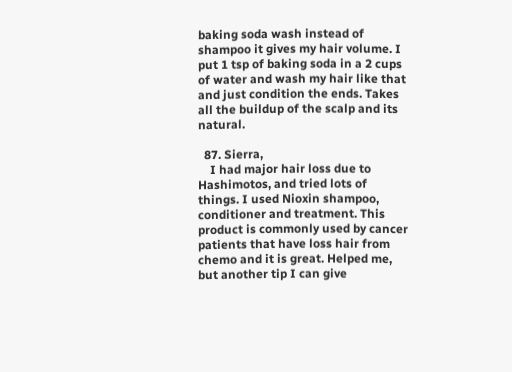baking soda wash instead of shampoo it gives my hair volume. I put 1 tsp of baking soda in a 2 cups of water and wash my hair like that and just condition the ends. Takes all the buildup of the scalp and its natural.

  87. Sierra,
    I had major hair loss due to Hashimotos, and tried lots of things. I used Nioxin shampoo, conditioner and treatment. This product is commonly used by cancer patients that have loss hair from chemo and it is great. Helped me, but another tip I can give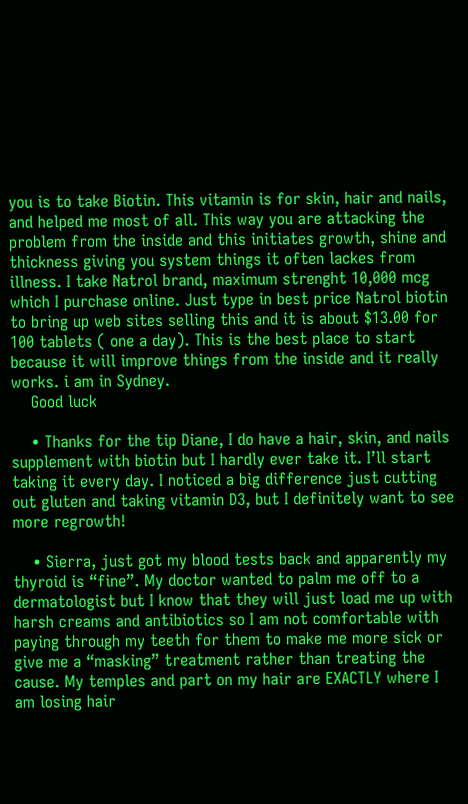you is to take Biotin. This vitamin is for skin, hair and nails, and helped me most of all. This way you are attacking the problem from the inside and this initiates growth, shine and thickness giving you system things it often lackes from illness. I take Natrol brand, maximum strenght 10,000 mcg which I purchase online. Just type in best price Natrol biotin to bring up web sites selling this and it is about $13.00 for 100 tablets ( one a day). This is the best place to start because it will improve things from the inside and it really works. i am in Sydney.
    Good luck

    • Thanks for the tip Diane, I do have a hair, skin, and nails supplement with biotin but I hardly ever take it. I’ll start taking it every day. I noticed a big difference just cutting out gluten and taking vitamin D3, but I definitely want to see more regrowth!

    • Sierra, just got my blood tests back and apparently my thyroid is “fine”. My doctor wanted to palm me off to a dermatologist but I know that they will just load me up with harsh creams and antibiotics so I am not comfortable with paying through my teeth for them to make me more sick or give me a “masking” treatment rather than treating the cause. My temples and part on my hair are EXACTLY where I am losing hair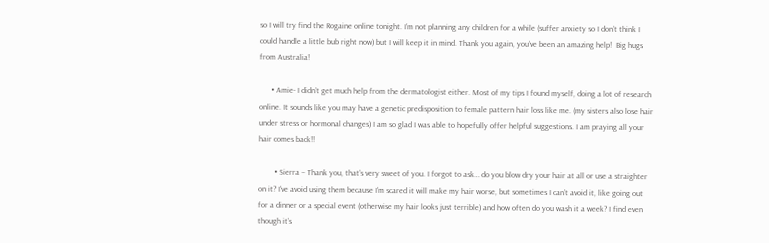so I will try find the Rogaine online tonight. I’m not planning any children for a while (suffer anxiety so I don’t think I could handle a little bub right now) but I will keep it in mind. Thank you again, you’ve been an amazing help!  Big hugs from Australia!

      • Amie- I didn’t get much help from the dermatologist either. Most of my tips I found myself, doing a lot of research online. It sounds like you may have a genetic predisposition to female pattern hair loss like me. (my sisters also lose hair under stress or hormonal changes) I am so glad I was able to hopefully offer helpful suggestions. I am praying all your hair comes back!!

        • Sierra – Thank you, that’s very sweet of you. I forgot to ask… do you blow dry your hair at all or use a straighter on it? I’ve avoid using them because I’m scared it will make my hair worse, but sometimes I can’t avoid it, like going out for a dinner or a special event (otherwise my hair looks just terrible) and how often do you wash it a week? I find even though it’s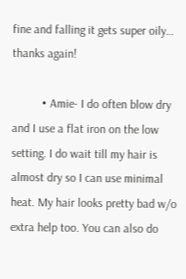fine and falling it gets super oily… thanks again!

          • Amie- I do often blow dry and I use a flat iron on the low setting. I do wait till my hair is almost dry so I can use minimal heat. My hair looks pretty bad w/o extra help too. You can also do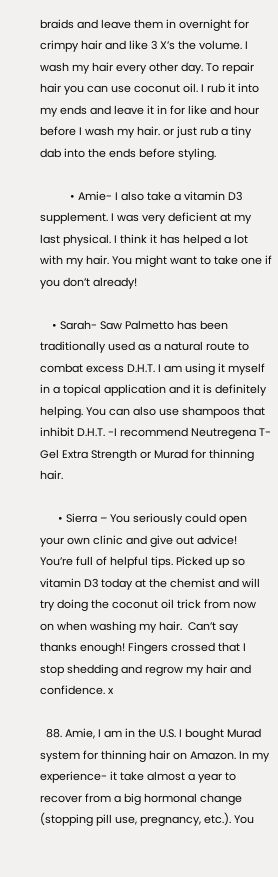braids and leave them in overnight for crimpy hair and like 3 X’s the volume. I wash my hair every other day. To repair hair you can use coconut oil. I rub it into my ends and leave it in for like and hour before I wash my hair. or just rub a tiny dab into the ends before styling.

          • Amie- I also take a vitamin D3 supplement. I was very deficient at my last physical. I think it has helped a lot with my hair. You might want to take one if you don’t already!

    • Sarah- Saw Palmetto has been traditionally used as a natural route to combat excess D.H.T. I am using it myself in a topical application and it is definitely helping. You can also use shampoos that inhibit D.H.T. -I recommend Neutregena T-Gel Extra Strength or Murad for thinning hair.

      • Sierra – You seriously could open your own clinic and give out advice! You’re full of helpful tips. Picked up so vitamin D3 today at the chemist and will try doing the coconut oil trick from now on when washing my hair.  Can’t say thanks enough! Fingers crossed that I stop shedding and regrow my hair and confidence. x

  88. Amie, I am in the U.S. I bought Murad system for thinning hair on Amazon. In my experience- it take almost a year to recover from a big hormonal change (stopping pill use, pregnancy, etc.). You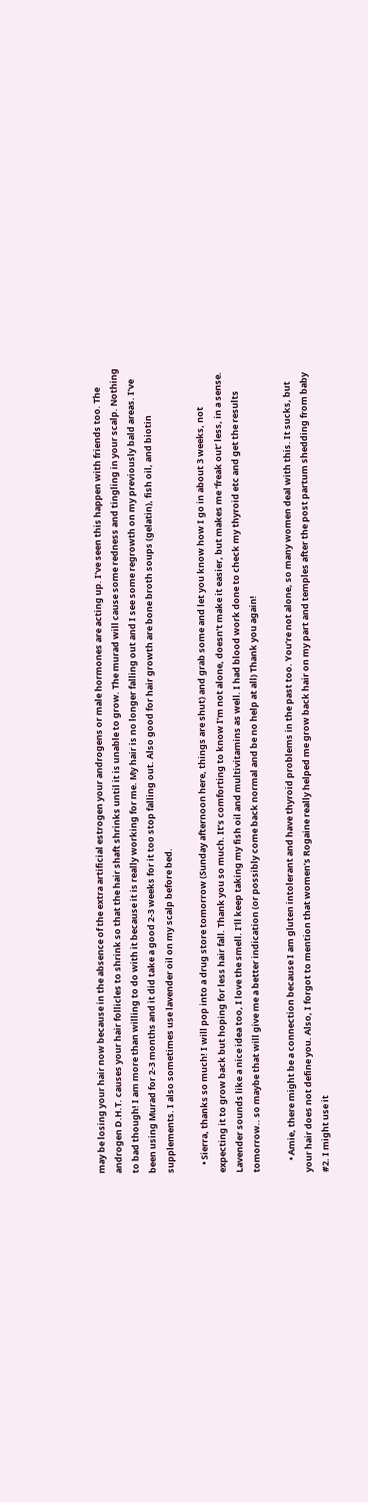may be losing your hair now because in the absence of the extra artificial estrogen your androgens or male hormones are acting up. I’ve seen this happen with friends too. The androgen D.H.T. causes your hair follicles to shrink so that the hair shaft shrinks until it is unable to grow. The murad will cause some redness and tingling in your scalp. Nothing to bad though! I am more than willing to do with it because it is really working for me. My hair is no longer falling out and I see some regrowth on my previously bald areas. I’ve been using Murad for 2-3 months and it did take a good 2-3 weeks for it too stop falling out. Also good for hair growth are bone broth soups (gelatin), fish oil, and biotin supplements. I also sometimes use lavender oil on my scalp before bed.

    • Sierra, thanks so much! I will pop into a drug store tomorrow (Sunday afternoon here, things are shut) and grab some and let you know how I go in about 3 weeks, not expecting it to grow back but hoping for less hair fall. Thank you so much. It’s comforting to know I’m not alone, doesn’t make it easier, but makes me ‘freak out’ less, in a sense.  Lavender sounds like a nice idea too, I love the smell. I’ll keep taking my fish oil and multivitamins as well. I had blood work done to check my thyroid etc and get the results tomorrow.. so maybe that will give me a better indication (or possibly come back normal and be no help at all) Thank you again!

      • Amie, there might be a connection because I am gluten intolerant and have thyroid problems in the past too. You’re not alone, so many women deal with this. It sucks, but your hair does not define you. Also, I forgot to mention that women’s Rogaine really helped me grow back hair on my part and temples after the post partum shedding from baby #2. I might use it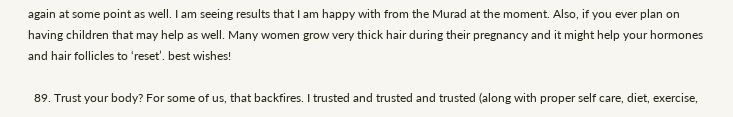again at some point as well. I am seeing results that I am happy with from the Murad at the moment. Also, if you ever plan on having children that may help as well. Many women grow very thick hair during their pregnancy and it might help your hormones and hair follicles to ‘reset’. best wishes!

  89. Trust your body? For some of us, that backfires. I trusted and trusted and trusted (along with proper self care, diet, exercise,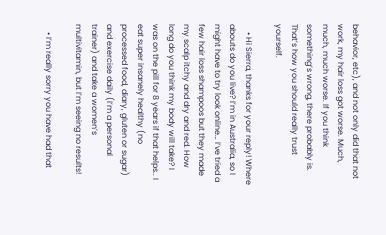behavior, etc), and not only did that not work, my hair loss got worse. Much, much, much worse. If you think something’s wrong, there probably is. That’s how you should really trust yourself.

    • Hi Sierra, thanks for your reply! Where abouts do you live? I’m in Australia, so I might have to try look online… I’ve tried a few hair loss shampoos but they made my scalp itchy and dry and red. How long do you think my body will take? I was on the pill for 8 years if that helps.. I eat super insanely healthy (no processed food, diary, gluten or sugar) and exercise daily (I’m a personal trainer) and take a women’s multivitamin, but I’m seeing no results!

    • I’m really sorry you have had that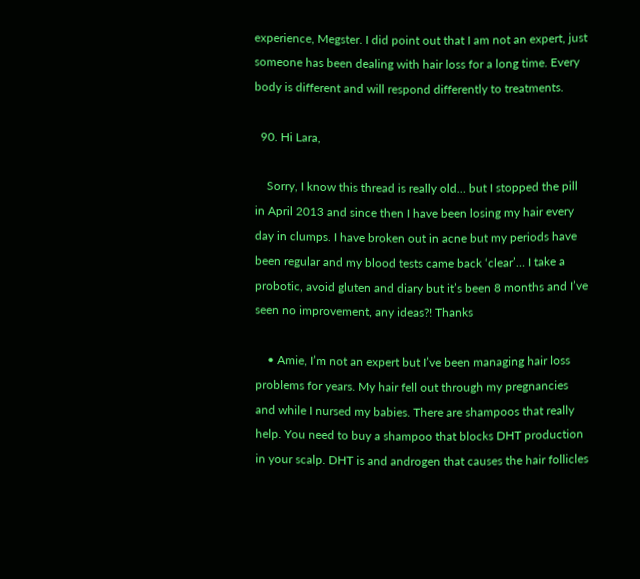experience, Megster. I did point out that I am not an expert, just someone has been dealing with hair loss for a long time. Every body is different and will respond differently to treatments.

  90. Hi Lara,

    Sorry, I know this thread is really old… but I stopped the pill in April 2013 and since then I have been losing my hair every day in clumps. I have broken out in acne but my periods have been regular and my blood tests came back ‘clear’… I take a probotic, avoid gluten and diary but it’s been 8 months and I’ve seen no improvement, any ideas?! Thanks

    • Amie, I’m not an expert but I’ve been managing hair loss problems for years. My hair fell out through my pregnancies and while I nursed my babies. There are shampoos that really help. You need to buy a shampoo that blocks DHT production in your scalp. DHT is and androgen that causes the hair follicles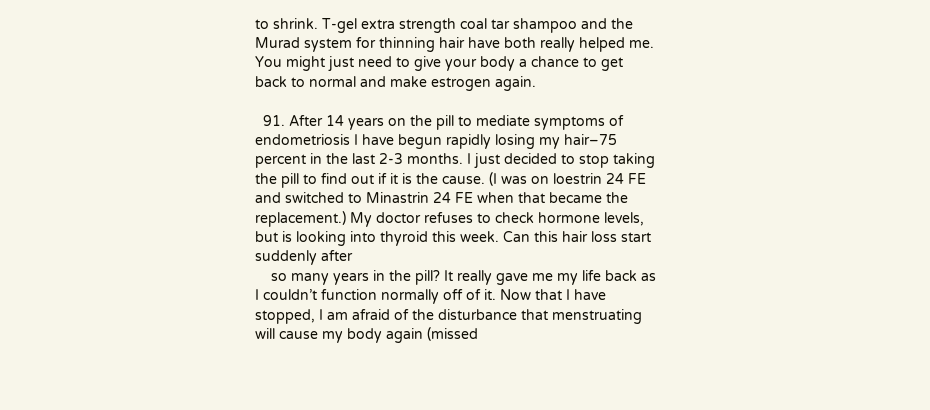to shrink. T-gel extra strength coal tar shampoo and the Murad system for thinning hair have both really helped me. You might just need to give your body a chance to get back to normal and make estrogen again.

  91. After 14 years on the pill to mediate symptoms of endometriosis I have begun rapidly losing my hair–75 percent in the last 2-3 months. I just decided to stop taking the pill to find out if it is the cause. (I was on loestrin 24 FE and switched to Minastrin 24 FE when that became the replacement.) My doctor refuses to check hormone levels, but is looking into thyroid this week. Can this hair loss start suddenly after
    so many years in the pill? It really gave me my life back as I couldn’t function normally off of it. Now that I have stopped, I am afraid of the disturbance that menstruating will cause my body again (missed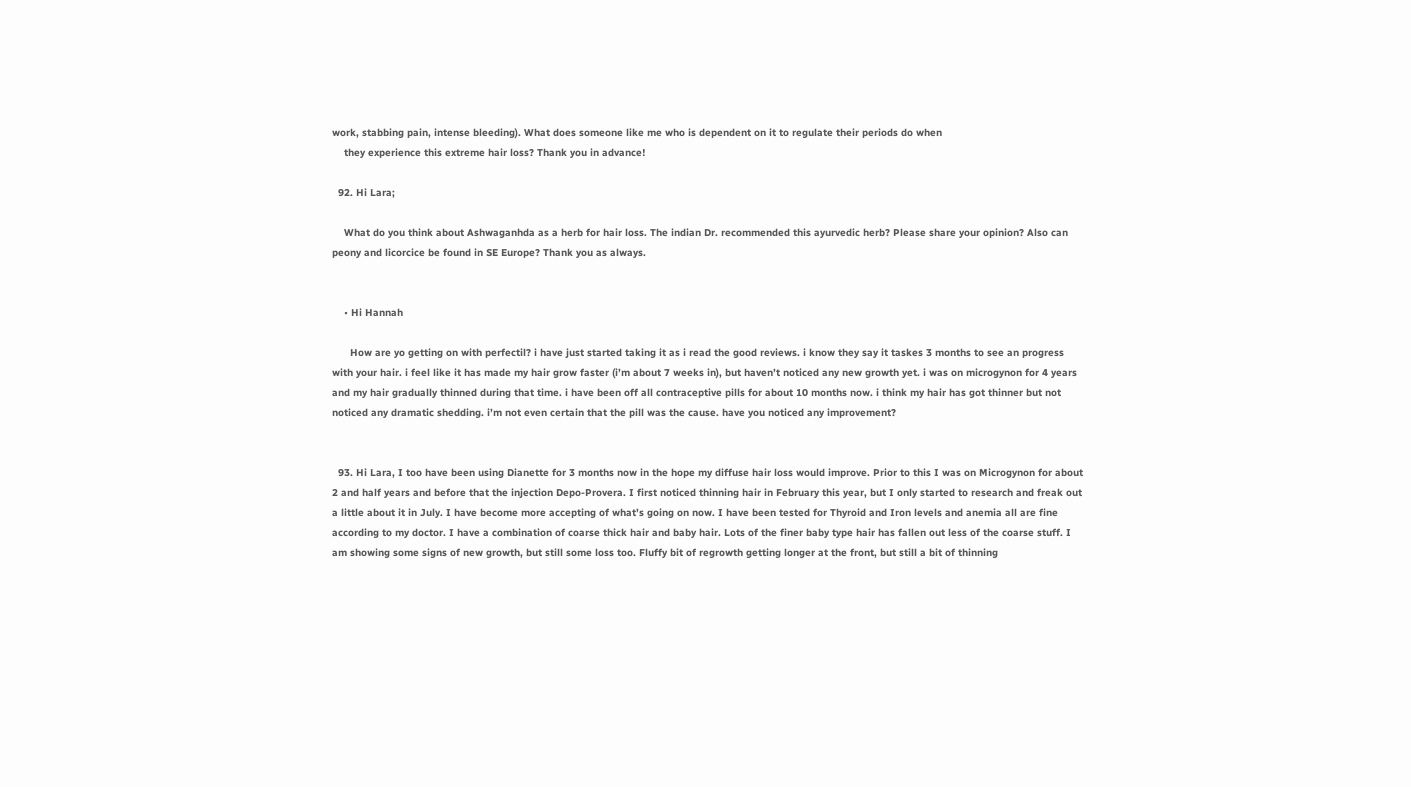work, stabbing pain, intense bleeding). What does someone like me who is dependent on it to regulate their periods do when
    they experience this extreme hair loss? Thank you in advance!

  92. Hi Lara;

    What do you think about Ashwaganhda as a herb for hair loss. The indian Dr. recommended this ayurvedic herb? Please share your opinion? Also can peony and licorcice be found in SE Europe? Thank you as always.


    • Hi Hannah

      How are yo getting on with perfectil? i have just started taking it as i read the good reviews. i know they say it taskes 3 months to see an progress with your hair. i feel like it has made my hair grow faster (i’m about 7 weeks in), but haven’t noticed any new growth yet. i was on microgynon for 4 years and my hair gradually thinned during that time. i have been off all contraceptive pills for about 10 months now. i think my hair has got thinner but not noticed any dramatic shedding. i’m not even certain that the pill was the cause. have you noticed any improvement?


  93. Hi Lara, I too have been using Dianette for 3 months now in the hope my diffuse hair loss would improve. Prior to this I was on Microgynon for about 2 and half years and before that the injection Depo-Provera. I first noticed thinning hair in February this year, but I only started to research and freak out a little about it in July. I have become more accepting of what’s going on now. I have been tested for Thyroid and Iron levels and anemia all are fine according to my doctor. I have a combination of coarse thick hair and baby hair. Lots of the finer baby type hair has fallen out less of the coarse stuff. I am showing some signs of new growth, but still some loss too. Fluffy bit of regrowth getting longer at the front, but still a bit of thinning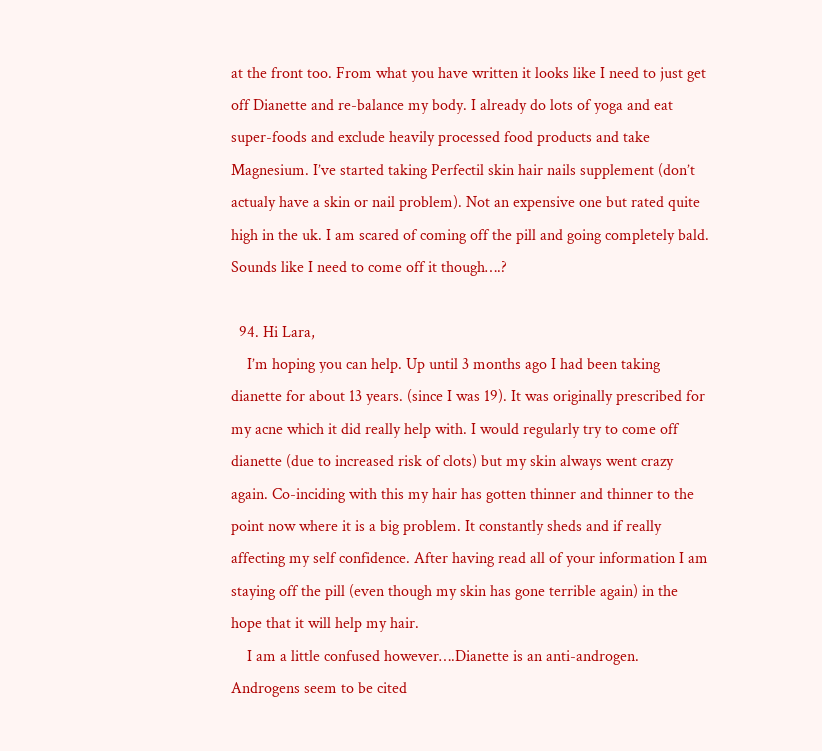at the front too. From what you have written it looks like I need to just get off Dianette and re-balance my body. I already do lots of yoga and eat super-foods and exclude heavily processed food products and take Magnesium. I’ve started taking Perfectil skin hair nails supplement (don’t actualy have a skin or nail problem). Not an expensive one but rated quite high in the uk. I am scared of coming off the pill and going completely bald. Sounds like I need to come off it though….?

  94. Hi Lara,
    I’m hoping you can help. Up until 3 months ago I had been taking dianette for about 13 years. (since I was 19). It was originally prescribed for my acne which it did really help with. I would regularly try to come off dianette (due to increased risk of clots) but my skin always went crazy again. Co-inciding with this my hair has gotten thinner and thinner to the point now where it is a big problem. It constantly sheds and if really affecting my self confidence. After having read all of your information I am staying off the pill (even though my skin has gone terrible again) in the hope that it will help my hair.
    I am a little confused however….Dianette is an anti-androgen. Androgens seem to be cited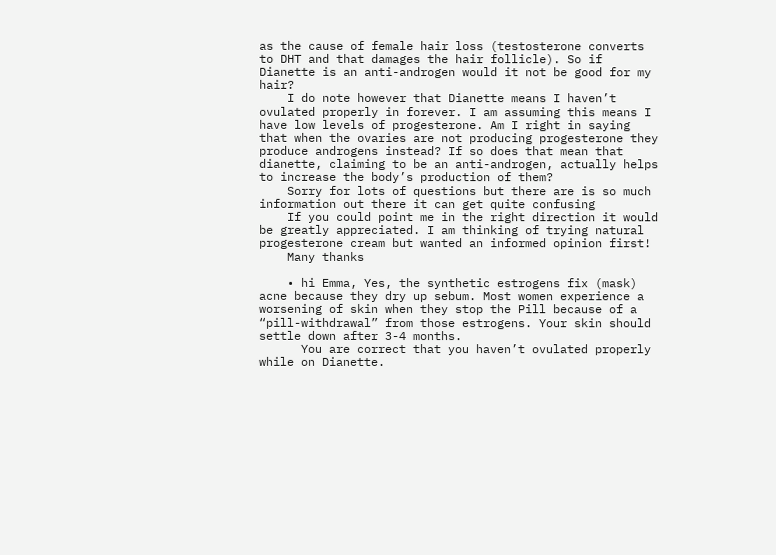as the cause of female hair loss (testosterone converts to DHT and that damages the hair follicle). So if Dianette is an anti-androgen would it not be good for my hair?
    I do note however that Dianette means I haven’t ovulated properly in forever. I am assuming this means I have low levels of progesterone. Am I right in saying that when the ovaries are not producing progesterone they produce androgens instead? If so does that mean that dianette, claiming to be an anti-androgen, actually helps to increase the body’s production of them?
    Sorry for lots of questions but there are is so much information out there it can get quite confusing
    If you could point me in the right direction it would be greatly appreciated. I am thinking of trying natural progesterone cream but wanted an informed opinion first!
    Many thanks

    • hi Emma, Yes, the synthetic estrogens fix (mask) acne because they dry up sebum. Most women experience a worsening of skin when they stop the Pill because of a “pill-withdrawal” from those estrogens. Your skin should settle down after 3-4 months.
      You are correct that you haven’t ovulated properly while on Dianette.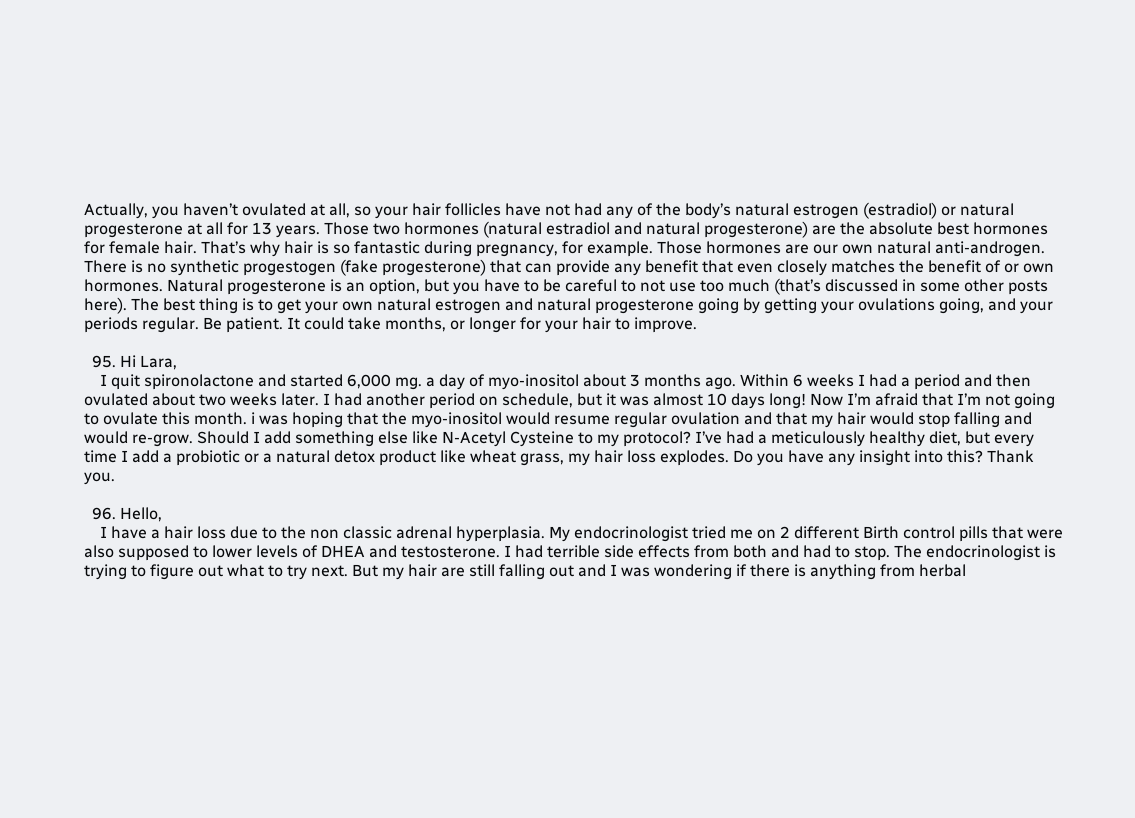Actually, you haven’t ovulated at all, so your hair follicles have not had any of the body’s natural estrogen (estradiol) or natural progesterone at all for 13 years. Those two hormones (natural estradiol and natural progesterone) are the absolute best hormones for female hair. That’s why hair is so fantastic during pregnancy, for example. Those hormones are our own natural anti-androgen. There is no synthetic progestogen (fake progesterone) that can provide any benefit that even closely matches the benefit of or own hormones. Natural progesterone is an option, but you have to be careful to not use too much (that’s discussed in some other posts here). The best thing is to get your own natural estrogen and natural progesterone going by getting your ovulations going, and your periods regular. Be patient. It could take months, or longer for your hair to improve.

  95. Hi Lara,
    I quit spironolactone and started 6,000 mg. a day of myo-inositol about 3 months ago. Within 6 weeks I had a period and then ovulated about two weeks later. I had another period on schedule, but it was almost 10 days long! Now I’m afraid that I’m not going to ovulate this month. i was hoping that the myo-inositol would resume regular ovulation and that my hair would stop falling and would re-grow. Should I add something else like N-Acetyl Cysteine to my protocol? I’ve had a meticulously healthy diet, but every time I add a probiotic or a natural detox product like wheat grass, my hair loss explodes. Do you have any insight into this? Thank you.

  96. Hello,
    I have a hair loss due to the non classic adrenal hyperplasia. My endocrinologist tried me on 2 different Birth control pills that were also supposed to lower levels of DHEA and testosterone. I had terrible side effects from both and had to stop. The endocrinologist is trying to figure out what to try next. But my hair are still falling out and I was wondering if there is anything from herbal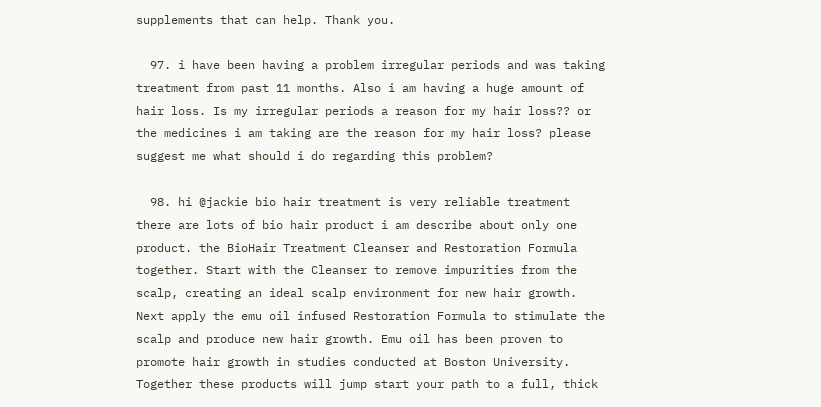supplements that can help. Thank you.

  97. i have been having a problem irregular periods and was taking treatment from past 11 months. Also i am having a huge amount of hair loss. Is my irregular periods a reason for my hair loss?? or the medicines i am taking are the reason for my hair loss? please suggest me what should i do regarding this problem?

  98. hi @jackie bio hair treatment is very reliable treatment there are lots of bio hair product i am describe about only one product. the BioHair Treatment Cleanser and Restoration Formula together. Start with the Cleanser to remove impurities from the scalp, creating an ideal scalp environment for new hair growth. Next apply the emu oil infused Restoration Formula to stimulate the scalp and produce new hair growth. Emu oil has been proven to promote hair growth in studies conducted at Boston University. Together these products will jump start your path to a full, thick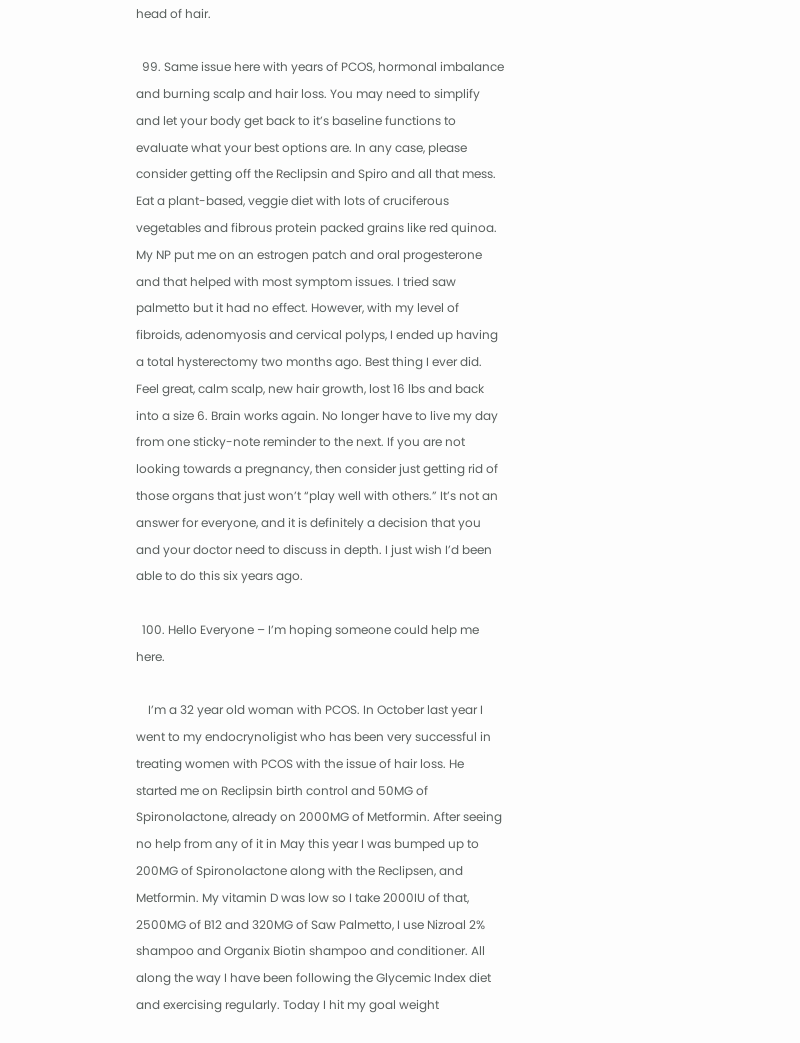head of hair.

  99. Same issue here with years of PCOS, hormonal imbalance and burning scalp and hair loss. You may need to simplify and let your body get back to it’s baseline functions to evaluate what your best options are. In any case, please consider getting off the Reclipsin and Spiro and all that mess. Eat a plant-based, veggie diet with lots of cruciferous vegetables and fibrous protein packed grains like red quinoa. My NP put me on an estrogen patch and oral progesterone and that helped with most symptom issues. I tried saw palmetto but it had no effect. However, with my level of fibroids, adenomyosis and cervical polyps, I ended up having a total hysterectomy two months ago. Best thing I ever did. Feel great, calm scalp, new hair growth, lost 16 lbs and back into a size 6. Brain works again. No longer have to live my day from one sticky-note reminder to the next. If you are not looking towards a pregnancy, then consider just getting rid of those organs that just won’t “play well with others.” It’s not an answer for everyone, and it is definitely a decision that you and your doctor need to discuss in depth. I just wish I’d been able to do this six years ago.

  100. Hello Everyone – I’m hoping someone could help me here.

    I’m a 32 year old woman with PCOS. In October last year I went to my endocrynoligist who has been very successful in treating women with PCOS with the issue of hair loss. He started me on Reclipsin birth control and 50MG of Spironolactone, already on 2000MG of Metformin. After seeing no help from any of it in May this year I was bumped up to 200MG of Spironolactone along with the Reclipsen, and Metformin. My vitamin D was low so I take 2000IU of that, 2500MG of B12 and 320MG of Saw Palmetto, I use Nizroal 2% shampoo and Organix Biotin shampoo and conditioner. All along the way I have been following the Glycemic Index diet and exercising regularly. Today I hit my goal weight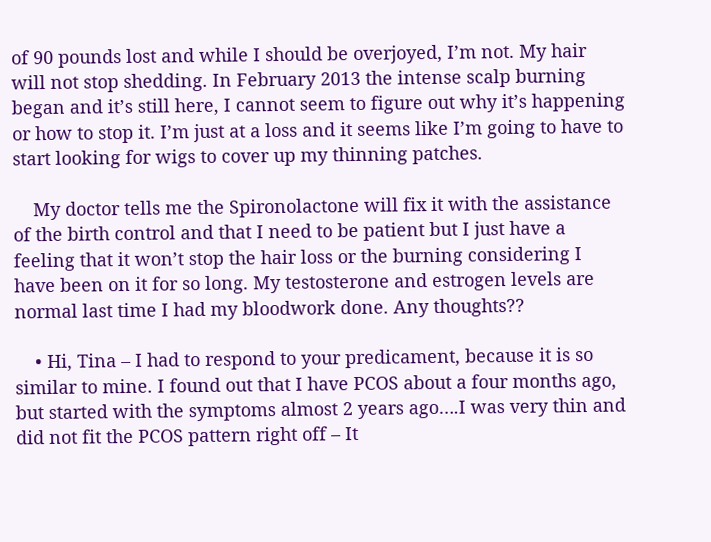of 90 pounds lost and while I should be overjoyed, I’m not. My hair will not stop shedding. In February 2013 the intense scalp burning began and it’s still here, I cannot seem to figure out why it’s happening or how to stop it. I’m just at a loss and it seems like I’m going to have to start looking for wigs to cover up my thinning patches.

    My doctor tells me the Spironolactone will fix it with the assistance of the birth control and that I need to be patient but I just have a feeling that it won’t stop the hair loss or the burning considering I have been on it for so long. My testosterone and estrogen levels are normal last time I had my bloodwork done. Any thoughts??

    • Hi, Tina – I had to respond to your predicament, because it is so similar to mine. I found out that I have PCOS about a four months ago, but started with the symptoms almost 2 years ago….I was very thin and did not fit the PCOS pattern right off – It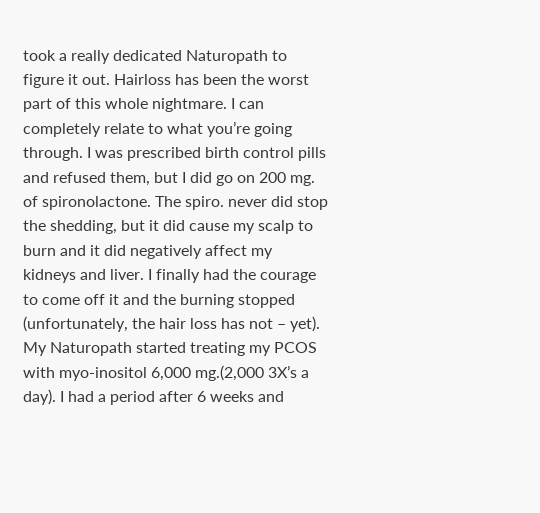took a really dedicated Naturopath to figure it out. Hairloss has been the worst part of this whole nightmare. I can completely relate to what you’re going through. I was prescribed birth control pills and refused them, but I did go on 200 mg. of spironolactone. The spiro. never did stop the shedding, but it did cause my scalp to burn and it did negatively affect my kidneys and liver. I finally had the courage to come off it and the burning stopped (unfortunately, the hair loss has not – yet). My Naturopath started treating my PCOS with myo-inositol 6,000 mg.(2,000 3X’s a day). I had a period after 6 weeks and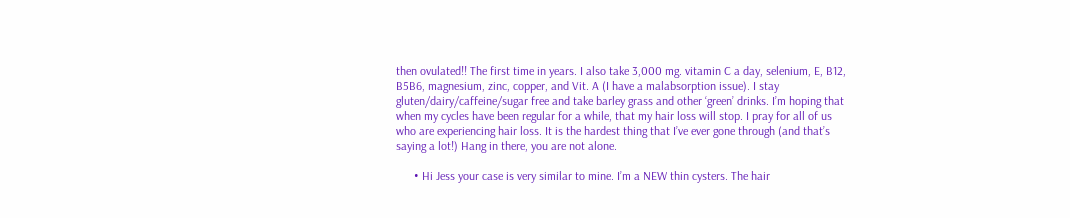then ovulated!! The first time in years. I also take 3,000 mg. vitamin C a day, selenium, E, B12, B5B6, magnesium, zinc, copper, and Vit. A (I have a malabsorption issue). I stay gluten/dairy/caffeine/sugar free and take barley grass and other ‘green’ drinks. I’m hoping that when my cycles have been regular for a while, that my hair loss will stop. I pray for all of us who are experiencing hair loss. It is the hardest thing that I’ve ever gone through (and that’s saying a lot!) Hang in there, you are not alone.

      • Hi Jess your case is very similar to mine. I’m a NEW thin cysters. The hair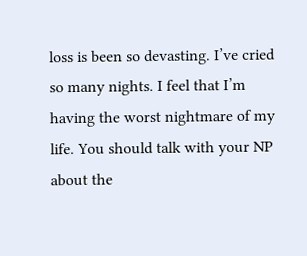loss is been so devasting. I’ve cried so many nights. I feel that I’m having the worst nightmare of my life. You should talk with your NP about the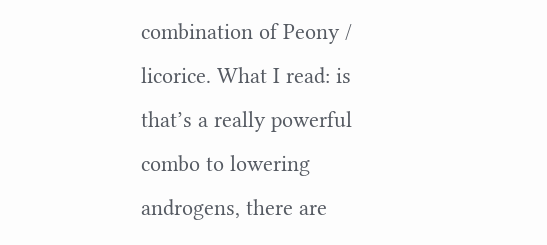combination of Peony / licorice. What I read: is that’s a really powerful combo to lowering androgens, there are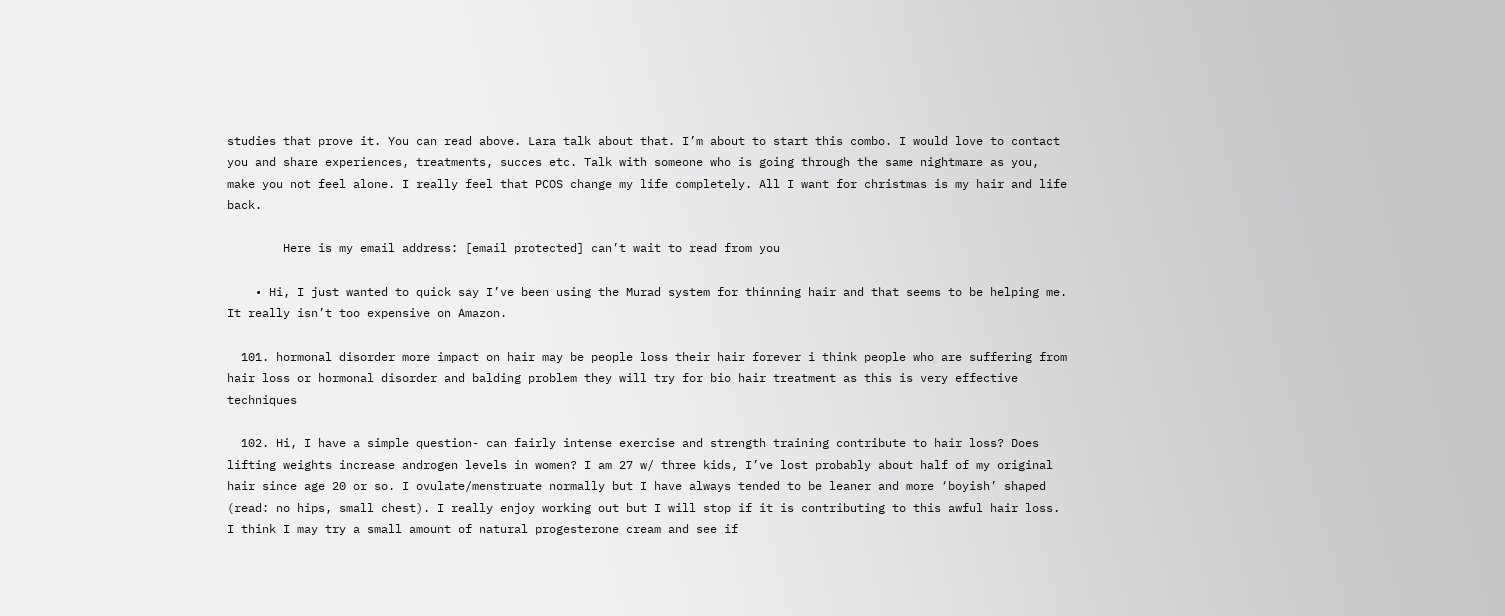studies that prove it. You can read above. Lara talk about that. I’m about to start this combo. I would love to contact you and share experiences, treatments, succes etc. Talk with someone who is going through the same nightmare as you, make you not feel alone. I really feel that PCOS change my life completely. All I want for christmas is my hair and life back.

        Here is my email address: [email protected] can’t wait to read from you

    • Hi, I just wanted to quick say I’ve been using the Murad system for thinning hair and that seems to be helping me. It really isn’t too expensive on Amazon.

  101. hormonal disorder more impact on hair may be people loss their hair forever i think people who are suffering from hair loss or hormonal disorder and balding problem they will try for bio hair treatment as this is very effective techniques

  102. Hi, I have a simple question- can fairly intense exercise and strength training contribute to hair loss? Does lifting weights increase androgen levels in women? I am 27 w/ three kids, I’ve lost probably about half of my original hair since age 20 or so. I ovulate/menstruate normally but I have always tended to be leaner and more ‘boyish’ shaped (read: no hips, small chest). I really enjoy working out but I will stop if it is contributing to this awful hair loss. I think I may try a small amount of natural progesterone cream and see if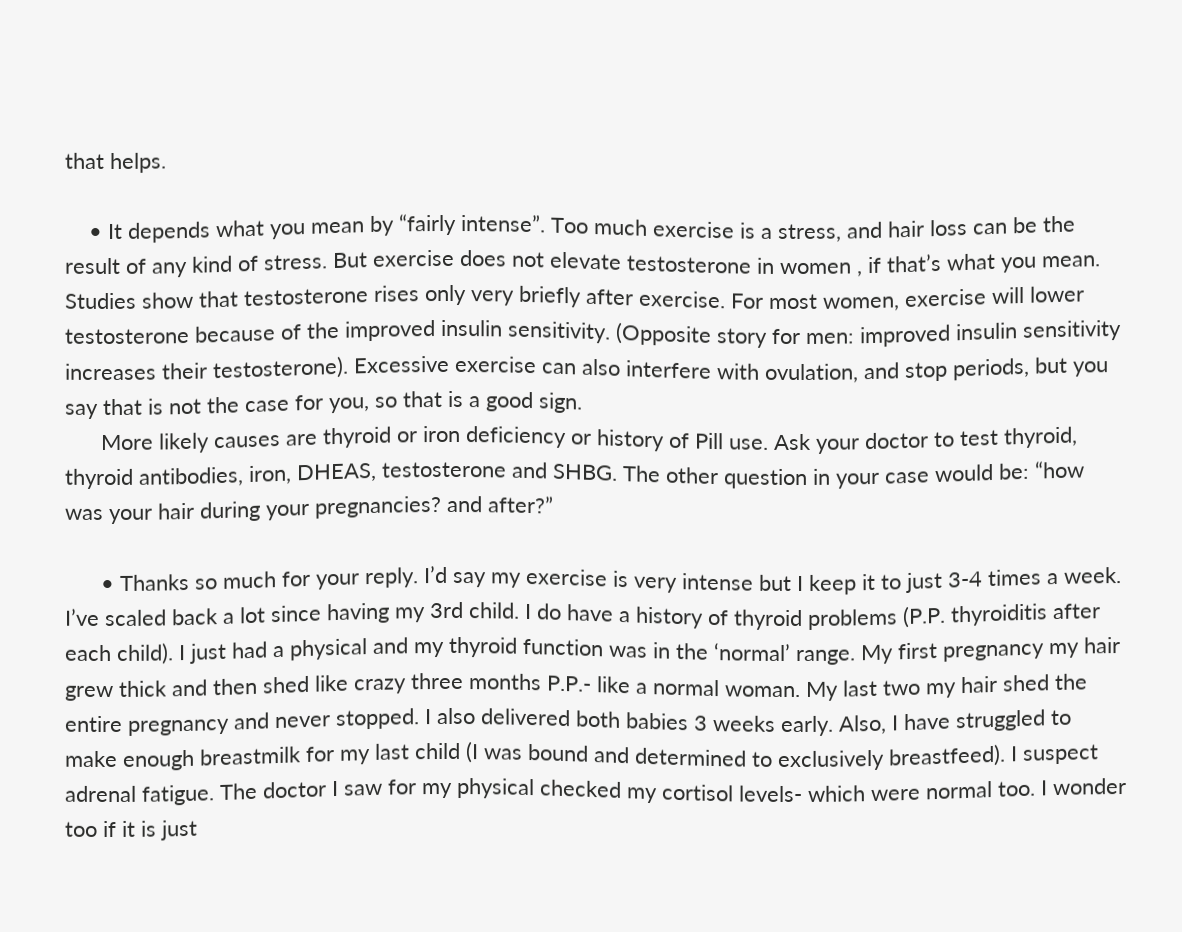that helps.

    • It depends what you mean by “fairly intense”. Too much exercise is a stress, and hair loss can be the result of any kind of stress. But exercise does not elevate testosterone in women , if that’s what you mean. Studies show that testosterone rises only very briefly after exercise. For most women, exercise will lower testosterone because of the improved insulin sensitivity. (Opposite story for men: improved insulin sensitivity increases their testosterone). Excessive exercise can also interfere with ovulation, and stop periods, but you say that is not the case for you, so that is a good sign.
      More likely causes are thyroid or iron deficiency or history of Pill use. Ask your doctor to test thyroid, thyroid antibodies, iron, DHEAS, testosterone and SHBG. The other question in your case would be: “how was your hair during your pregnancies? and after?”

      • Thanks so much for your reply. I’d say my exercise is very intense but I keep it to just 3-4 times a week. I’ve scaled back a lot since having my 3rd child. I do have a history of thyroid problems (P.P. thyroiditis after each child). I just had a physical and my thyroid function was in the ‘normal’ range. My first pregnancy my hair grew thick and then shed like crazy three months P.P.- like a normal woman. My last two my hair shed the entire pregnancy and never stopped. I also delivered both babies 3 weeks early. Also, I have struggled to make enough breastmilk for my last child (I was bound and determined to exclusively breastfeed). I suspect adrenal fatigue. The doctor I saw for my physical checked my cortisol levels- which were normal too. I wonder too if it is just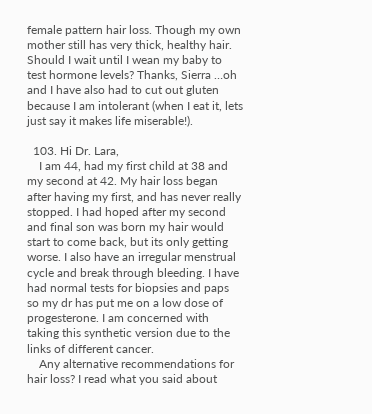female pattern hair loss. Though my own mother still has very thick, healthy hair. Should I wait until I wean my baby to test hormone levels? Thanks, Sierra …oh and I have also had to cut out gluten because I am intolerant (when I eat it, lets just say it makes life miserable!).

  103. Hi Dr. Lara,
    I am 44, had my first child at 38 and my second at 42. My hair loss began after having my first, and has never really stopped. I had hoped after my second and final son was born my hair would start to come back, but its only getting worse. I also have an irregular menstrual cycle and break through bleeding. I have had normal tests for biopsies and paps so my dr has put me on a low dose of progesterone. I am concerned with taking this synthetic version due to the links of different cancer.
    Any alternative recommendations for hair loss? I read what you said about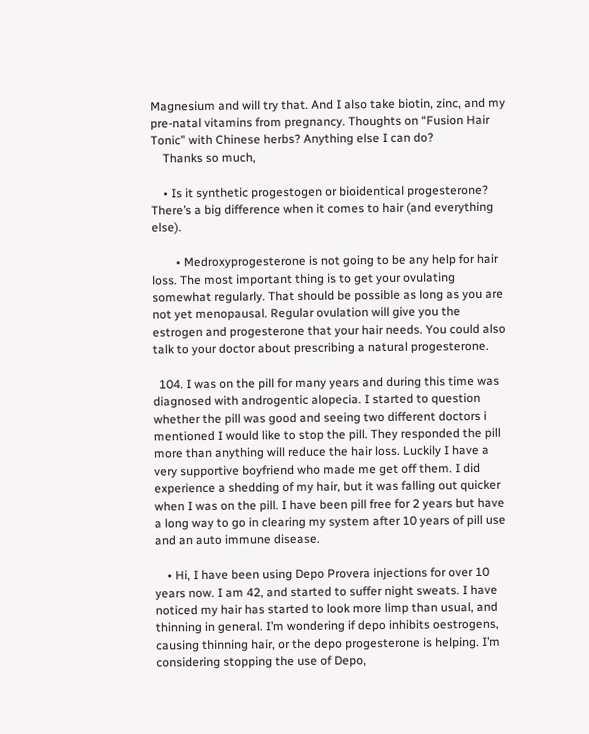Magnesium and will try that. And I also take biotin, zinc, and my pre-natal vitamins from pregnancy. Thoughts on “Fusion Hair Tonic” with Chinese herbs? Anything else I can do?
    Thanks so much,

    • Is it synthetic progestogen or bioidentical progesterone? There’s a big difference when it comes to hair (and everything else).

        • Medroxyprogesterone is not going to be any help for hair loss. The most important thing is to get your ovulating somewhat regularly. That should be possible as long as you are not yet menopausal. Regular ovulation will give you the estrogen and progesterone that your hair needs. You could also talk to your doctor about prescribing a natural progesterone.

  104. I was on the pill for many years and during this time was diagnosed with androgentic alopecia. I started to question whether the pill was good and seeing two different doctors i mentioned I would like to stop the pill. They responded the pill more than anything will reduce the hair loss. Luckily I have a very supportive boyfriend who made me get off them. I did experience a shedding of my hair, but it was falling out quicker when I was on the pill. I have been pill free for 2 years but have a long way to go in clearing my system after 10 years of pill use and an auto immune disease.

    • Hi, I have been using Depo Provera injections for over 10 years now. I am 42, and started to suffer night sweats. I have noticed my hair has started to look more limp than usual, and thinning in general. I’m wondering if depo inhibits oestrogens, causing thinning hair, or the depo progesterone is helping. I’m considering stopping the use of Depo,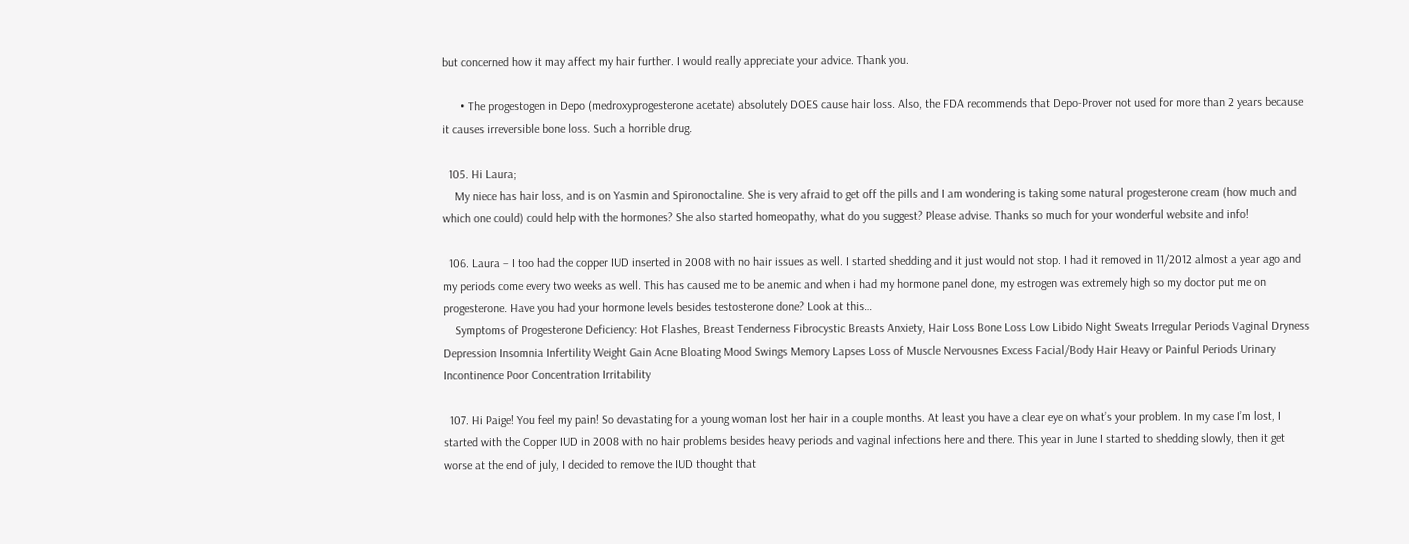but concerned how it may affect my hair further. I would really appreciate your advice. Thank you.

      • The progestogen in Depo (medroxyprogesterone acetate) absolutely DOES cause hair loss. Also, the FDA recommends that Depo-Prover not used for more than 2 years because it causes irreversible bone loss. Such a horrible drug.

  105. Hi Laura;
    My niece has hair loss, and is on Yasmin and Spironoctaline. She is very afraid to get off the pills and I am wondering is taking some natural progesterone cream (how much and which one could) could help with the hormones? She also started homeopathy, what do you suggest? Please advise. Thanks so much for your wonderful website and info!

  106. Laura – I too had the copper IUD inserted in 2008 with no hair issues as well. I started shedding and it just would not stop. I had it removed in 11/2012 almost a year ago and my periods come every two weeks as well. This has caused me to be anemic and when i had my hormone panel done, my estrogen was extremely high so my doctor put me on progesterone. Have you had your hormone levels besides testosterone done? Look at this…
    Symptoms of Progesterone Deficiency: Hot Flashes, Breast Tenderness Fibrocystic Breasts Anxiety, Hair Loss Bone Loss Low Libido Night Sweats Irregular Periods Vaginal Dryness Depression Insomnia Infertility Weight Gain Acne Bloating Mood Swings Memory Lapses Loss of Muscle Nervousnes Excess Facial/Body Hair Heavy or Painful Periods Urinary Incontinence Poor Concentration Irritability

  107. Hi Paige! You feel my pain! So devastating for a young woman lost her hair in a couple months. At least you have a clear eye on what’s your problem. In my case I’m lost, I started with the Copper IUD in 2008 with no hair problems besides heavy periods and vaginal infections here and there. This year in June I started to shedding slowly, then it get worse at the end of july, I decided to remove the IUD thought that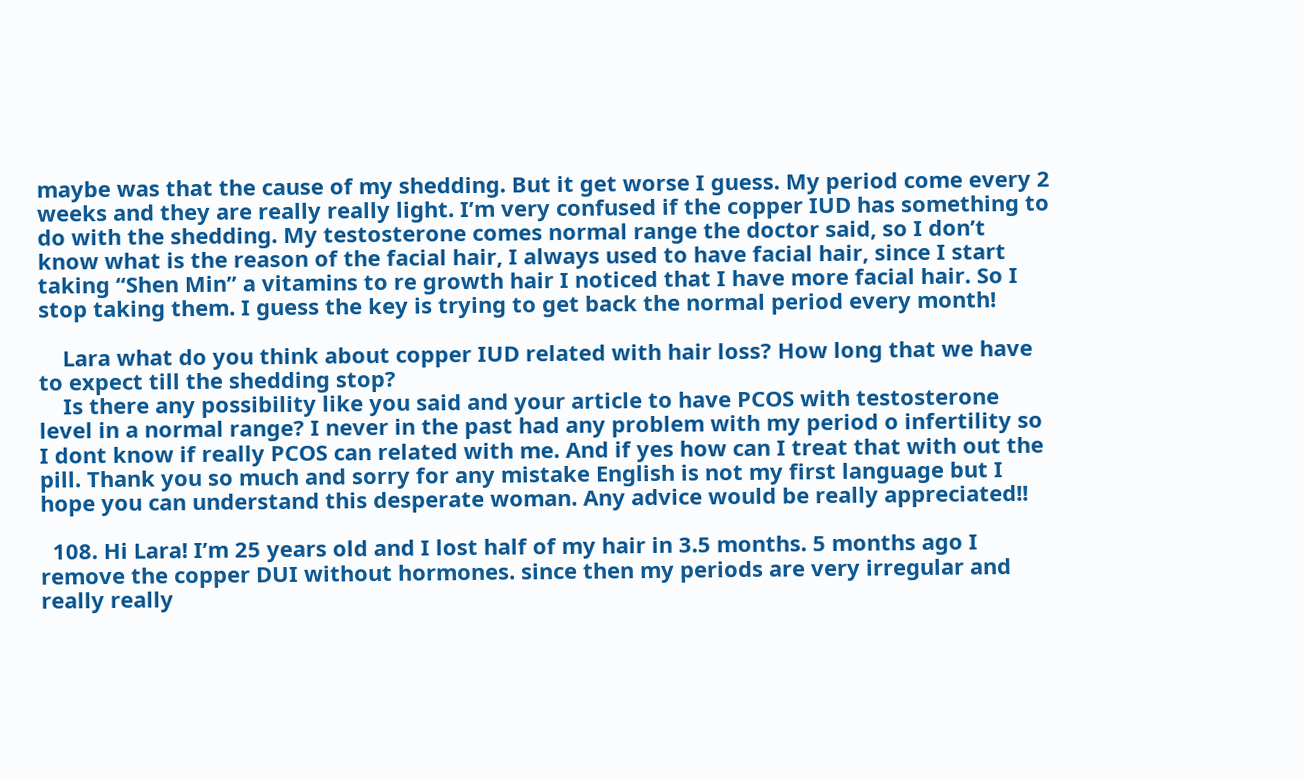maybe was that the cause of my shedding. But it get worse I guess. My period come every 2 weeks and they are really really light. I’m very confused if the copper IUD has something to do with the shedding. My testosterone comes normal range the doctor said, so I don’t know what is the reason of the facial hair, I always used to have facial hair, since I start taking “Shen Min” a vitamins to re growth hair I noticed that I have more facial hair. So I stop taking them. I guess the key is trying to get back the normal period every month!

    Lara what do you think about copper IUD related with hair loss? How long that we have to expect till the shedding stop?
    Is there any possibility like you said and your article to have PCOS with testosterone level in a normal range? I never in the past had any problem with my period o infertility so I dont know if really PCOS can related with me. And if yes how can I treat that with out the pill. Thank you so much and sorry for any mistake English is not my first language but I hope you can understand this desperate woman. Any advice would be really appreciated!!

  108. Hi Lara! I’m 25 years old and I lost half of my hair in 3.5 months. 5 months ago I remove the copper DUI without hormones. since then my periods are very irregular and really really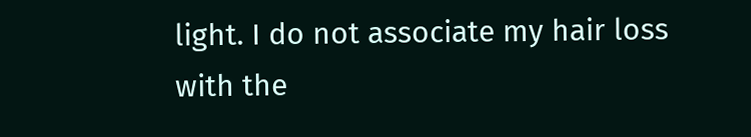light. I do not associate my hair loss with the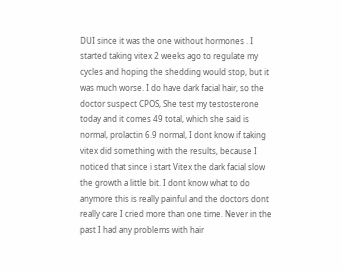DUI since it was the one without hormones . I started taking vitex 2 weeks ago to regulate my cycles and hoping the shedding would stop, but it was much worse. I do have dark facial hair, so the doctor suspect CPOS, She test my testosterone today and it comes 49 total, which she said is normal, prolactin 6.9 normal, I dont know if taking vitex did something with the results, because I noticed that since i start Vitex the dark facial slow the growth a little bit. I dont know what to do anymore this is really painful and the doctors dont really care I cried more than one time. Never in the past I had any problems with hair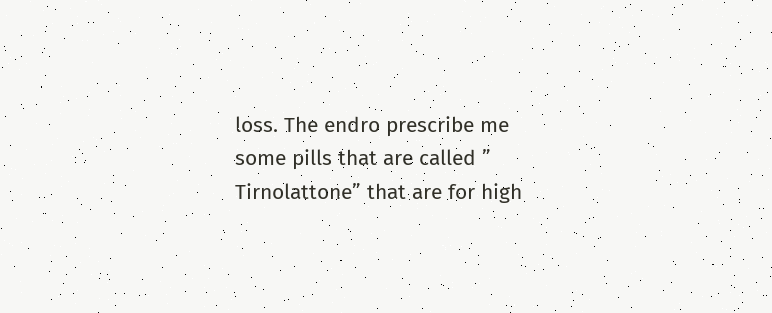loss. The endro prescribe me some pills that are called ” Tirnolattone” that are for high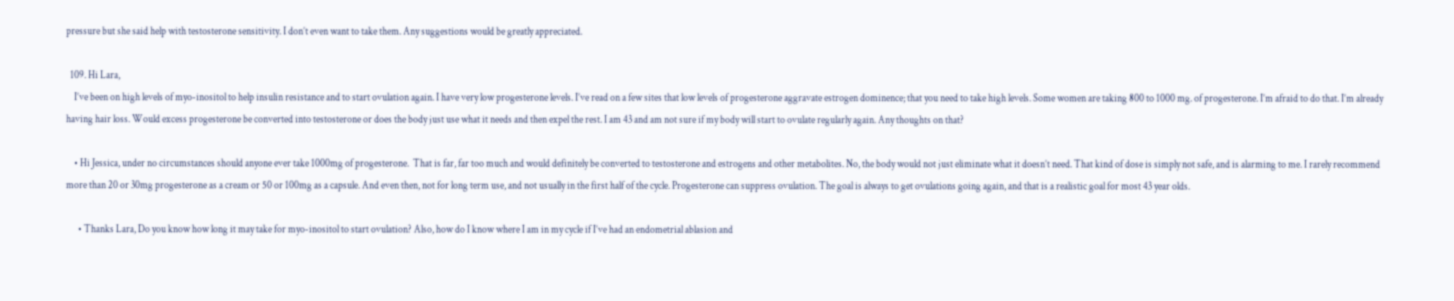pressure but she said help with testosterone sensitivity. I don’t even want to take them. Any suggestions would be greatly appreciated.

  109. Hi Lara,
    I’ve been on high levels of myo-inositol to help insulin resistance and to start ovulation again. I have very low progesterone levels. I’ve read on a few sites that low levels of progesterone aggravate estrogen dominence; that you need to take high levels. Some women are taking 800 to 1000 mg. of progesterone. I’m afraid to do that. I’m already having hair loss. Would excess progesterone be converted into testosterone or does the body just use what it needs and then expel the rest. I am 43 and am not sure if my body will start to ovulate regularly again. Any thoughts on that?

    • Hi Jessica, under no circumstances should anyone ever take 1000mg of progesterone.  That is far, far too much and would definitely be converted to testosterone and estrogens and other metabolites. No, the body would not just eliminate what it doesn’t need. That kind of dose is simply not safe, and is alarming to me. I rarely recommend more than 20 or 30mg progesterone as a cream or 50 or 100mg as a capsule. And even then, not for long term use, and not usually in the first half of the cycle. Progesterone can suppress ovulation. The goal is always to get ovulations going again, and that is a realistic goal for most 43 year olds.

      • Thanks Lara, Do you know how long it may take for myo-inositol to start ovulation? Also, how do I know where I am in my cycle if I’ve had an endometrial ablasion and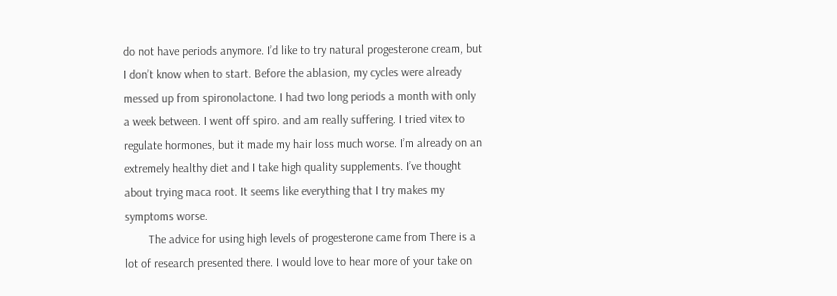do not have periods anymore. I’d like to try natural progesterone cream, but I don’t know when to start. Before the ablasion, my cycles were already messed up from spironolactone. I had two long periods a month with only a week between. I went off spiro. and am really suffering. I tried vitex to regulate hormones, but it made my hair loss much worse. I’m already on an extremely healthy diet and I take high quality supplements. I’ve thought about trying maca root. It seems like everything that I try makes my symptoms worse.
        The advice for using high levels of progesterone came from There is a lot of research presented there. I would love to hear more of your take on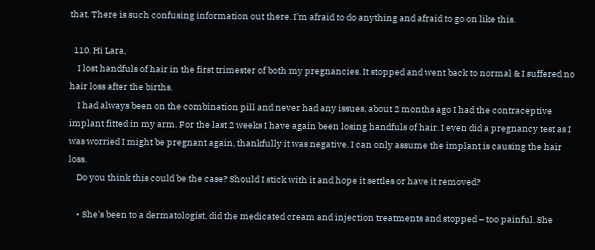that. There is such confusing information out there. I’m afraid to do anything and afraid to go on like this.

  110. Hi Lara,
    I lost handfuls of hair in the first trimester of both my pregnancies. It stopped and went back to normal & I suffered no hair loss after the births.
    I had always been on the combination pill and never had any issues, about 2 months ago I had the contraceptive implant fitted in my arm. For the last 2 weeks I have again been losing handfuls of hair. I even did a pregnancy test as I was worried I might be pregnant again, thankfully it was negative. I can only assume the implant is causing the hair loss.
    Do you think this could be the case? Should I stick with it and hope it settles or have it removed?

    • She’s been to a dermatologist, did the medicated cream and injection treatments and stopped – too painful. She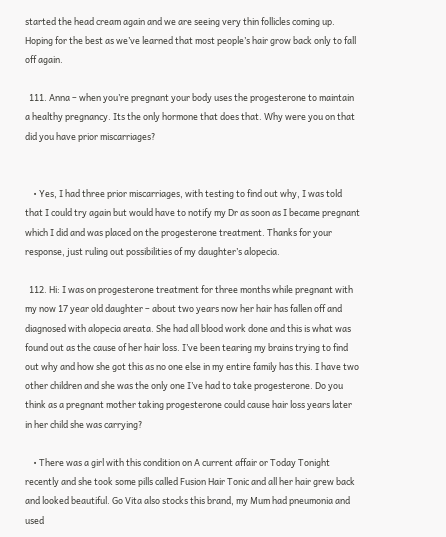started the head cream again and we are seeing very thin follicles coming up. Hoping for the best as we’ve learned that most people’s hair grow back only to fall off again.

  111. Anna – when you’re pregnant your body uses the progesterone to maintain a healthy pregnancy. Its the only hormone that does that. Why were you on that did you have prior miscarriages?


    • Yes, I had three prior miscarriages, with testing to find out why, I was told that I could try again but would have to notify my Dr as soon as I became pregnant which I did and was placed on the progesterone treatment. Thanks for your response, just ruling out possibilities of my daughter’s alopecia.

  112. Hi: I was on progesterone treatment for three months while pregnant with my now 17 year old daughter – about two years now her hair has fallen off and diagnosed with alopecia areata. She had all blood work done and this is what was found out as the cause of her hair loss. I’ve been tearing my brains trying to find out why and how she got this as no one else in my entire family has this. I have two other children and she was the only one I’ve had to take progesterone. Do you think as a pregnant mother taking progesterone could cause hair loss years later in her child she was carrying?

    • There was a girl with this condition on A current affair or Today Tonight recently and she took some pills called Fusion Hair Tonic and all her hair grew back and looked beautiful. Go Vita also stocks this brand, my Mum had pneumonia and used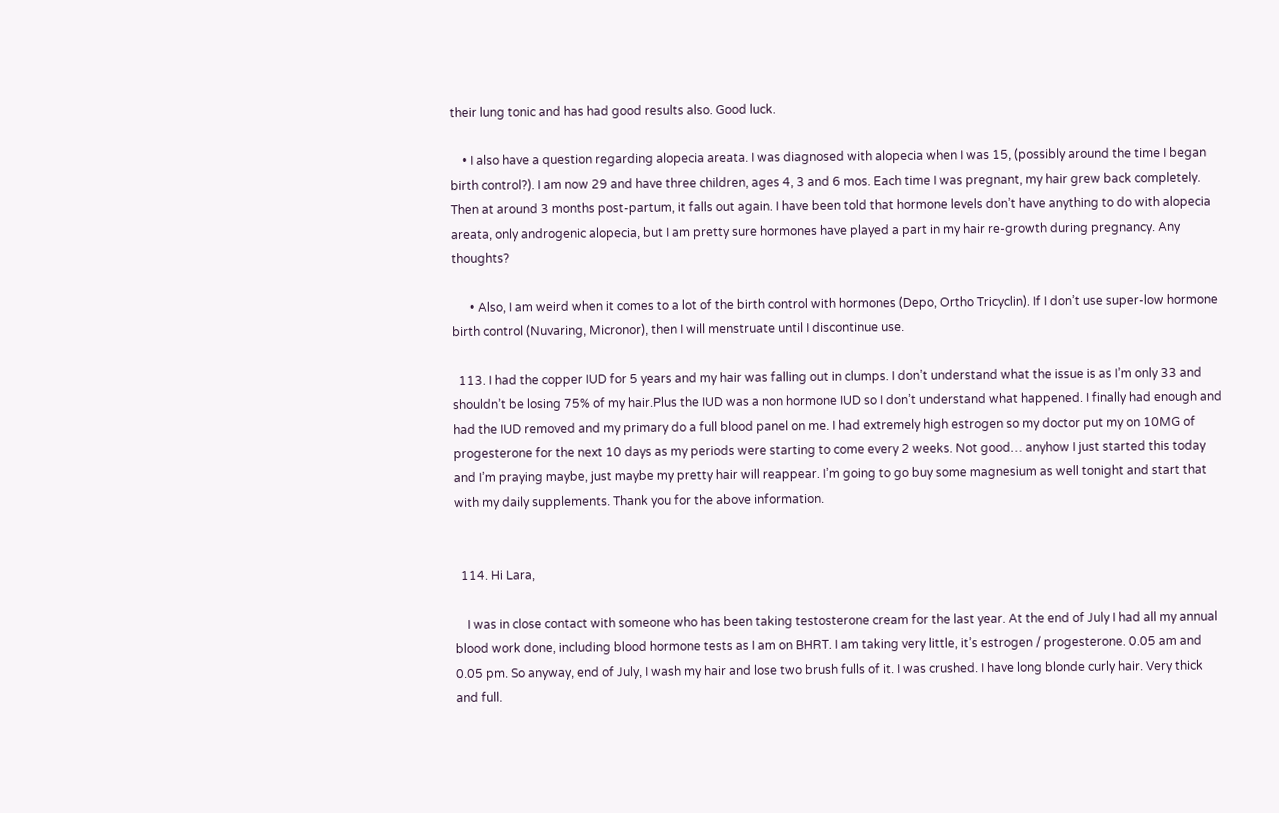their lung tonic and has had good results also. Good luck.

    • I also have a question regarding alopecia areata. I was diagnosed with alopecia when I was 15, (possibly around the time I began birth control?). I am now 29 and have three children, ages 4, 3 and 6 mos. Each time I was pregnant, my hair grew back completely. Then at around 3 months post-partum, it falls out again. I have been told that hormone levels don’t have anything to do with alopecia areata, only androgenic alopecia, but I am pretty sure hormones have played a part in my hair re-growth during pregnancy. Any thoughts?

      • Also, I am weird when it comes to a lot of the birth control with hormones (Depo, Ortho Tricyclin). If I don’t use super-low hormone birth control (Nuvaring, Micronor), then I will menstruate until I discontinue use.

  113. I had the copper IUD for 5 years and my hair was falling out in clumps. I don’t understand what the issue is as I’m only 33 and shouldn’t be losing 75% of my hair.Plus the IUD was a non hormone IUD so I don’t understand what happened. I finally had enough and had the IUD removed and my primary do a full blood panel on me. I had extremely high estrogen so my doctor put my on 10MG of progesterone for the next 10 days as my periods were starting to come every 2 weeks. Not good… anyhow I just started this today and I’m praying maybe, just maybe my pretty hair will reappear. I’m going to go buy some magnesium as well tonight and start that with my daily supplements. Thank you for the above information.


  114. Hi Lara,

    I was in close contact with someone who has been taking testosterone cream for the last year. At the end of July I had all my annual blood work done, including blood hormone tests as I am on BHRT. I am taking very little, it’s estrogen / progesterone. 0.05 am and 0.05 pm. So anyway, end of July, I wash my hair and lose two brush fulls of it. I was crushed. I have long blonde curly hair. Very thick and full.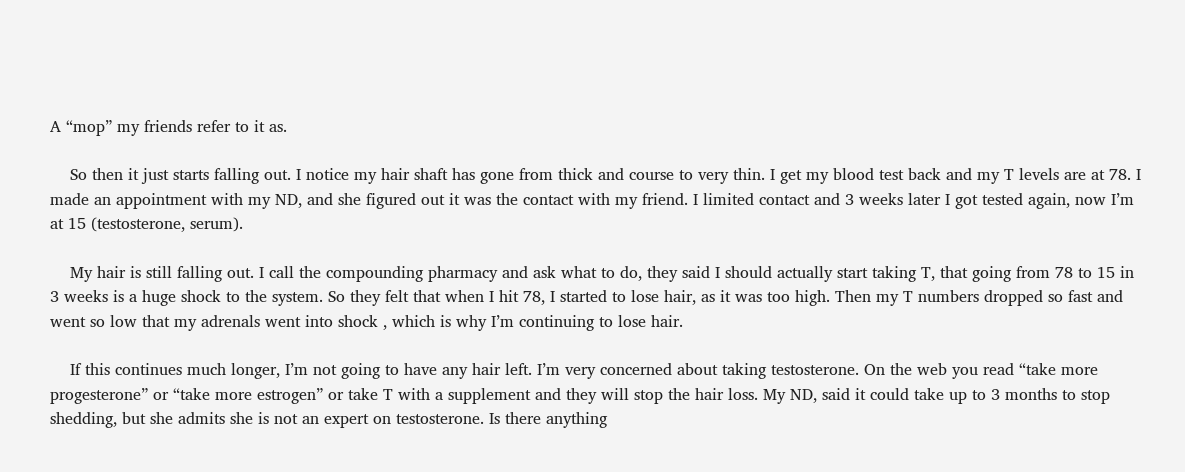A “mop” my friends refer to it as.

    So then it just starts falling out. I notice my hair shaft has gone from thick and course to very thin. I get my blood test back and my T levels are at 78. I made an appointment with my ND, and she figured out it was the contact with my friend. I limited contact and 3 weeks later I got tested again, now I’m at 15 (testosterone, serum).

    My hair is still falling out. I call the compounding pharmacy and ask what to do, they said I should actually start taking T, that going from 78 to 15 in 3 weeks is a huge shock to the system. So they felt that when I hit 78, I started to lose hair, as it was too high. Then my T numbers dropped so fast and went so low that my adrenals went into shock , which is why I’m continuing to lose hair.

    If this continues much longer, I’m not going to have any hair left. I’m very concerned about taking testosterone. On the web you read “take more progesterone” or “take more estrogen” or take T with a supplement and they will stop the hair loss. My ND, said it could take up to 3 months to stop shedding, but she admits she is not an expert on testosterone. Is there anything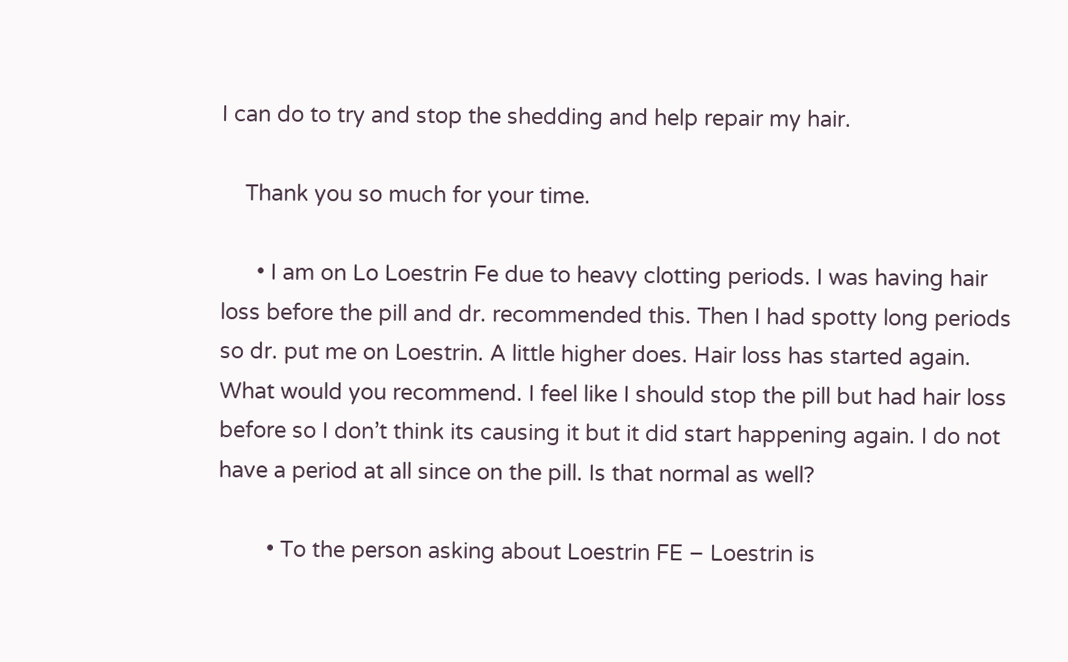I can do to try and stop the shedding and help repair my hair.

    Thank you so much for your time.

      • I am on Lo Loestrin Fe due to heavy clotting periods. I was having hair loss before the pill and dr. recommended this. Then I had spotty long periods so dr. put me on Loestrin. A little higher does. Hair loss has started again. What would you recommend. I feel like I should stop the pill but had hair loss before so I don’t think its causing it but it did start happening again. I do not have a period at all since on the pill. Is that normal as well?

        • To the person asking about Loestrin FE – Loestrin is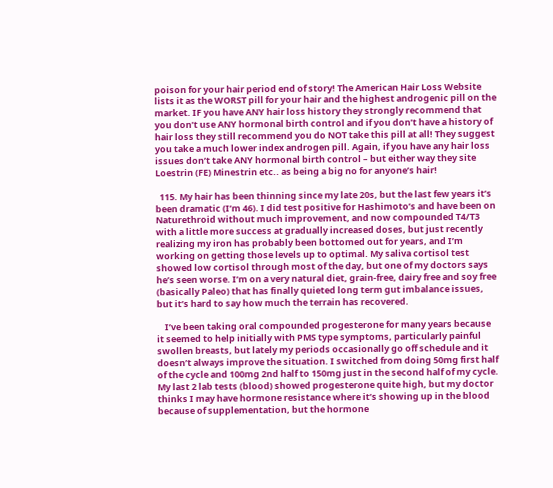poison for your hair period end of story! The American Hair Loss Website lists it as the WORST pill for your hair and the highest androgenic pill on the market. IF you have ANY hair loss history they strongly recommend that you don’t use ANY hormonal birth control and if you don’t have a history of hair loss they still recommend you do NOT take this pill at all! They suggest you take a much lower index androgen pill. Again, if you have any hair loss issues don’t take ANY hormonal birth control – but either way they site Loestrin (FE) Minestrin etc.. as being a big no for anyone’s hair!

  115. My hair has been thinning since my late 20s, but the last few years it’s been dramatic (I’m 46). I did test positive for Hashimoto’s and have been on Naturethroid without much improvement, and now compounded T4/T3 with a little more success at gradually increased doses, but just recently realizing my iron has probably been bottomed out for years, and I’m working on getting those levels up to optimal. My saliva cortisol test showed low cortisol through most of the day, but one of my doctors says he’s seen worse. I’m on a very natural diet, grain-free, dairy free and soy free (basically Paleo) that has finally quieted long term gut imbalance issues, but it’s hard to say how much the terrain has recovered.

    I’ve been taking oral compounded progesterone for many years because it seemed to help initially with PMS type symptoms, particularly painful swollen breasts, but lately my periods occasionally go off schedule and it doesn’t always improve the situation. I switched from doing 50mg first half of the cycle and 100mg 2nd half to 150mg just in the second half of my cycle. My last 2 lab tests (blood) showed progesterone quite high, but my doctor thinks I may have hormone resistance where it’s showing up in the blood because of supplementation, but the hormone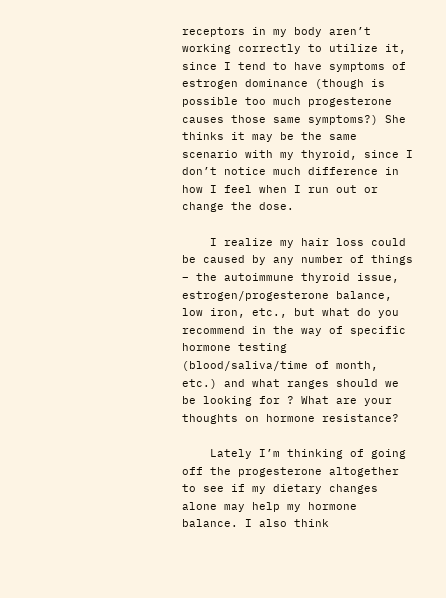receptors in my body aren’t working correctly to utilize it, since I tend to have symptoms of estrogen dominance (though is possible too much progesterone causes those same symptoms?) She thinks it may be the same scenario with my thyroid, since I don’t notice much difference in how I feel when I run out or change the dose.

    I realize my hair loss could be caused by any number of things – the autoimmune thyroid issue, estrogen/progesterone balance, low iron, etc., but what do you recommend in the way of specific hormone testing (blood/saliva/time of month, etc.) and what ranges should we be looking for ? What are your thoughts on hormone resistance?

    Lately I’m thinking of going off the progesterone altogether to see if my dietary changes alone may help my hormone balance. I also think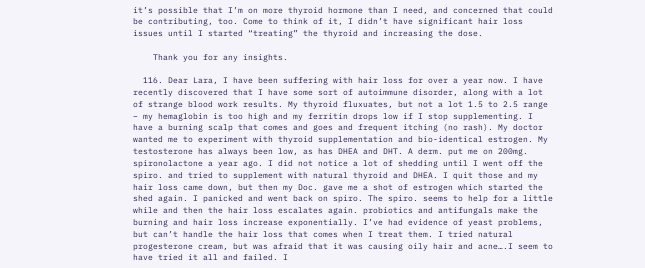it’s possible that I’m on more thyroid hormone than I need, and concerned that could be contributing, too. Come to think of it, I didn’t have significant hair loss issues until I started “treating” the thyroid and increasing the dose.

    Thank you for any insights.

  116. Dear Lara, I have been suffering with hair loss for over a year now. I have recently discovered that I have some sort of autoimmune disorder, along with a lot of strange blood work results. My thyroid fluxuates, but not a lot 1.5 to 2.5 range – my hemaglobin is too high and my ferritin drops low if I stop supplementing. I have a burning scalp that comes and goes and frequent itching (no rash). My doctor wanted me to experiment with thyroid supplementation and bio-identical estrogen. My testosterone has always been low, as has DHEA and DHT. A derm. put me on 200mg. spironolactone a year ago. I did not notice a lot of shedding until I went off the spiro. and tried to supplement with natural thyroid and DHEA. I quit those and my hair loss came down, but then my Doc. gave me a shot of estrogen which started the shed again. I panicked and went back on spiro. The spiro. seems to help for a little while and then the hair loss escalates again. probiotics and antifungals make the burning and hair loss increase exponentially. I’ve had evidence of yeast problems, but can’t handle the hair loss that comes when I treat them. I tried natural progesterone cream, but was afraid that it was causing oily hair and acne….I seem to have tried it all and failed. I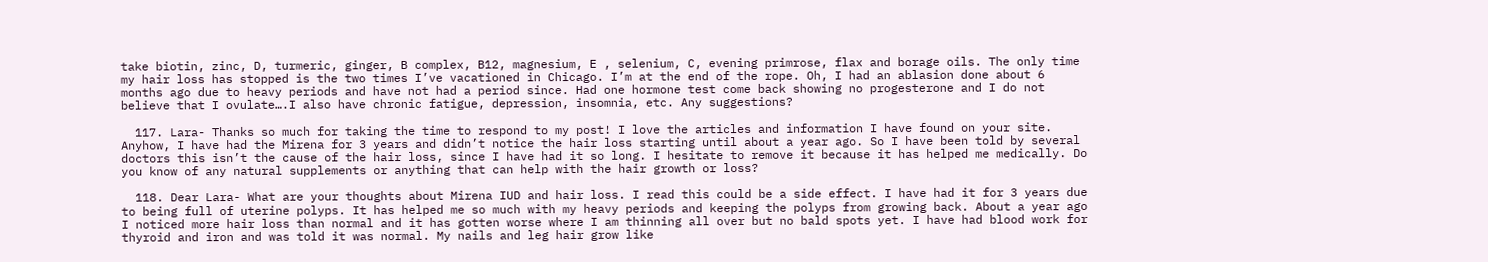take biotin, zinc, D, turmeric, ginger, B complex, B12, magnesium, E , selenium, C, evening primrose, flax and borage oils. The only time my hair loss has stopped is the two times I’ve vacationed in Chicago. I’m at the end of the rope. Oh, I had an ablasion done about 6 months ago due to heavy periods and have not had a period since. Had one hormone test come back showing no progesterone and I do not believe that I ovulate….I also have chronic fatigue, depression, insomnia, etc. Any suggestions?

  117. Lara- Thanks so much for taking the time to respond to my post! I love the articles and information I have found on your site. Anyhow, I have had the Mirena for 3 years and didn’t notice the hair loss starting until about a year ago. So I have been told by several doctors this isn’t the cause of the hair loss, since I have had it so long. I hesitate to remove it because it has helped me medically. Do you know of any natural supplements or anything that can help with the hair growth or loss?

  118. Dear Lara- What are your thoughts about Mirena IUD and hair loss. I read this could be a side effect. I have had it for 3 years due to being full of uterine polyps. It has helped me so much with my heavy periods and keeping the polyps from growing back. About a year ago I noticed more hair loss than normal and it has gotten worse where I am thinning all over but no bald spots yet. I have had blood work for thyroid and iron and was told it was normal. My nails and leg hair grow like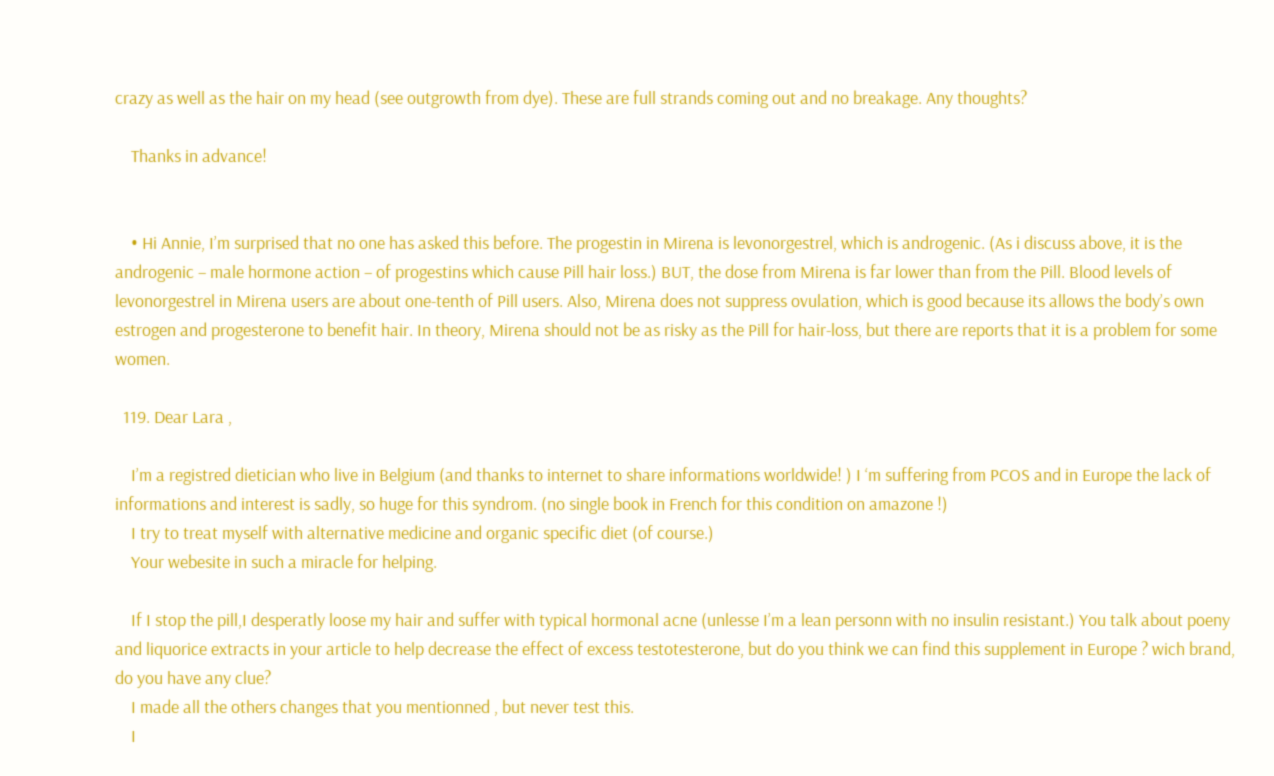crazy as well as the hair on my head (see outgrowth from dye). These are full strands coming out and no breakage. Any thoughts?

    Thanks in advance!


    • Hi Annie, I’m surprised that no one has asked this before. The progestin in Mirena is levonorgestrel, which is androgenic. (As i discuss above, it is the androgenic – male hormone action – of progestins which cause Pill hair loss.) BUT, the dose from Mirena is far lower than from the Pill. Blood levels of levonorgestrel in Mirena users are about one-tenth of Pill users. Also, Mirena does not suppress ovulation, which is good because its allows the body’s own estrogen and progesterone to benefit hair. In theory, Mirena should not be as risky as the Pill for hair-loss, but there are reports that it is a problem for some women.

  119. Dear Lara ,

    I’m a registred dietician who live in Belgium (and thanks to internet to share informations worldwide! ) I ‘m suffering from PCOS and in Europe the lack of informations and interest is sadly, so huge for this syndrom. (no single book in French for this condition on amazone !)
    I try to treat myself with alternative medicine and organic specific diet (of course.)
    Your webesite in such a miracle for helping.

    If I stop the pill,I desperatly loose my hair and suffer with typical hormonal acne (unlesse I’m a lean personn with no insulin resistant.) You talk about poeny and liquorice extracts in your article to help decrease the effect of excess testotesterone, but do you think we can find this supplement in Europe ? wich brand, do you have any clue?
    I made all the others changes that you mentionned , but never test this.
    I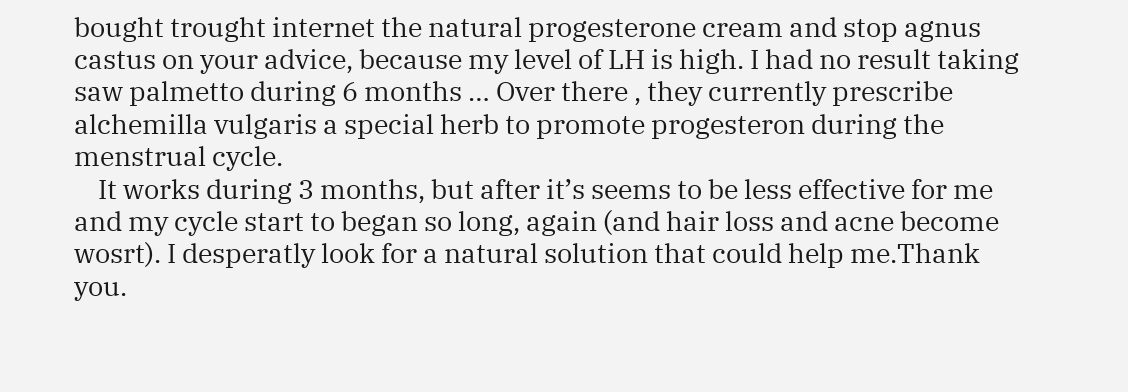bought trought internet the natural progesterone cream and stop agnus castus on your advice, because my level of LH is high. I had no result taking saw palmetto during 6 months … Over there , they currently prescribe alchemilla vulgaris a special herb to promote progesteron during the menstrual cycle.
    It works during 3 months, but after it’s seems to be less effective for me and my cycle start to began so long, again (and hair loss and acne become wosrt). I desperatly look for a natural solution that could help me.Thank you.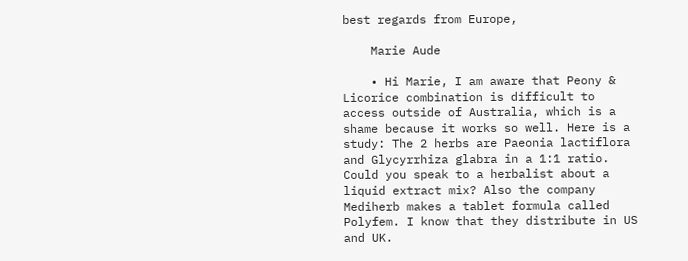best regards from Europe,

    Marie Aude

    • Hi Marie, I am aware that Peony & Licorice combination is difficult to access outside of Australia, which is a shame because it works so well. Here is a study: The 2 herbs are Paeonia lactiflora and Glycyrrhiza glabra in a 1:1 ratio. Could you speak to a herbalist about a liquid extract mix? Also the company Mediherb makes a tablet formula called Polyfem. I know that they distribute in US and UK.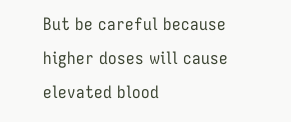But be careful because higher doses will cause elevated blood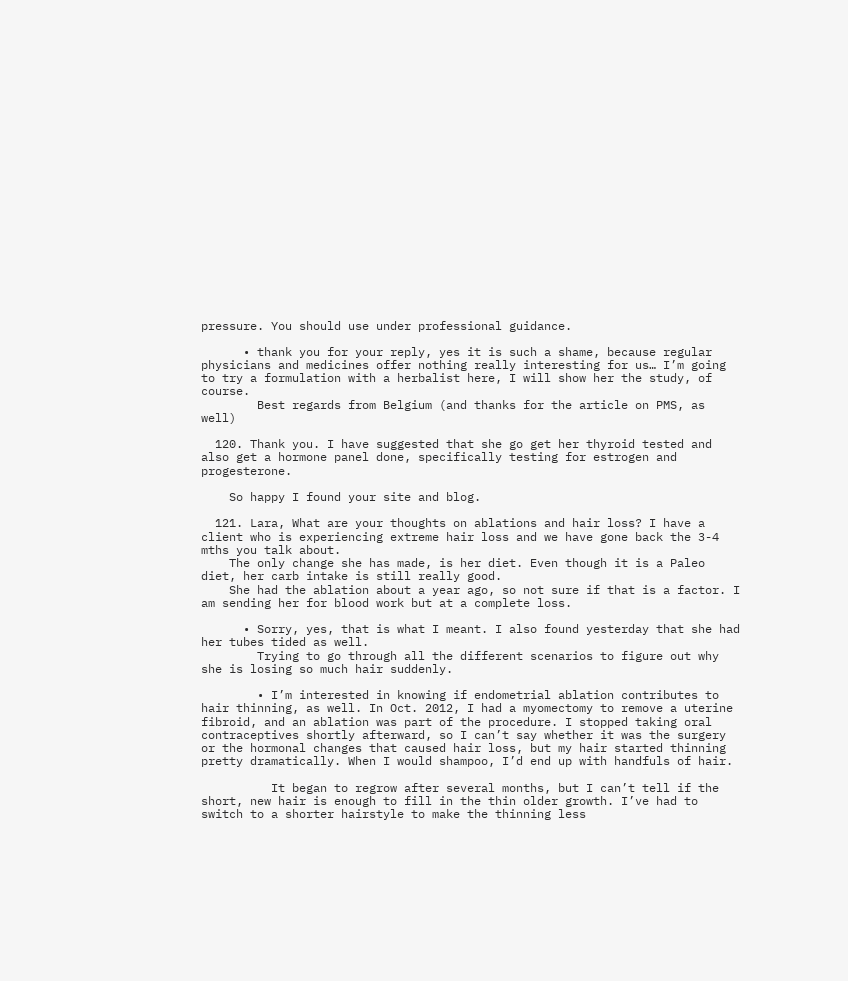pressure. You should use under professional guidance.

      • thank you for your reply, yes it is such a shame, because regular physicians and medicines offer nothing really interesting for us… I’m going to try a formulation with a herbalist here, I will show her the study, of course.
        Best regards from Belgium (and thanks for the article on PMS, as well)

  120. Thank you. I have suggested that she go get her thyroid tested and also get a hormone panel done, specifically testing for estrogen and progesterone.

    So happy I found your site and blog.

  121. Lara, What are your thoughts on ablations and hair loss? I have a client who is experiencing extreme hair loss and we have gone back the 3-4 mths you talk about.
    The only change she has made, is her diet. Even though it is a Paleo diet, her carb intake is still really good.
    She had the ablation about a year ago, so not sure if that is a factor. I am sending her for blood work but at a complete loss.

      • Sorry, yes, that is what I meant. I also found yesterday that she had her tubes tided as well.
        Trying to go through all the different scenarios to figure out why she is losing so much hair suddenly.

        • I’m interested in knowing if endometrial ablation contributes to hair thinning, as well. In Oct. 2012, I had a myomectomy to remove a uterine fibroid, and an ablation was part of the procedure. I stopped taking oral contraceptives shortly afterward, so I can’t say whether it was the surgery or the hormonal changes that caused hair loss, but my hair started thinning pretty dramatically. When I would shampoo, I’d end up with handfuls of hair.

          It began to regrow after several months, but I can’t tell if the short, new hair is enough to fill in the thin older growth. I’ve had to switch to a shorter hairstyle to make the thinning less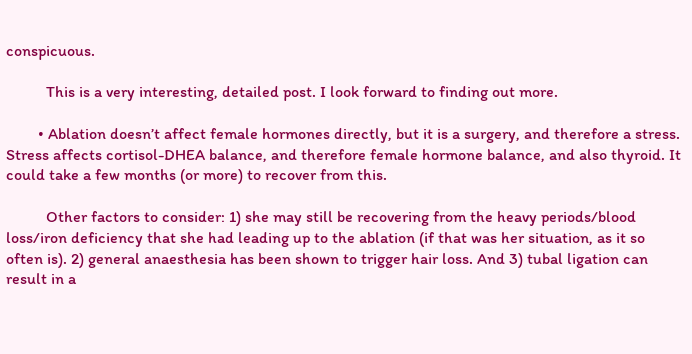conspicuous.

          This is a very interesting, detailed post. I look forward to finding out more.

        • Ablation doesn’t affect female hormones directly, but it is a surgery, and therefore a stress. Stress affects cortisol-DHEA balance, and therefore female hormone balance, and also thyroid. It could take a few months (or more) to recover from this.

          Other factors to consider: 1) she may still be recovering from the heavy periods/blood loss/iron deficiency that she had leading up to the ablation (if that was her situation, as it so often is). 2) general anaesthesia has been shown to trigger hair loss. And 3) tubal ligation can result in a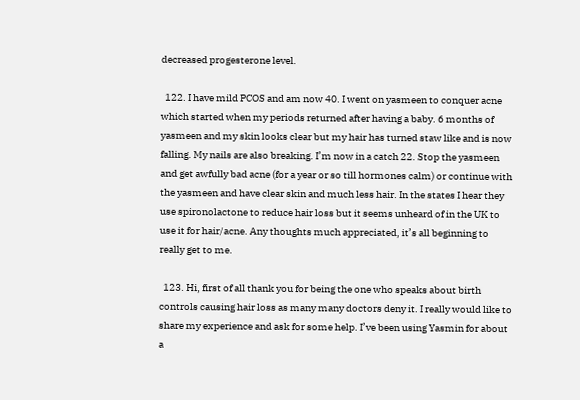decreased progesterone level.

  122. I have mild PCOS and am now 40. I went on yasmeen to conquer acne which started when my periods returned after having a baby. 6 months of yasmeen and my skin looks clear but my hair has turned staw like and is now falling. My nails are also breaking. I’m now in a catch 22. Stop the yasmeen and get awfully bad acne (for a year or so till hormones calm) or continue with the yasmeen and have clear skin and much less hair. In the states I hear they use spironolactone to reduce hair loss but it seems unheard of in the UK to use it for hair/acne. Any thoughts much appreciated, it’s all beginning to really get to me.

  123. Hi, first of all thank you for being the one who speaks about birth controls causing hair loss as many many doctors deny it. I really would like to share my experience and ask for some help. I’ve been using Yasmin for about a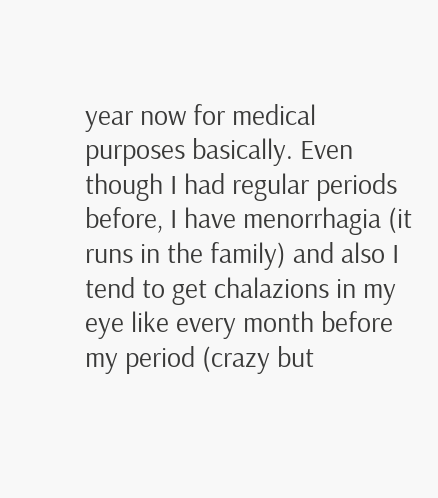year now for medical purposes basically. Even though I had regular periods before, I have menorrhagia (it runs in the family) and also I tend to get chalazions in my eye like every month before my period (crazy but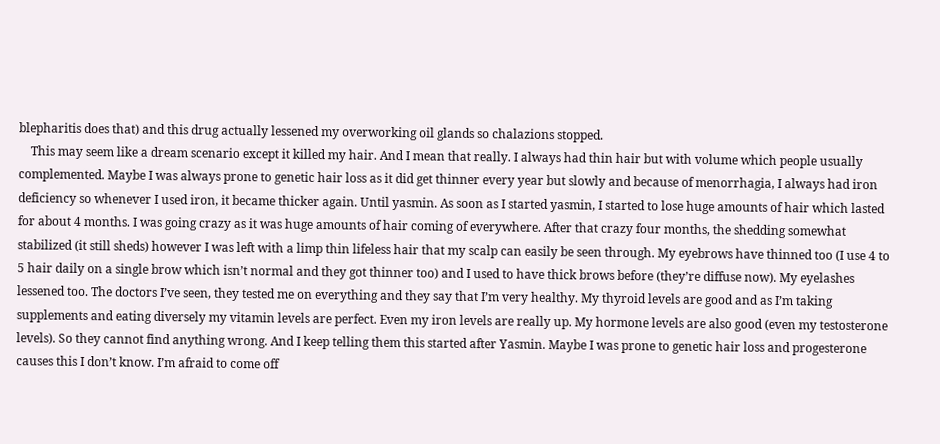blepharitis does that) and this drug actually lessened my overworking oil glands so chalazions stopped.
    This may seem like a dream scenario except it killed my hair. And I mean that really. I always had thin hair but with volume which people usually complemented. Maybe I was always prone to genetic hair loss as it did get thinner every year but slowly and because of menorrhagia, I always had iron deficiency so whenever I used iron, it became thicker again. Until yasmin. As soon as I started yasmin, I started to lose huge amounts of hair which lasted for about 4 months. I was going crazy as it was huge amounts of hair coming of everywhere. After that crazy four months, the shedding somewhat stabilized (it still sheds) however I was left with a limp thin lifeless hair that my scalp can easily be seen through. My eyebrows have thinned too (I use 4 to 5 hair daily on a single brow which isn’t normal and they got thinner too) and I used to have thick brows before (they’re diffuse now). My eyelashes lessened too. The doctors I’ve seen, they tested me on everything and they say that I’m very healthy. My thyroid levels are good and as I’m taking supplements and eating diversely my vitamin levels are perfect. Even my iron levels are really up. My hormone levels are also good (even my testosterone levels). So they cannot find anything wrong. And I keep telling them this started after Yasmin. Maybe I was prone to genetic hair loss and progesterone causes this I don’t know. I’m afraid to come off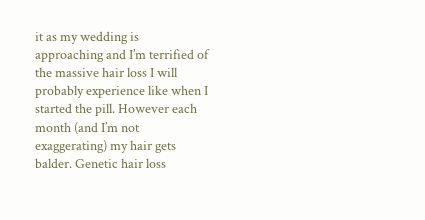it as my wedding is approaching and I’m terrified of the massive hair loss I will probably experience like when I started the pill. However each month (and I’m not exaggerating) my hair gets balder. Genetic hair loss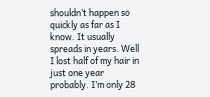shouldn’t happen so quickly as far as I know. It usually spreads in years. Well I lost half of my hair in just one year probably. I’m only 28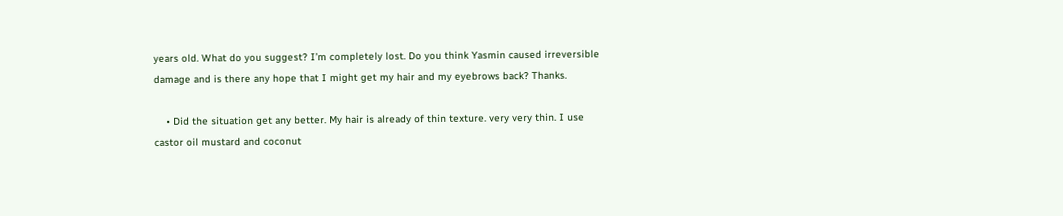years old. What do you suggest? I’m completely lost. Do you think Yasmin caused irreversible damage and is there any hope that I might get my hair and my eyebrows back? Thanks.

    • Did the situation get any better. My hair is already of thin texture. very very thin. I use castor oil mustard and coconut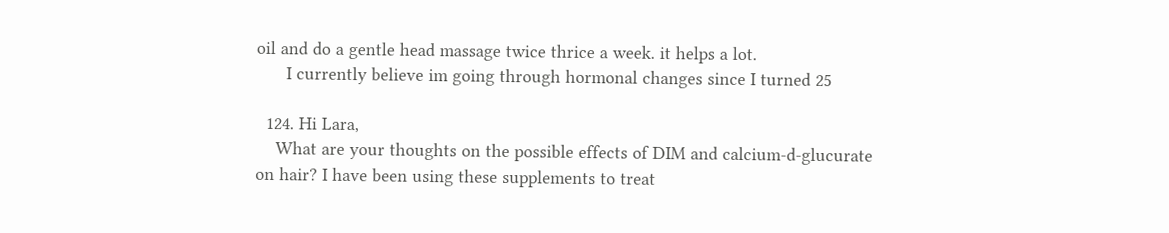oil and do a gentle head massage twice thrice a week. it helps a lot.
      I currently believe im going through hormonal changes since I turned 25

  124. Hi Lara,
    What are your thoughts on the possible effects of DIM and calcium-d-glucurate on hair? I have been using these supplements to treat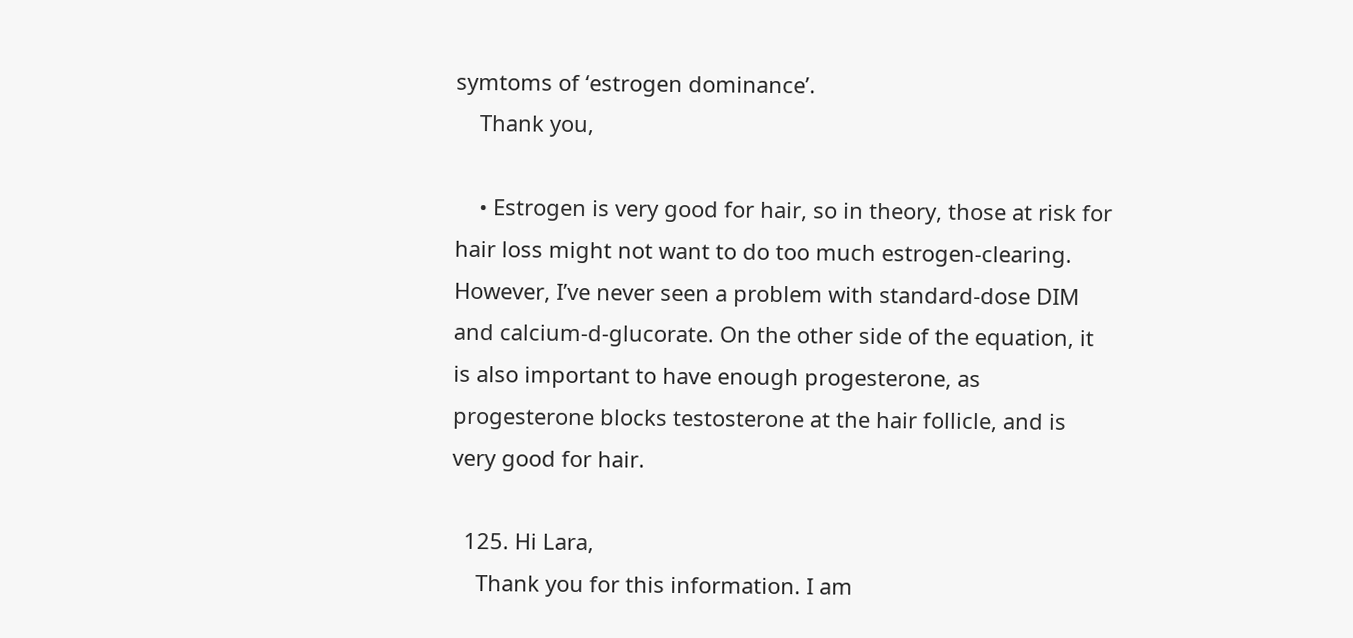symtoms of ‘estrogen dominance’.
    Thank you,

    • Estrogen is very good for hair, so in theory, those at risk for hair loss might not want to do too much estrogen-clearing. However, I’ve never seen a problem with standard-dose DIM and calcium-d-glucorate. On the other side of the equation, it is also important to have enough progesterone, as progesterone blocks testosterone at the hair follicle, and is very good for hair.

  125. Hi Lara,
    Thank you for this information. I am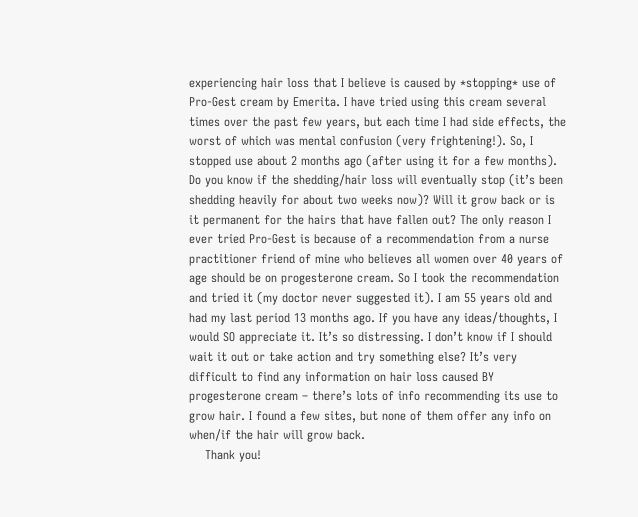experiencing hair loss that I believe is caused by *stopping* use of Pro-Gest cream by Emerita. I have tried using this cream several times over the past few years, but each time I had side effects, the worst of which was mental confusion (very frightening!). So, I stopped use about 2 months ago (after using it for a few months). Do you know if the shedding/hair loss will eventually stop (it’s been shedding heavily for about two weeks now)? Will it grow back or is it permanent for the hairs that have fallen out? The only reason I ever tried Pro-Gest is because of a recommendation from a nurse practitioner friend of mine who believes all women over 40 years of age should be on progesterone cream. So I took the recommendation and tried it (my doctor never suggested it). I am 55 years old and had my last period 13 months ago. If you have any ideas/thoughts, I would SO appreciate it. It’s so distressing. I don’t know if I should wait it out or take action and try something else? It’s very difficult to find any information on hair loss caused BY progesterone cream – there’s lots of info recommending its use to grow hair. I found a few sites, but none of them offer any info on when/if the hair will grow back.
    Thank you!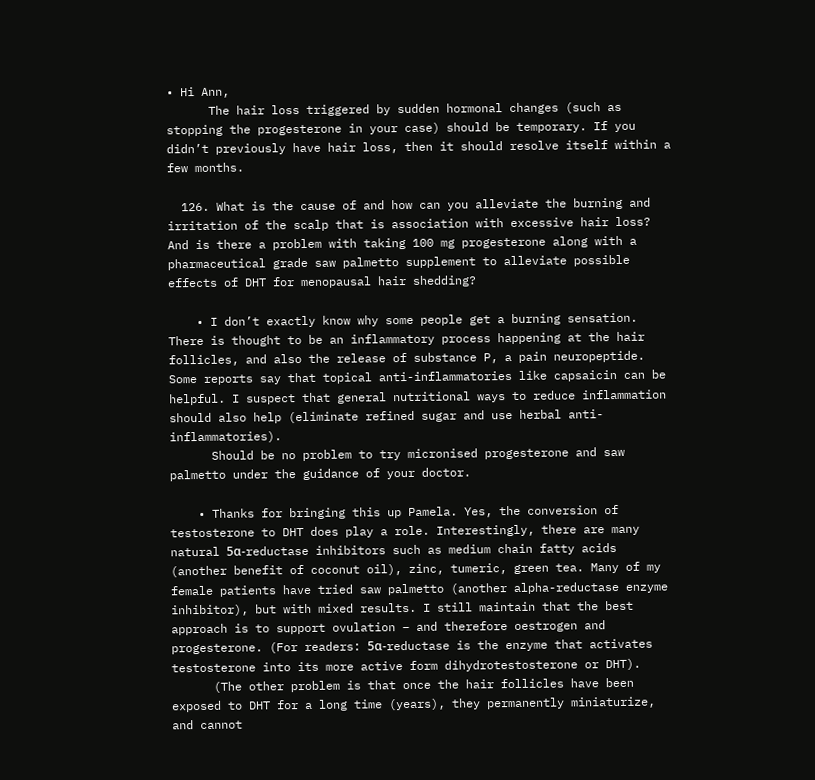• Hi Ann,
      The hair loss triggered by sudden hormonal changes (such as stopping the progesterone in your case) should be temporary. If you didn’t previously have hair loss, then it should resolve itself within a few months.

  126. What is the cause of and how can you alleviate the burning and irritation of the scalp that is association with excessive hair loss? And is there a problem with taking 100 mg progesterone along with a pharmaceutical grade saw palmetto supplement to alleviate possible effects of DHT for menopausal hair shedding?

    • I don’t exactly know why some people get a burning sensation. There is thought to be an inflammatory process happening at the hair follicles, and also the release of substance P, a pain neuropeptide. Some reports say that topical anti-inflammatories like capsaicin can be helpful. I suspect that general nutritional ways to reduce inflammation should also help (eliminate refined sugar and use herbal anti-inflammatories).
      Should be no problem to try micronised progesterone and saw palmetto under the guidance of your doctor.

    • Thanks for bringing this up Pamela. Yes, the conversion of testosterone to DHT does play a role. Interestingly, there are many natural 5α-reductase inhibitors such as medium chain fatty acids (another benefit of coconut oil), zinc, tumeric, green tea. Many of my female patients have tried saw palmetto (another alpha-reductase enzyme inhibitor), but with mixed results. I still maintain that the best approach is to support ovulation – and therefore oestrogen and progesterone. (For readers: 5α-reductase is the enzyme that activates testosterone into its more active form dihydrotestosterone or DHT).
      (The other problem is that once the hair follicles have been exposed to DHT for a long time (years), they permanently miniaturize, and cannot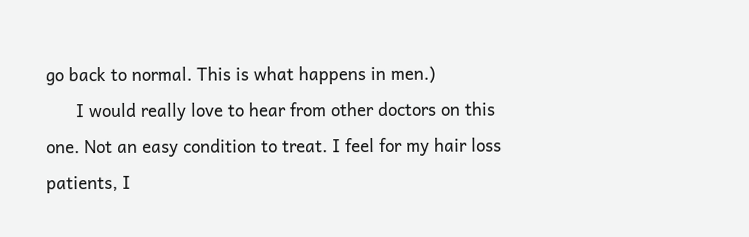go back to normal. This is what happens in men.)
      I would really love to hear from other doctors on this one. Not an easy condition to treat. I feel for my hair loss patients, I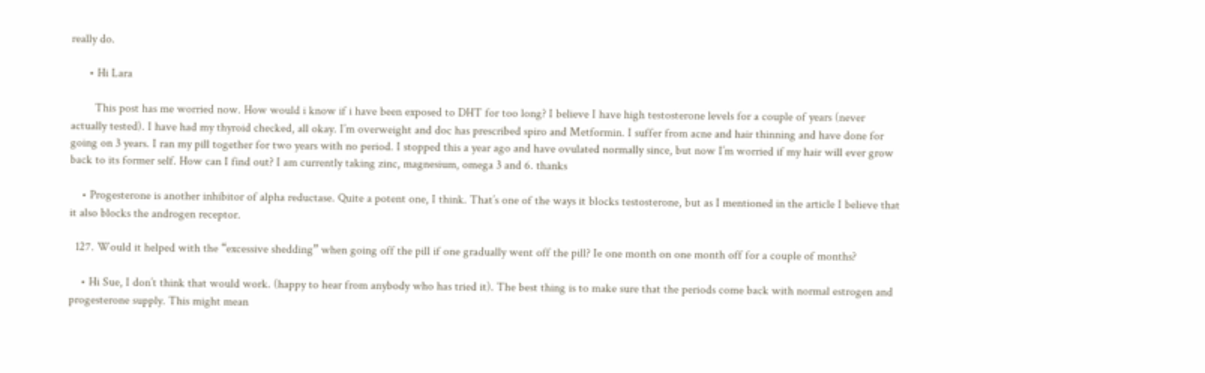really do.

      • Hi Lara

        This post has me worried now. How would i know if i have been exposed to DHT for too long? I believe I have high testosterone levels for a couple of years (never actually tested). I have had my thyroid checked, all okay. I’m overweight and doc has prescribed spiro and Metformin. I suffer from acne and hair thinning and have done for going on 3 years. I ran my pill together for two years with no period. I stopped this a year ago and have ovulated normally since, but now I’m worried if my hair will ever grow back to its former self. How can I find out? I am currently taking zinc, magnesium, omega 3 and 6. thanks

    • Progesterone is another inhibitor of alpha reductase. Quite a potent one, I think. That’s one of the ways it blocks testosterone, but as I mentioned in the article I believe that it also blocks the androgen receptor.

  127. Would it helped with the “excessive shedding” when going off the pill if one gradually went off the pill? Ie one month on one month off for a couple of months?

    • Hi Sue, I don’t think that would work. (happy to hear from anybody who has tried it). The best thing is to make sure that the periods come back with normal estrogen and progesterone supply. This might mean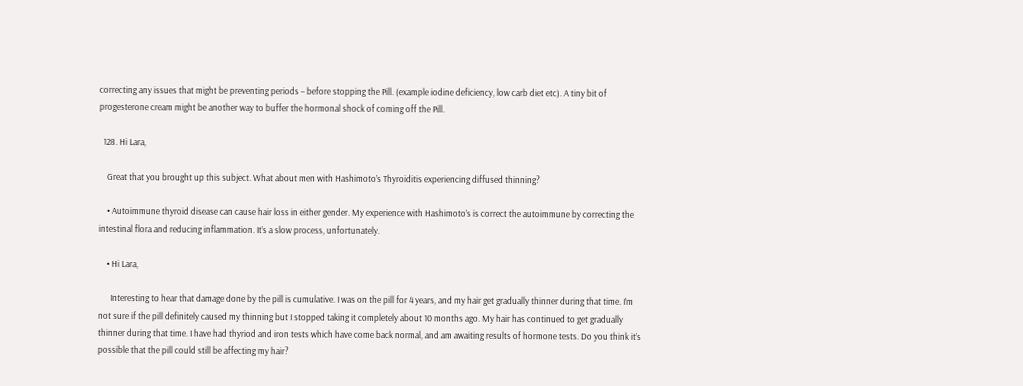correcting any issues that might be preventing periods – before stopping the Pill. (example iodine deficiency, low carb diet etc). A tiny bit of progesterone cream might be another way to buffer the hormonal shock of coming off the Pill.

  128. Hi Lara,

    Great that you brought up this subject. What about men with Hashimoto’s Thyroiditis experiencing diffused thinning?

    • Autoimmune thyroid disease can cause hair loss in either gender. My experience with Hashimoto’s is correct the autoimmune by correcting the intestinal flora and reducing inflammation. It’s a slow process, unfortunately.

    • Hi Lara,

      Interesting to hear that damage done by the pill is cumulative. I was on the pill for 4 years, and my hair get gradually thinner during that time. I’m not sure if the pill definitely caused my thinning but I stopped taking it completely about 10 months ago. My hair has continued to get gradually thinner during that time. I have had thyriod and iron tests which have come back normal, and am awaiting results of hormone tests. Do you think it’s possible that the pill could still be affecting my hair?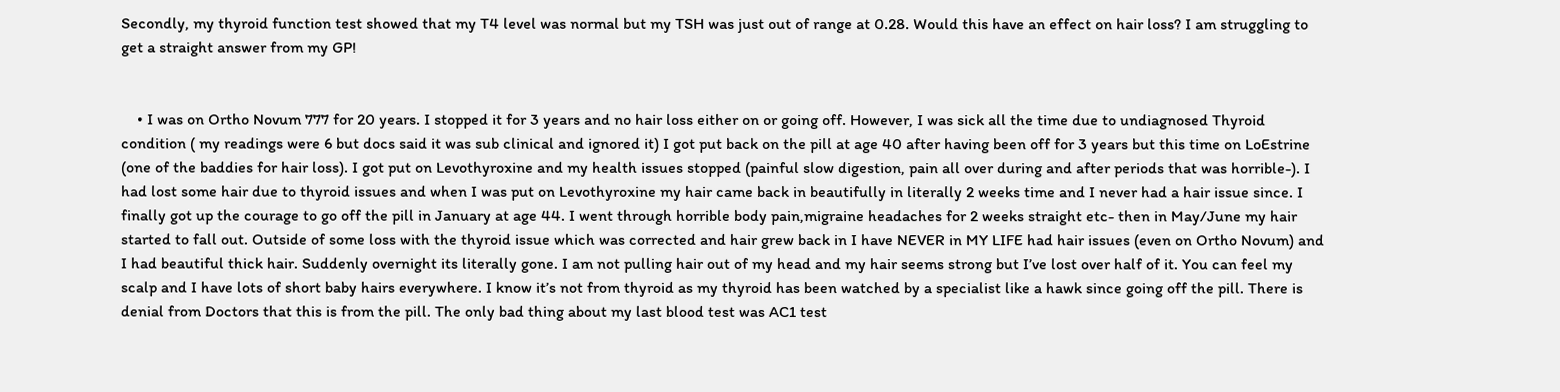Secondly, my thyroid function test showed that my T4 level was normal but my TSH was just out of range at 0.28. Would this have an effect on hair loss? I am struggling to get a straight answer from my GP!


    • I was on Ortho Novum 777 for 20 years. I stopped it for 3 years and no hair loss either on or going off. However, I was sick all the time due to undiagnosed Thyroid condition ( my readings were 6 but docs said it was sub clinical and ignored it) I got put back on the pill at age 40 after having been off for 3 years but this time on LoEstrine (one of the baddies for hair loss). I got put on Levothyroxine and my health issues stopped (painful slow digestion, pain all over during and after periods that was horrible-). I had lost some hair due to thyroid issues and when I was put on Levothyroxine my hair came back in beautifully in literally 2 weeks time and I never had a hair issue since. I finally got up the courage to go off the pill in January at age 44. I went through horrible body pain,migraine headaches for 2 weeks straight etc- then in May/June my hair started to fall out. Outside of some loss with the thyroid issue which was corrected and hair grew back in I have NEVER in MY LIFE had hair issues (even on Ortho Novum) and I had beautiful thick hair. Suddenly overnight its literally gone. I am not pulling hair out of my head and my hair seems strong but I’ve lost over half of it. You can feel my scalp and I have lots of short baby hairs everywhere. I know it’s not from thyroid as my thyroid has been watched by a specialist like a hawk since going off the pill. There is denial from Doctors that this is from the pill. The only bad thing about my last blood test was AC1 test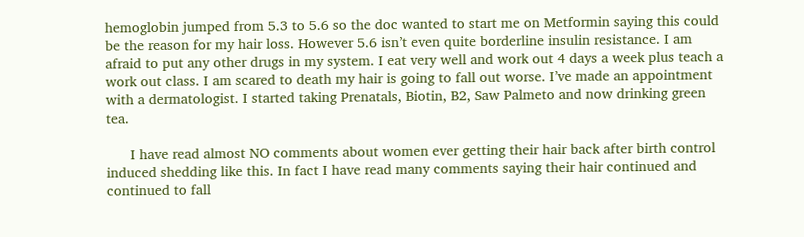hemoglobin jumped from 5.3 to 5.6 so the doc wanted to start me on Metformin saying this could be the reason for my hair loss. However 5.6 isn’t even quite borderline insulin resistance. I am afraid to put any other drugs in my system. I eat very well and work out 4 days a week plus teach a work out class. I am scared to death my hair is going to fall out worse. I’ve made an appointment with a dermatologist. I started taking Prenatals, Biotin, B2, Saw Palmeto and now drinking green tea.

      I have read almost NO comments about women ever getting their hair back after birth control induced shedding like this. In fact I have read many comments saying their hair continued and continued to fall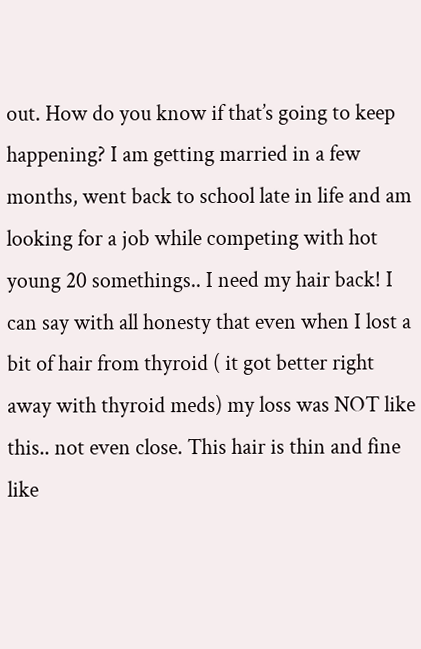out. How do you know if that’s going to keep happening? I am getting married in a few months, went back to school late in life and am looking for a job while competing with hot young 20 somethings.. I need my hair back! I can say with all honesty that even when I lost a bit of hair from thyroid ( it got better right away with thyroid meds) my loss was NOT like this.. not even close. This hair is thin and fine like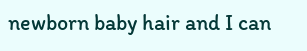newborn baby hair and I can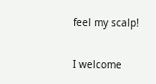feel my scalp!

I welcome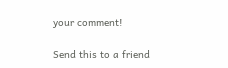your comment!

Send this to a friend